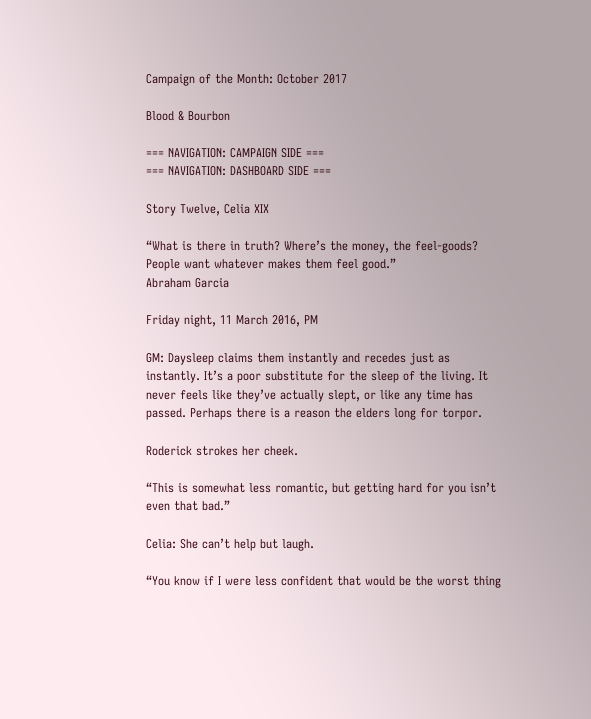Campaign of the Month: October 2017

Blood & Bourbon

=== NAVIGATION: CAMPAIGN SIDE ===
=== NAVIGATION: DASHBOARD SIDE ===

Story Twelve, Celia XIX

“What is there in truth? Where’s the money, the feel-goods? People want whatever makes them feel good.”
Abraham Garcia

Friday night, 11 March 2016, PM

GM: Daysleep claims them instantly and recedes just as instantly. It’s a poor substitute for the sleep of the living. It never feels like they’ve actually slept, or like any time has passed. Perhaps there is a reason the elders long for torpor.

Roderick strokes her cheek.

“This is somewhat less romantic, but getting hard for you isn’t even that bad.”

Celia: She can’t help but laugh.

“You know if I were less confident that would be the worst thing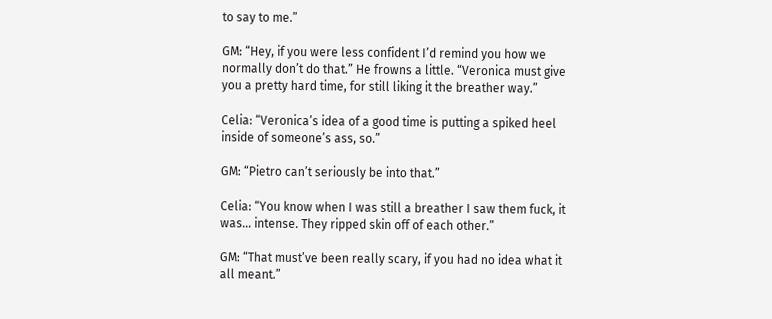to say to me.”

GM: “Hey, if you were less confident I’d remind you how we normally don’t do that.” He frowns a little. “Veronica must give you a pretty hard time, for still liking it the breather way.”

Celia: “Veronica’s idea of a good time is putting a spiked heel inside of someone’s ass, so.”

GM: “Pietro can’t seriously be into that.”

Celia: “You know when I was still a breather I saw them fuck, it was… intense. They ripped skin off of each other.”

GM: “That must’ve been really scary, if you had no idea what it all meant.”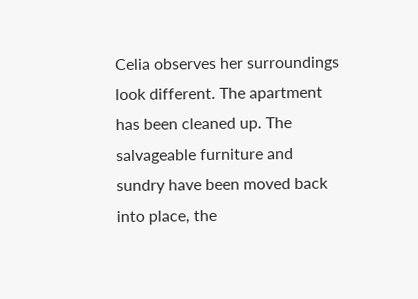Celia observes her surroundings look different. The apartment has been cleaned up. The salvageable furniture and sundry have been moved back into place, the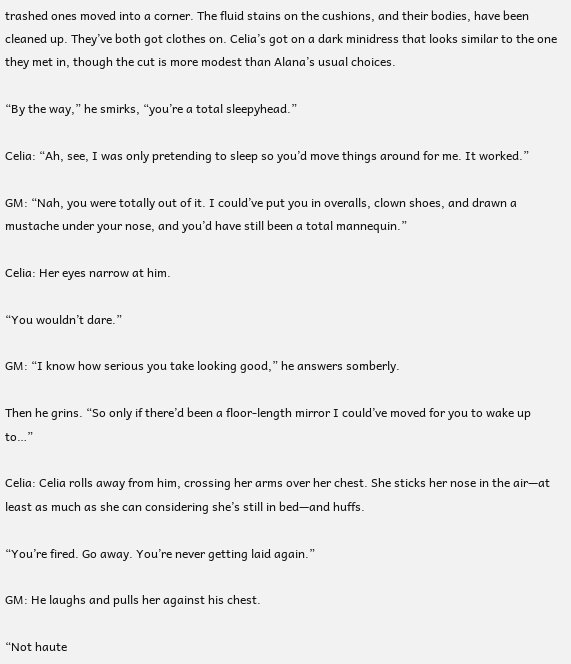trashed ones moved into a corner. The fluid stains on the cushions, and their bodies, have been cleaned up. They’ve both got clothes on. Celia’s got on a dark minidress that looks similar to the one they met in, though the cut is more modest than Alana’s usual choices.

“By the way,” he smirks, “you’re a total sleepyhead.”

Celia: “Ah, see, I was only pretending to sleep so you’d move things around for me. It worked.”

GM: “Nah, you were totally out of it. I could’ve put you in overalls, clown shoes, and drawn a mustache under your nose, and you’d have still been a total mannequin.”

Celia: Her eyes narrow at him.

“You wouldn’t dare.”

GM: “I know how serious you take looking good,” he answers somberly.

Then he grins. “So only if there’d been a floor-length mirror I could’ve moved for you to wake up to…”

Celia: Celia rolls away from him, crossing her arms over her chest. She sticks her nose in the air—at least as much as she can considering she’s still in bed—and huffs.

“You’re fired. Go away. You’re never getting laid again.”

GM: He laughs and pulls her against his chest.

“Not haute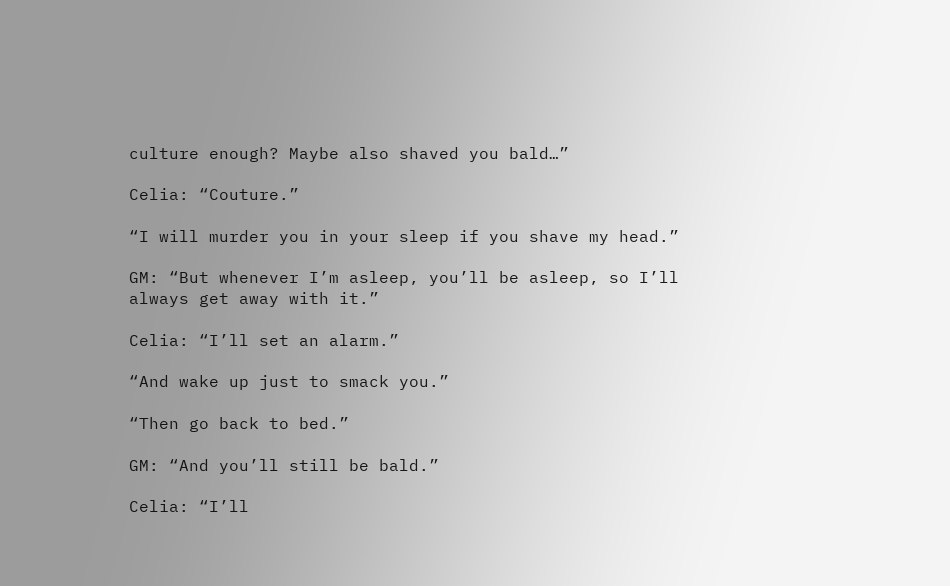culture enough? Maybe also shaved you bald…”

Celia: “Couture.”

“I will murder you in your sleep if you shave my head.”

GM: “But whenever I’m asleep, you’ll be asleep, so I’ll always get away with it.”

Celia: “I’ll set an alarm.”

“And wake up just to smack you.”

“Then go back to bed.”

GM: “And you’ll still be bald.”

Celia: “I’ll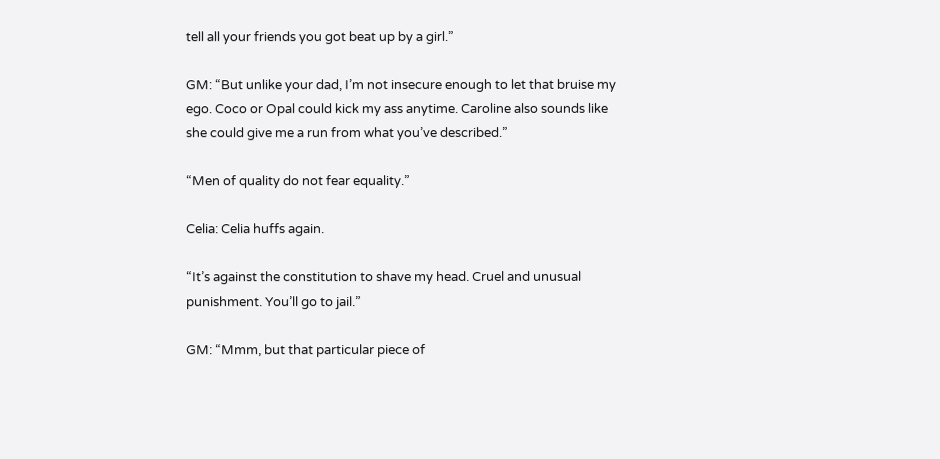tell all your friends you got beat up by a girl.”

GM: “But unlike your dad, I’m not insecure enough to let that bruise my ego. Coco or Opal could kick my ass anytime. Caroline also sounds like she could give me a run from what you’ve described.”

“Men of quality do not fear equality.”

Celia: Celia huffs again.

“It’s against the constitution to shave my head. Cruel and unusual punishment. You’ll go to jail.”

GM: “Mmm, but that particular piece of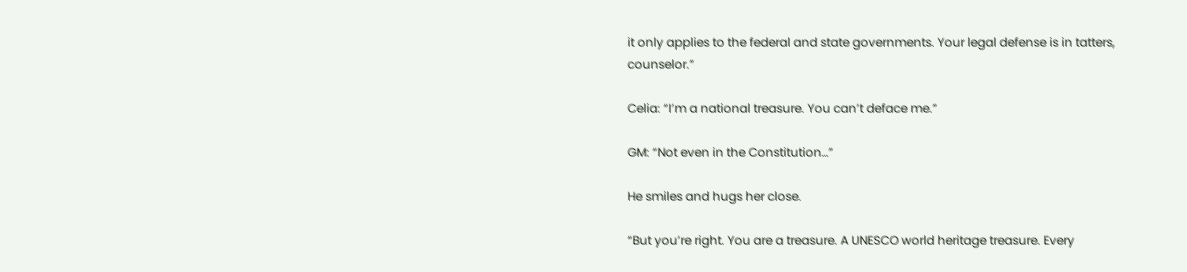it only applies to the federal and state governments. Your legal defense is in tatters, counselor.”

Celia: “I’m a national treasure. You can’t deface me.”

GM: “Not even in the Constitution…”

He smiles and hugs her close.

“But you’re right. You are a treasure. A UNESCO world heritage treasure. Every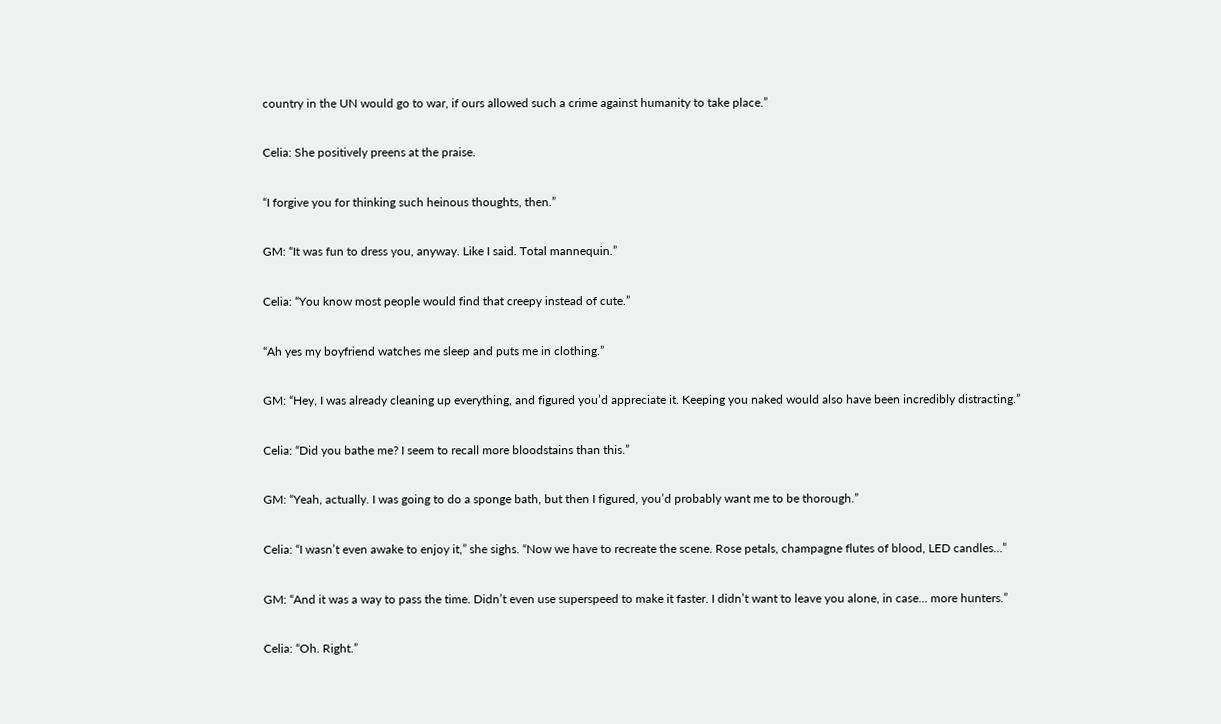country in the UN would go to war, if ours allowed such a crime against humanity to take place.”

Celia: She positively preens at the praise.

“I forgive you for thinking such heinous thoughts, then.”

GM: “It was fun to dress you, anyway. Like I said. Total mannequin.”

Celia: “You know most people would find that creepy instead of cute.”

“Ah yes my boyfriend watches me sleep and puts me in clothing.”

GM: “Hey, I was already cleaning up everything, and figured you’d appreciate it. Keeping you naked would also have been incredibly distracting.”

Celia: “Did you bathe me? I seem to recall more bloodstains than this.”

GM: “Yeah, actually. I was going to do a sponge bath, but then I figured, you’d probably want me to be thorough.”

Celia: “I wasn’t even awake to enjoy it,” she sighs. “Now we have to recreate the scene. Rose petals, champagne flutes of blood, LED candles…”

GM: “And it was a way to pass the time. Didn’t even use superspeed to make it faster. I didn’t want to leave you alone, in case… more hunters.”

Celia: “Oh. Right.”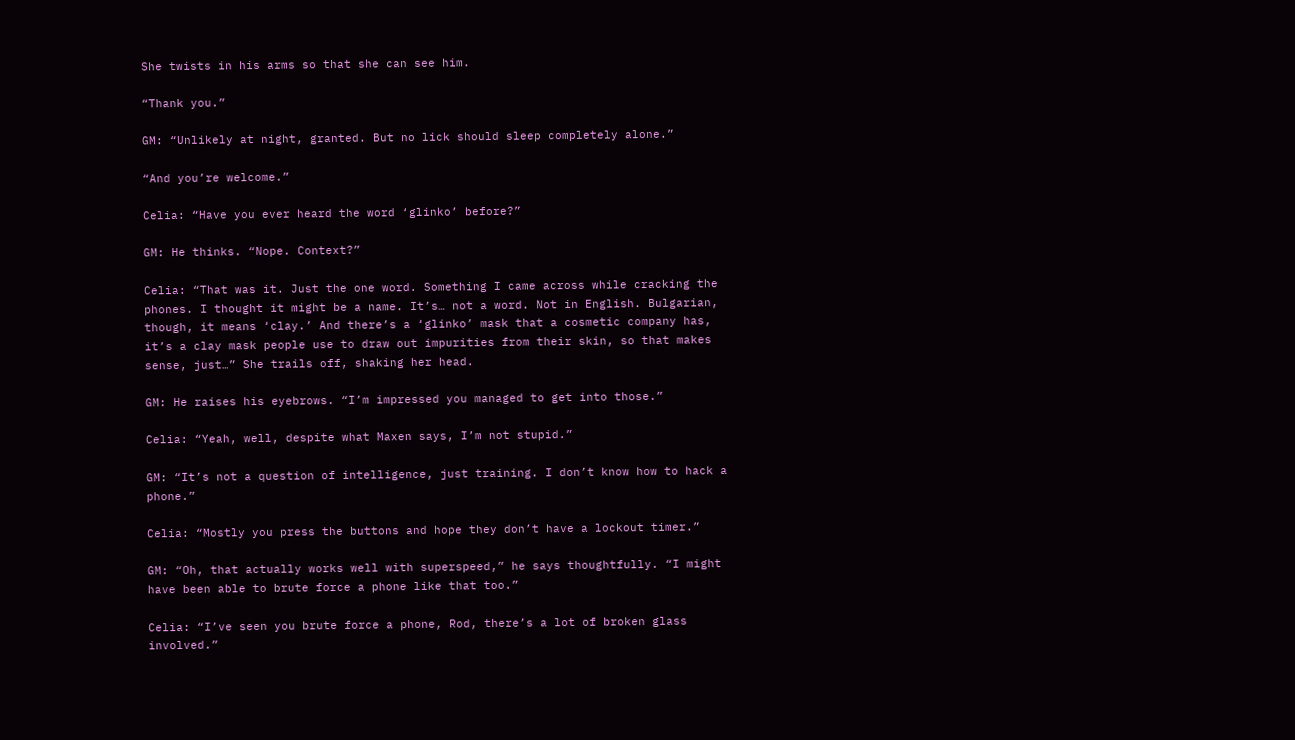She twists in his arms so that she can see him.

“Thank you.”

GM: “Unlikely at night, granted. But no lick should sleep completely alone.”

“And you’re welcome.”

Celia: “Have you ever heard the word ‘glinko’ before?”

GM: He thinks. “Nope. Context?”

Celia: “That was it. Just the one word. Something I came across while cracking the phones. I thought it might be a name. It’s… not a word. Not in English. Bulgarian, though, it means ‘clay.’ And there’s a ‘glinko’ mask that a cosmetic company has, it’s a clay mask people use to draw out impurities from their skin, so that makes sense, just…” She trails off, shaking her head.

GM: He raises his eyebrows. “I’m impressed you managed to get into those.”

Celia: “Yeah, well, despite what Maxen says, I’m not stupid.”

GM: “It’s not a question of intelligence, just training. I don’t know how to hack a phone.”

Celia: “Mostly you press the buttons and hope they don’t have a lockout timer.”

GM: “Oh, that actually works well with superspeed,” he says thoughtfully. “I might have been able to brute force a phone like that too.”

Celia: “I’ve seen you brute force a phone, Rod, there’s a lot of broken glass involved.”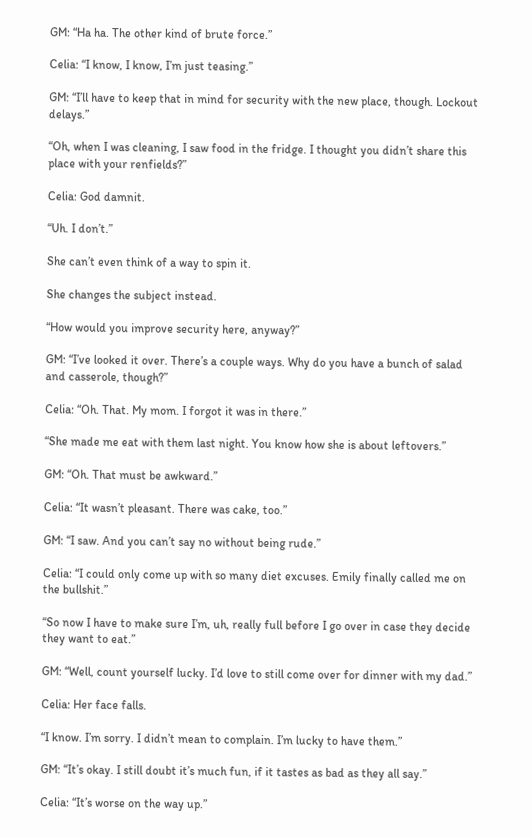GM: “Ha ha. The other kind of brute force.”

Celia: “I know, I know, I’m just teasing.”

GM: “I’ll have to keep that in mind for security with the new place, though. Lockout delays.”

“Oh, when I was cleaning, I saw food in the fridge. I thought you didn’t share this place with your renfields?”

Celia: God damnit.

“Uh. I don’t.”

She can’t even think of a way to spin it.

She changes the subject instead.

“How would you improve security here, anyway?”

GM: “I’ve looked it over. There’s a couple ways. Why do you have a bunch of salad and casserole, though?”

Celia: “Oh. That. My mom. I forgot it was in there.”

“She made me eat with them last night. You know how she is about leftovers.”

GM: “Oh. That must be awkward.”

Celia: “It wasn’t pleasant. There was cake, too.”

GM: “I saw. And you can’t say no without being rude.”

Celia: “I could only come up with so many diet excuses. Emily finally called me on the bullshit.”

“So now I have to make sure I’m, uh, really full before I go over in case they decide they want to eat.”

GM: “Well, count yourself lucky. I’d love to still come over for dinner with my dad.”

Celia: Her face falls.

“I know. I’m sorry. I didn’t mean to complain. I’m lucky to have them.”

GM: “It’s okay. I still doubt it’s much fun, if it tastes as bad as they all say.”

Celia: “It’s worse on the way up.”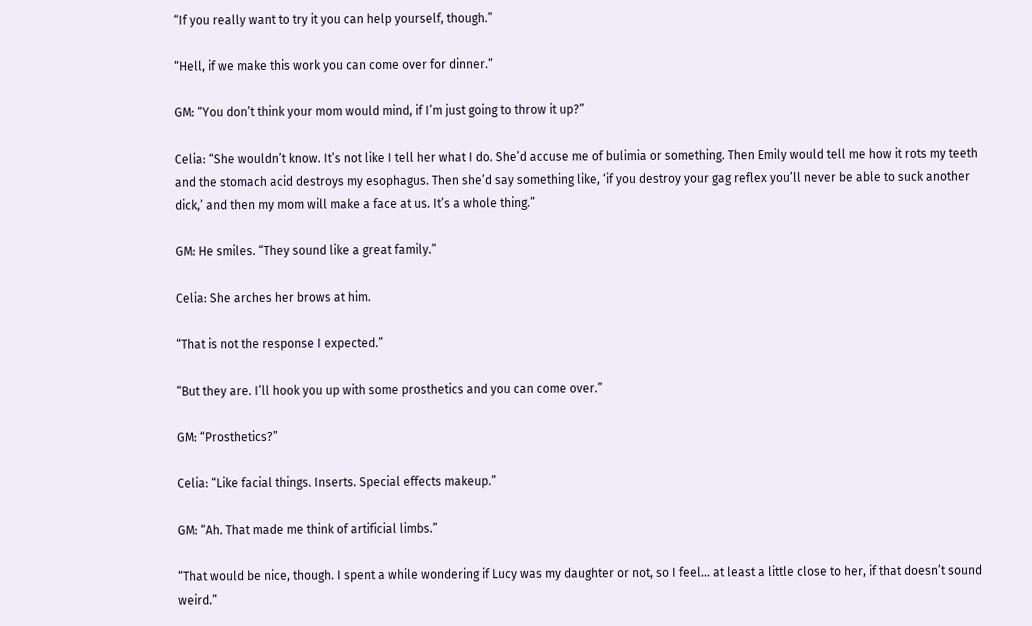“If you really want to try it you can help yourself, though.”

“Hell, if we make this work you can come over for dinner.”

GM: “You don’t think your mom would mind, if I’m just going to throw it up?”

Celia: “She wouldn’t know. It’s not like I tell her what I do. She’d accuse me of bulimia or something. Then Emily would tell me how it rots my teeth and the stomach acid destroys my esophagus. Then she’d say something like, ‘if you destroy your gag reflex you’ll never be able to suck another dick,’ and then my mom will make a face at us. It’s a whole thing.”

GM: He smiles. “They sound like a great family.”

Celia: She arches her brows at him.

“That is not the response I expected.”

“But they are. I’ll hook you up with some prosthetics and you can come over.”

GM: “Prosthetics?”

Celia: “Like facial things. Inserts. Special effects makeup.”

GM: “Ah. That made me think of artificial limbs.”

“That would be nice, though. I spent a while wondering if Lucy was my daughter or not, so I feel… at least a little close to her, if that doesn’t sound weird.”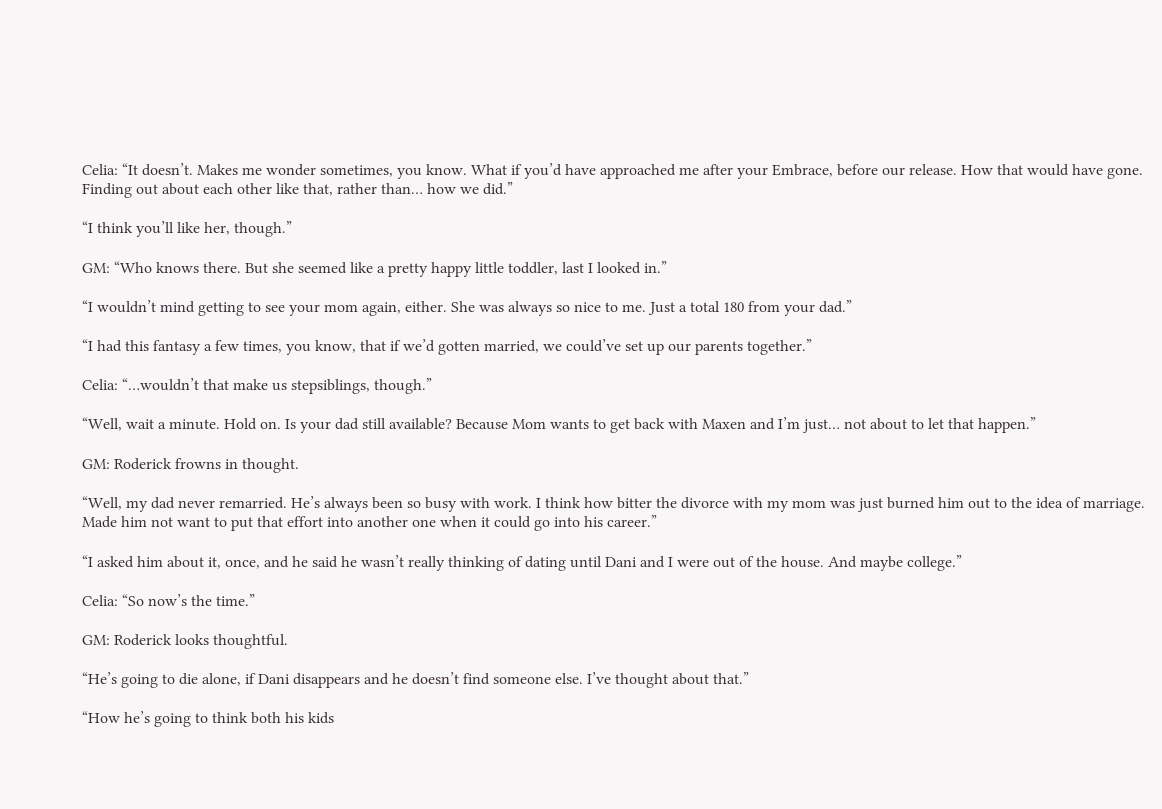Celia: “It doesn’t. Makes me wonder sometimes, you know. What if you’d have approached me after your Embrace, before our release. How that would have gone. Finding out about each other like that, rather than… how we did.”

“I think you’ll like her, though.”

GM: “Who knows there. But she seemed like a pretty happy little toddler, last I looked in.”

“I wouldn’t mind getting to see your mom again, either. She was always so nice to me. Just a total 180 from your dad.”

“I had this fantasy a few times, you know, that if we’d gotten married, we could’ve set up our parents together.”

Celia: “…wouldn’t that make us stepsiblings, though.”

“Well, wait a minute. Hold on. Is your dad still available? Because Mom wants to get back with Maxen and I’m just… not about to let that happen.”

GM: Roderick frowns in thought.

“Well, my dad never remarried. He’s always been so busy with work. I think how bitter the divorce with my mom was just burned him out to the idea of marriage. Made him not want to put that effort into another one when it could go into his career.”

“I asked him about it, once, and he said he wasn’t really thinking of dating until Dani and I were out of the house. And maybe college.”

Celia: “So now’s the time.”

GM: Roderick looks thoughtful.

“He’s going to die alone, if Dani disappears and he doesn’t find someone else. I’ve thought about that.”

“How he’s going to think both his kids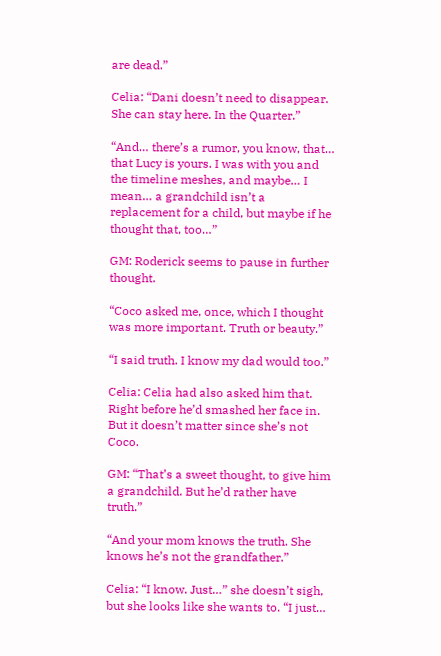are dead.”

Celia: “Dani doesn’t need to disappear. She can stay here. In the Quarter.”

“And… there’s a rumor, you know, that… that Lucy is yours. I was with you and the timeline meshes, and maybe… I mean… a grandchild isn’t a replacement for a child, but maybe if he thought that, too…”

GM: Roderick seems to pause in further thought.

“Coco asked me, once, which I thought was more important. Truth or beauty.”

“I said truth. I know my dad would too.”

Celia: Celia had also asked him that. Right before he’d smashed her face in. But it doesn’t matter since she’s not Coco.

GM: “That’s a sweet thought, to give him a grandchild. But he’d rather have truth.”

“And your mom knows the truth. She knows he’s not the grandfather.”

Celia: “I know. Just…” she doesn’t sigh, but she looks like she wants to. “I just…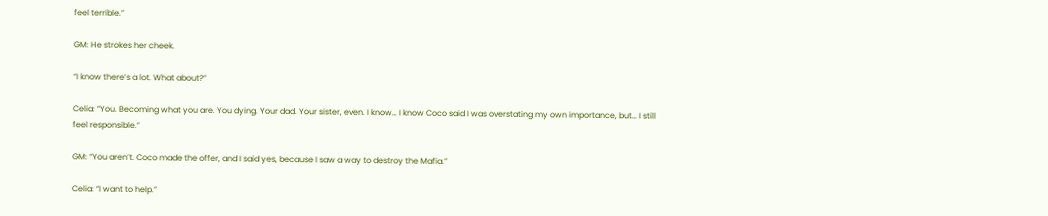feel terrible.”

GM: He strokes her cheek.

“I know there’s a lot. What about?”

Celia: “You. Becoming what you are. You dying. Your dad. Your sister, even. I know… I know Coco said I was overstating my own importance, but… I still feel responsible.”

GM: “You aren’t. Coco made the offer, and I said yes, because I saw a way to destroy the Mafia.”

Celia: “I want to help.”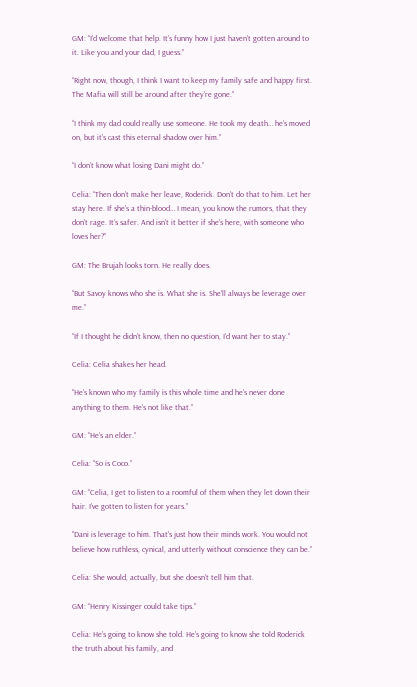GM: “I’d welcome that help. It’s funny how I just haven’t gotten around to it. Like you and your dad, I guess.”

“Right now, though, I think I want to keep my family safe and happy first. The Mafia will still be around after they’re gone.”

“I think my dad could really use someone. He took my death… he’s moved on, but it’s cast this eternal shadow over him.”

“I don’t know what losing Dani might do.”

Celia: “Then don’t make her leave, Roderick. Don’t do that to him. Let her stay here. If she’s a thin-blood… I mean, you know the rumors, that they don’t rage. It’s safer. And isn’t it better if she’s here, with someone who loves her?”

GM: The Brujah looks torn. He really does.

“But Savoy knows who she is. What she is. She’ll always be leverage over me.”

“If I thought he didn’t know, then no question, I’d want her to stay.”

Celia: Celia shakes her head.

“He’s known who my family is this whole time and he’s never done anything to them. He’s not like that.”

GM: “He’s an elder.”

Celia: “So is Coco.”

GM: “Celia, I get to listen to a roomful of them when they let down their hair. I’ve gotten to listen for years.”

“Dani is leverage to him. That’s just how their minds work. You would not believe how ruthless, cynical, and utterly without conscience they can be.”

Celia: She would, actually, but she doesn’t tell him that.

GM: “Henry Kissinger could take tips.”

Celia: He’s going to know she told. He’s going to know she told Roderick the truth about his family, and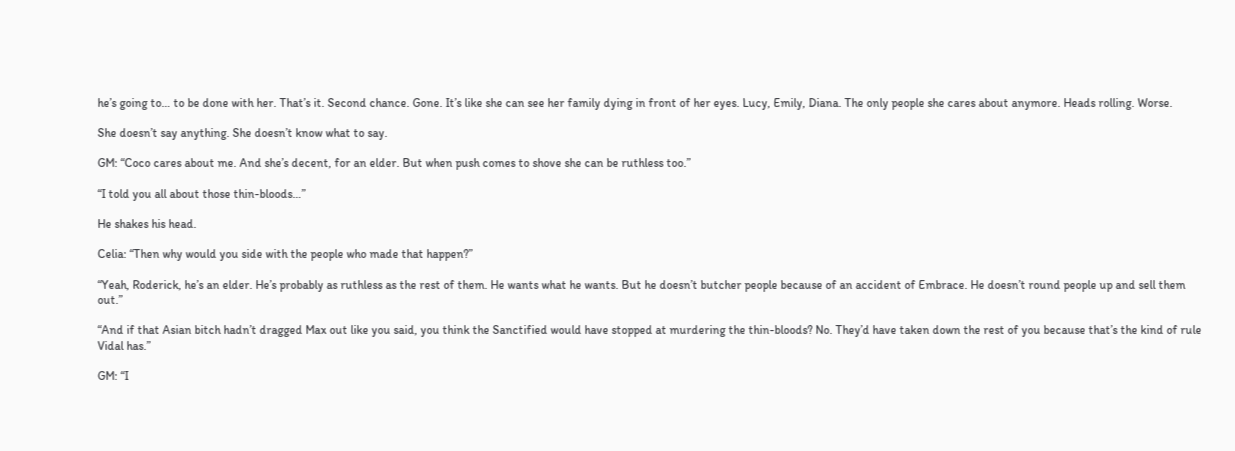he’s going to… to be done with her. That’s it. Second chance. Gone. It’s like she can see her family dying in front of her eyes. Lucy, Emily, Diana. The only people she cares about anymore. Heads rolling. Worse.

She doesn’t say anything. She doesn’t know what to say.

GM: “Coco cares about me. And she’s decent, for an elder. But when push comes to shove she can be ruthless too.”

“I told you all about those thin-bloods…”

He shakes his head.

Celia: “Then why would you side with the people who made that happen?”

“Yeah, Roderick, he’s an elder. He’s probably as ruthless as the rest of them. He wants what he wants. But he doesn’t butcher people because of an accident of Embrace. He doesn’t round people up and sell them out.”

“And if that Asian bitch hadn’t dragged Max out like you said, you think the Sanctified would have stopped at murdering the thin-bloods? No. They’d have taken down the rest of you because that’s the kind of rule Vidal has.”

GM: “I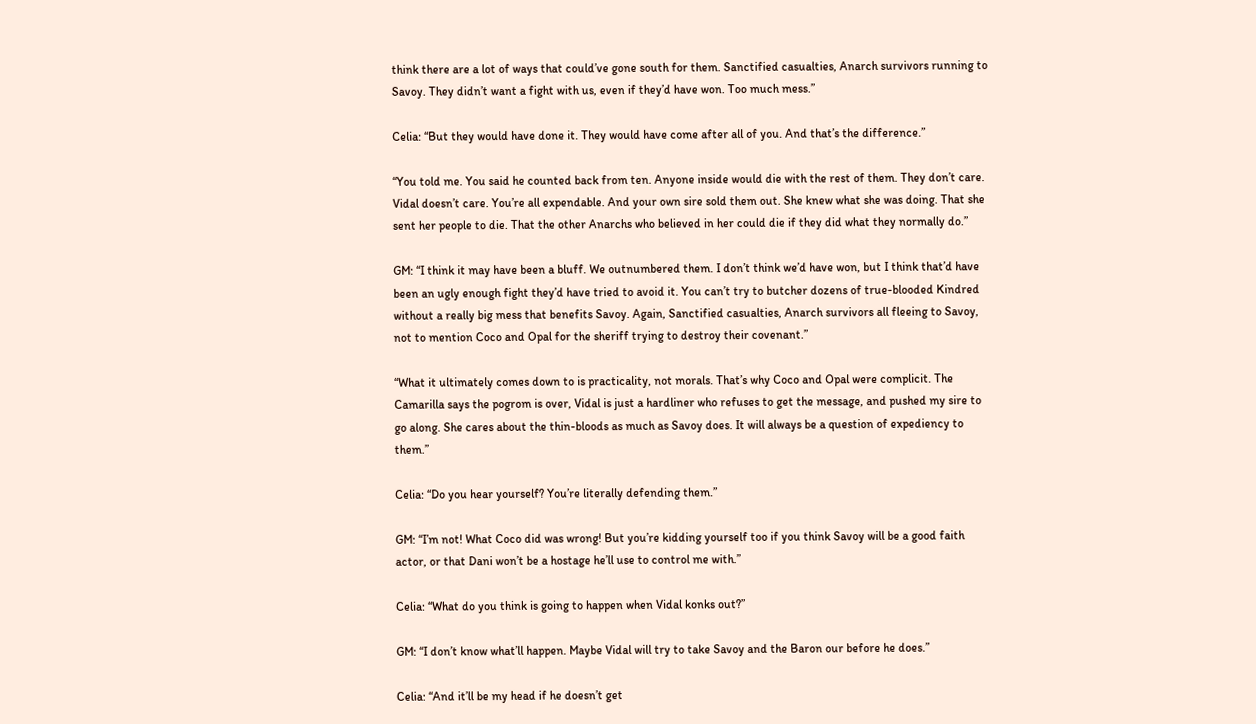think there are a lot of ways that could’ve gone south for them. Sanctified casualties, Anarch survivors running to Savoy. They didn’t want a fight with us, even if they’d have won. Too much mess.”

Celia: “But they would have done it. They would have come after all of you. And that’s the difference.”

“You told me. You said he counted back from ten. Anyone inside would die with the rest of them. They don’t care. Vidal doesn’t care. You’re all expendable. And your own sire sold them out. She knew what she was doing. That she sent her people to die. That the other Anarchs who believed in her could die if they did what they normally do.”

GM: “I think it may have been a bluff. We outnumbered them. I don’t think we’d have won, but I think that’d have been an ugly enough fight they’d have tried to avoid it. You can’t try to butcher dozens of true-blooded Kindred without a really big mess that benefits Savoy. Again, Sanctified casualties, Anarch survivors all fleeing to Savoy, not to mention Coco and Opal for the sheriff trying to destroy their covenant.”

“What it ultimately comes down to is practicality, not morals. That’s why Coco and Opal were complicit. The Camarilla says the pogrom is over, Vidal is just a hardliner who refuses to get the message, and pushed my sire to go along. She cares about the thin-bloods as much as Savoy does. It will always be a question of expediency to them.”

Celia: “Do you hear yourself? You’re literally defending them.”

GM: “I’m not! What Coco did was wrong! But you’re kidding yourself too if you think Savoy will be a good faith actor, or that Dani won’t be a hostage he’ll use to control me with.”

Celia: “What do you think is going to happen when Vidal konks out?”

GM: “I don’t know what’ll happen. Maybe Vidal will try to take Savoy and the Baron our before he does.”

Celia: “And it’ll be my head if he doesn’t get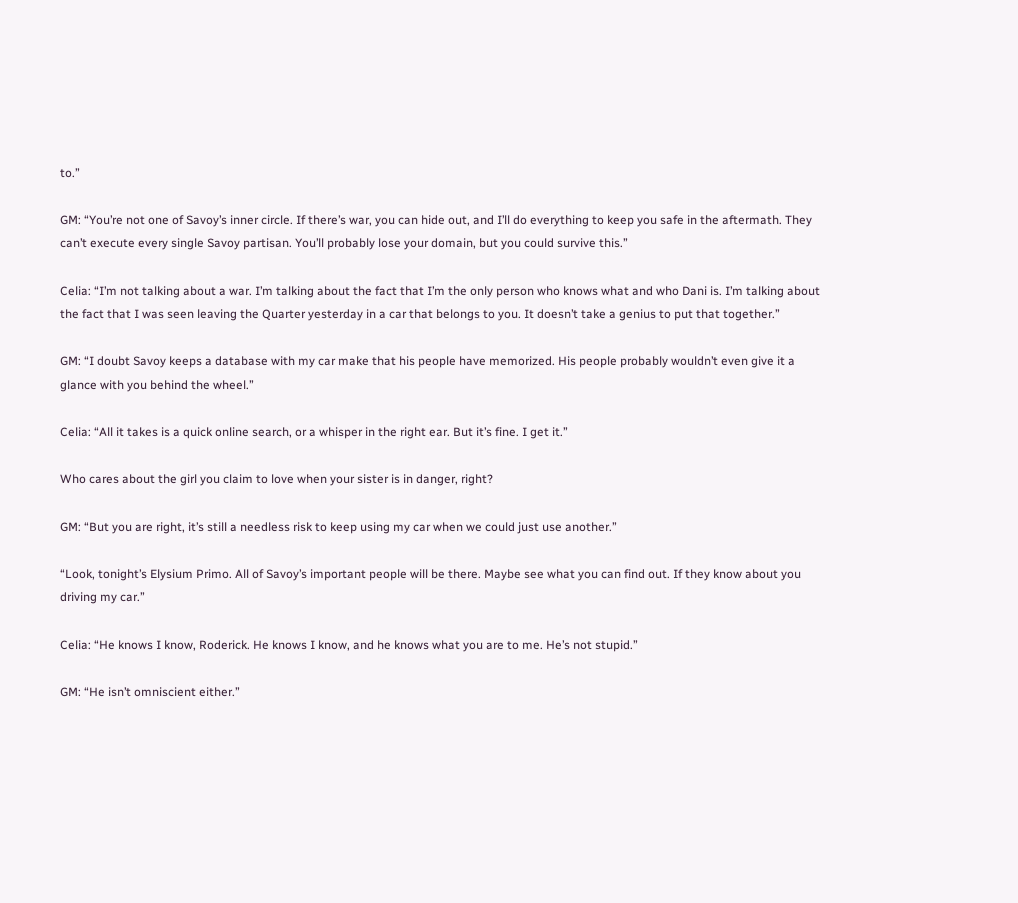to.”

GM: “You’re not one of Savoy’s inner circle. If there’s war, you can hide out, and I’ll do everything to keep you safe in the aftermath. They can’t execute every single Savoy partisan. You’ll probably lose your domain, but you could survive this.”

Celia: “I’m not talking about a war. I’m talking about the fact that I’m the only person who knows what and who Dani is. I’m talking about the fact that I was seen leaving the Quarter yesterday in a car that belongs to you. It doesn’t take a genius to put that together.”

GM: “I doubt Savoy keeps a database with my car make that his people have memorized. His people probably wouldn’t even give it a glance with you behind the wheel.”

Celia: “All it takes is a quick online search, or a whisper in the right ear. But it’s fine. I get it.”

Who cares about the girl you claim to love when your sister is in danger, right?

GM: “But you are right, it’s still a needless risk to keep using my car when we could just use another.”

“Look, tonight’s Elysium Primo. All of Savoy’s important people will be there. Maybe see what you can find out. If they know about you driving my car.”

Celia: “He knows I know, Roderick. He knows I know, and he knows what you are to me. He’s not stupid.”

GM: “He isn’t omniscient either.”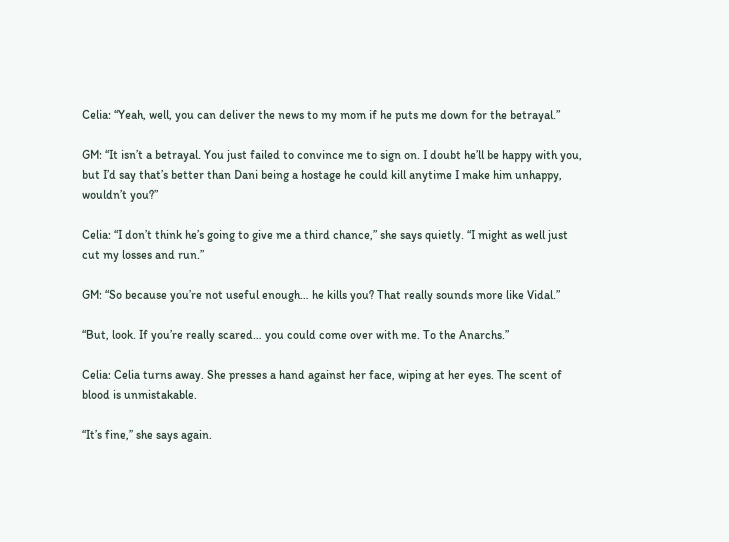Celia: “Yeah, well, you can deliver the news to my mom if he puts me down for the betrayal.”

GM: “It isn’t a betrayal. You just failed to convince me to sign on. I doubt he’ll be happy with you, but I’d say that’s better than Dani being a hostage he could kill anytime I make him unhappy, wouldn’t you?”

Celia: “I don’t think he’s going to give me a third chance,” she says quietly. “I might as well just cut my losses and run.”

GM: “So because you’re not useful enough… he kills you? That really sounds more like Vidal.”

“But, look. If you’re really scared… you could come over with me. To the Anarchs.”

Celia: Celia turns away. She presses a hand against her face, wiping at her eyes. The scent of blood is unmistakable.

“It’s fine,” she says again.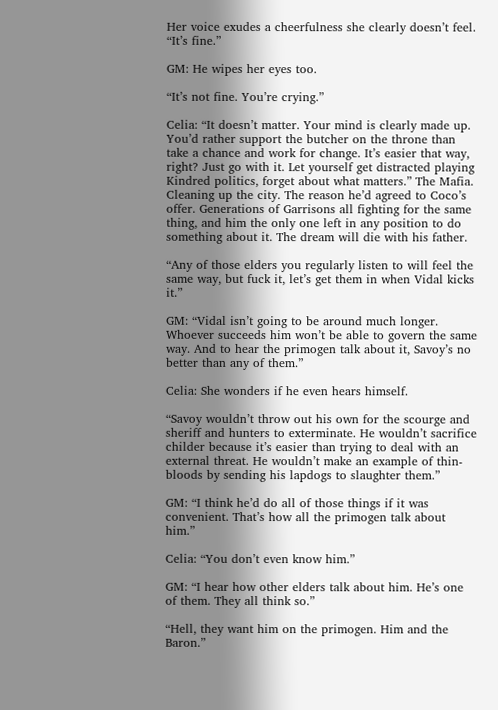Her voice exudes a cheerfulness she clearly doesn’t feel. “It’s fine.”

GM: He wipes her eyes too.

“It’s not fine. You’re crying.”

Celia: “It doesn’t matter. Your mind is clearly made up. You’d rather support the butcher on the throne than take a chance and work for change. It’s easier that way, right? Just go with it. Let yourself get distracted playing Kindred politics, forget about what matters.” The Mafia. Cleaning up the city. The reason he’d agreed to Coco’s offer. Generations of Garrisons all fighting for the same thing, and him the only one left in any position to do something about it. The dream will die with his father.

“Any of those elders you regularly listen to will feel the same way, but fuck it, let’s get them in when Vidal kicks it.”

GM: “Vidal isn’t going to be around much longer. Whoever succeeds him won’t be able to govern the same way. And to hear the primogen talk about it, Savoy’s no better than any of them.”

Celia: She wonders if he even hears himself.

“Savoy wouldn’t throw out his own for the scourge and sheriff and hunters to exterminate. He wouldn’t sacrifice childer because it’s easier than trying to deal with an external threat. He wouldn’t make an example of thin-bloods by sending his lapdogs to slaughter them.”

GM: “I think he’d do all of those things if it was convenient. That’s how all the primogen talk about him.”

Celia: “You don’t even know him.”

GM: “I hear how other elders talk about him. He’s one of them. They all think so.”

“Hell, they want him on the primogen. Him and the Baron.”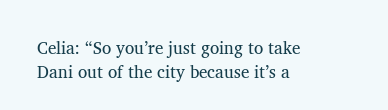Celia: “So you’re just going to take Dani out of the city because it’s a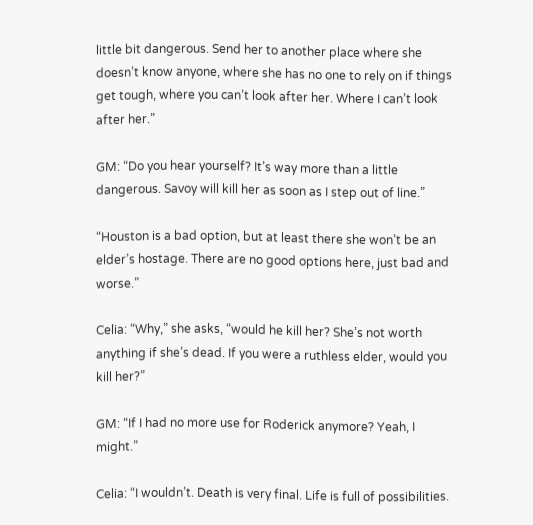little bit dangerous. Send her to another place where she doesn’t know anyone, where she has no one to rely on if things get tough, where you can’t look after her. Where I can’t look after her.”

GM: “Do you hear yourself? It’s way more than a little dangerous. Savoy will kill her as soon as I step out of line.”

“Houston is a bad option, but at least there she won’t be an elder’s hostage. There are no good options here, just bad and worse.”

Celia: “Why,” she asks, “would he kill her? She’s not worth anything if she’s dead. If you were a ruthless elder, would you kill her?”

GM: “If I had no more use for Roderick anymore? Yeah, I might.”

Celia: “I wouldn’t. Death is very final. Life is full of possibilities.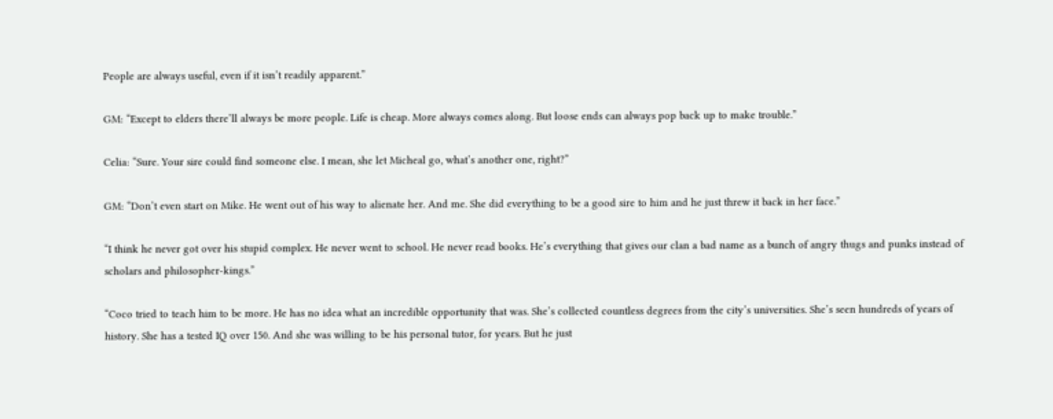People are always useful, even if it isn’t readily apparent.”

GM: “Except to elders there’ll always be more people. Life is cheap. More always comes along. But loose ends can always pop back up to make trouble.”

Celia: “Sure. Your sire could find someone else. I mean, she let Micheal go, what’s another one, right?”

GM: “Don’t even start on Mike. He went out of his way to alienate her. And me. She did everything to be a good sire to him and he just threw it back in her face.”

“I think he never got over his stupid complex. He never went to school. He never read books. He’s everything that gives our clan a bad name as a bunch of angry thugs and punks instead of scholars and philosopher-kings.”

“Coco tried to teach him to be more. He has no idea what an incredible opportunity that was. She’s collected countless degrees from the city’s universities. She’s seen hundreds of years of history. She has a tested IQ over 150. And she was willing to be his personal tutor, for years. But he just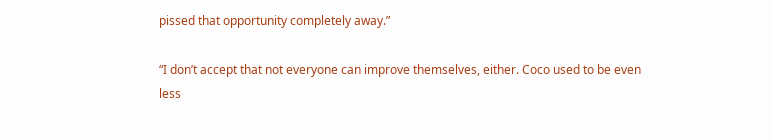pissed that opportunity completely away.”

“I don’t accept that not everyone can improve themselves, either. Coco used to be even less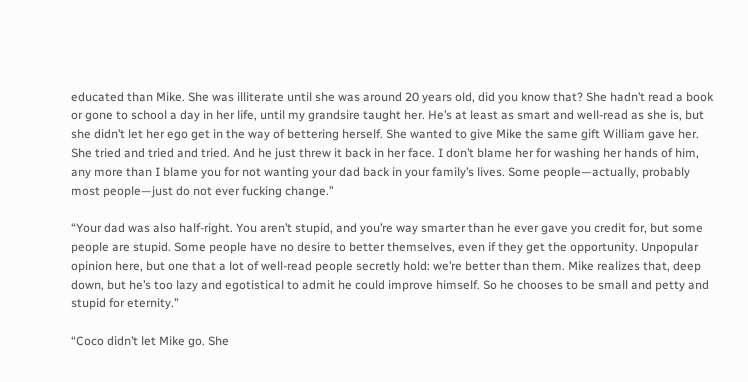educated than Mike. She was illiterate until she was around 20 years old, did you know that? She hadn’t read a book or gone to school a day in her life, until my grandsire taught her. He’s at least as smart and well-read as she is, but she didn’t let her ego get in the way of bettering herself. She wanted to give Mike the same gift William gave her. She tried and tried and tried. And he just threw it back in her face. I don’t blame her for washing her hands of him, any more than I blame you for not wanting your dad back in your family’s lives. Some people—actually, probably most people—just do not ever fucking change.”

“Your dad was also half-right. You aren’t stupid, and you’re way smarter than he ever gave you credit for, but some people are stupid. Some people have no desire to better themselves, even if they get the opportunity. Unpopular opinion here, but one that a lot of well-read people secretly hold: we’re better than them. Mike realizes that, deep down, but he’s too lazy and egotistical to admit he could improve himself. So he chooses to be small and petty and stupid for eternity.”

“Coco didn’t let Mike go. She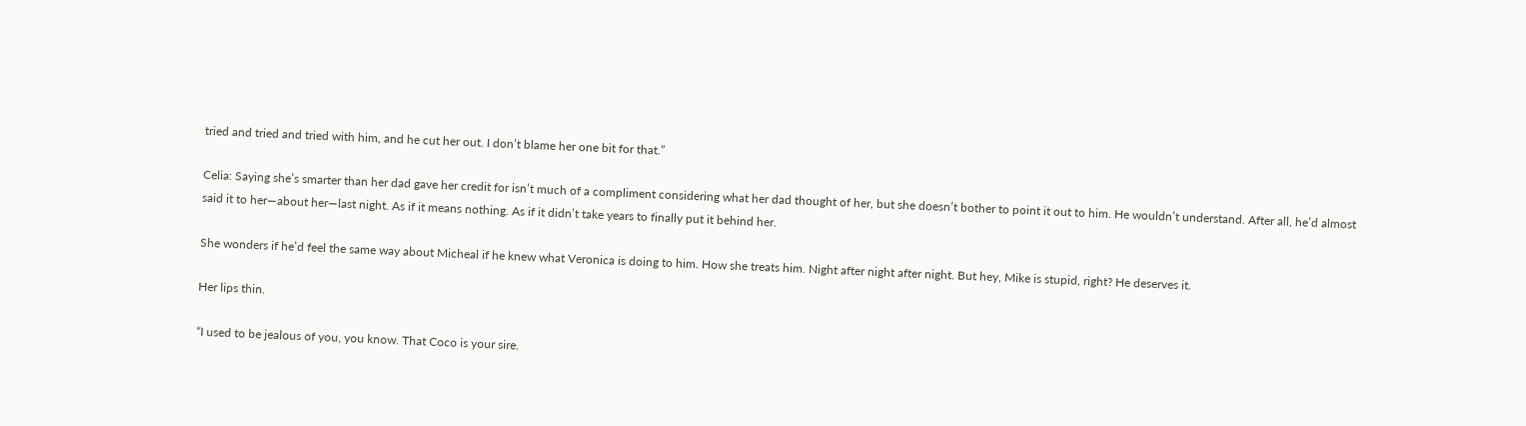tried and tried and tried with him, and he cut her out. I don’t blame her one bit for that.”

Celia: Saying she’s smarter than her dad gave her credit for isn’t much of a compliment considering what her dad thought of her, but she doesn’t bother to point it out to him. He wouldn’t understand. After all, he’d almost said it to her—about her—last night. As if it means nothing. As if it didn’t take years to finally put it behind her.

She wonders if he’d feel the same way about Micheal if he knew what Veronica is doing to him. How she treats him. Night after night after night. But hey, Mike is stupid, right? He deserves it.

Her lips thin.

“I used to be jealous of you, you know. That Coco is your sire.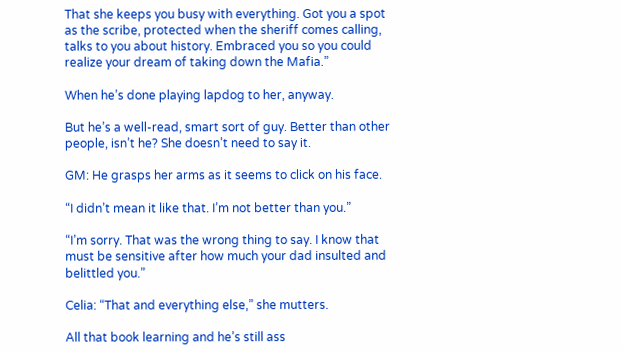That she keeps you busy with everything. Got you a spot as the scribe, protected when the sheriff comes calling, talks to you about history. Embraced you so you could realize your dream of taking down the Mafia.”

When he’s done playing lapdog to her, anyway.

But he’s a well-read, smart sort of guy. Better than other people, isn’t he? She doesn’t need to say it.

GM: He grasps her arms as it seems to click on his face.

“I didn’t mean it like that. I’m not better than you.”

“I’m sorry. That was the wrong thing to say. I know that must be sensitive after how much your dad insulted and belittled you.”

Celia: “That and everything else,” she mutters.

All that book learning and he’s still ass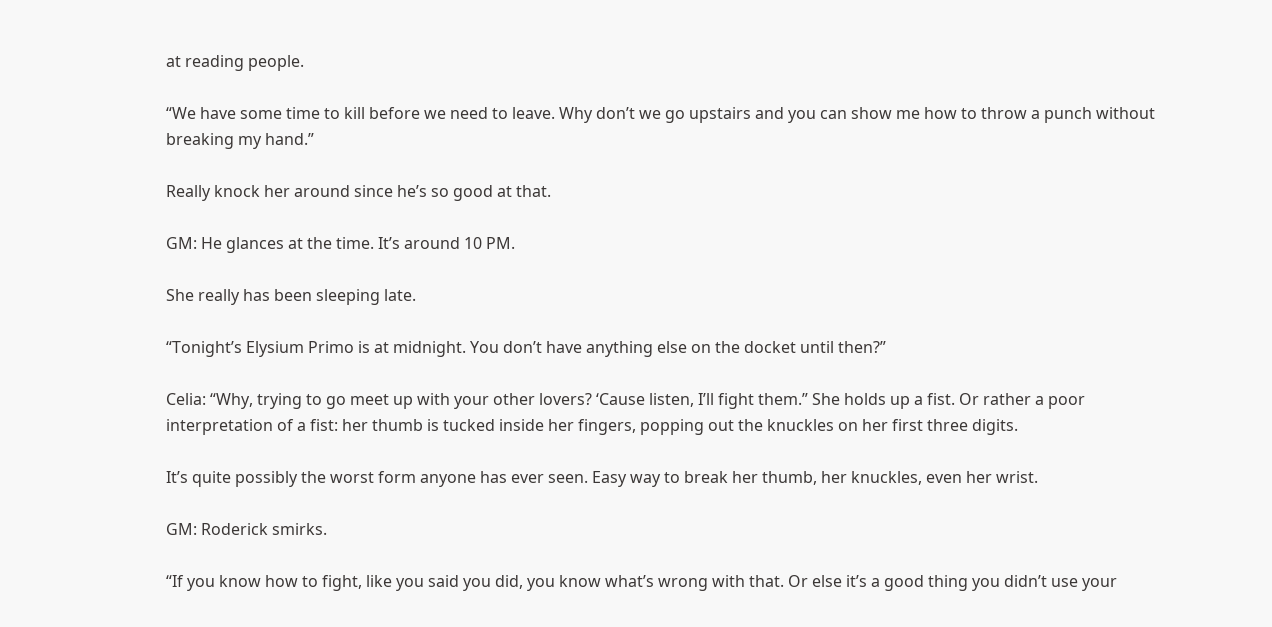at reading people.

“We have some time to kill before we need to leave. Why don’t we go upstairs and you can show me how to throw a punch without breaking my hand.”

Really knock her around since he’s so good at that.

GM: He glances at the time. It’s around 10 PM.

She really has been sleeping late.

“Tonight’s Elysium Primo is at midnight. You don’t have anything else on the docket until then?”

Celia: “Why, trying to go meet up with your other lovers? ‘Cause listen, I’ll fight them.” She holds up a fist. Or rather a poor interpretation of a fist: her thumb is tucked inside her fingers, popping out the knuckles on her first three digits.

It’s quite possibly the worst form anyone has ever seen. Easy way to break her thumb, her knuckles, even her wrist.

GM: Roderick smirks.

“If you know how to fight, like you said you did, you know what’s wrong with that. Or else it’s a good thing you didn’t use your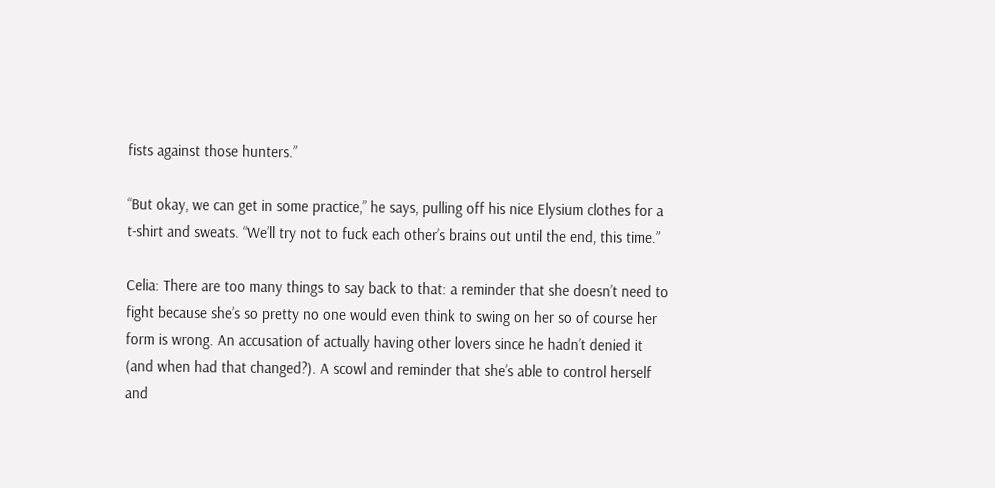fists against those hunters.”

“But okay, we can get in some practice,” he says, pulling off his nice Elysium clothes for a t-shirt and sweats. “We’ll try not to fuck each other’s brains out until the end, this time.”

Celia: There are too many things to say back to that: a reminder that she doesn’t need to fight because she’s so pretty no one would even think to swing on her so of course her form is wrong. An accusation of actually having other lovers since he hadn’t denied it (and when had that changed?). A scowl and reminder that she’s able to control herself and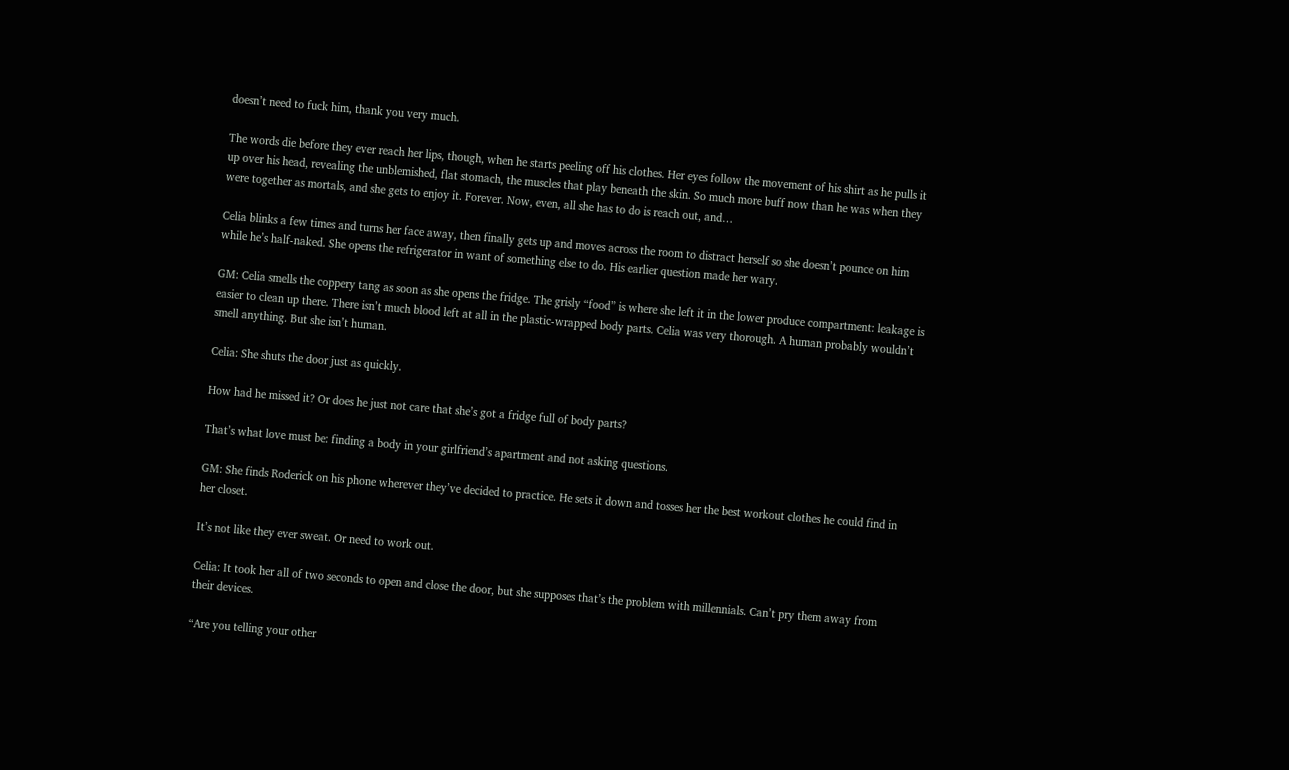doesn’t need to fuck him, thank you very much.

The words die before they ever reach her lips, though, when he starts peeling off his clothes. Her eyes follow the movement of his shirt as he pulls it up over his head, revealing the unblemished, flat stomach, the muscles that play beneath the skin. So much more buff now than he was when they were together as mortals, and she gets to enjoy it. Forever. Now, even, all she has to do is reach out, and…

Celia blinks a few times and turns her face away, then finally gets up and moves across the room to distract herself so she doesn’t pounce on him while he’s half-naked. She opens the refrigerator in want of something else to do. His earlier question made her wary.

GM: Celia smells the coppery tang as soon as she opens the fridge. The grisly “food” is where she left it in the lower produce compartment: leakage is easier to clean up there. There isn’t much blood left at all in the plastic-wrapped body parts. Celia was very thorough. A human probably wouldn’t smell anything. But she isn’t human.

Celia: She shuts the door just as quickly.

How had he missed it? Or does he just not care that she’s got a fridge full of body parts?

That’s what love must be: finding a body in your girlfriend’s apartment and not asking questions.

GM: She finds Roderick on his phone wherever they’ve decided to practice. He sets it down and tosses her the best workout clothes he could find in her closet.

It’s not like they ever sweat. Or need to work out.

Celia: It took her all of two seconds to open and close the door, but she supposes that’s the problem with millennials. Can’t pry them away from their devices.

“Are you telling your other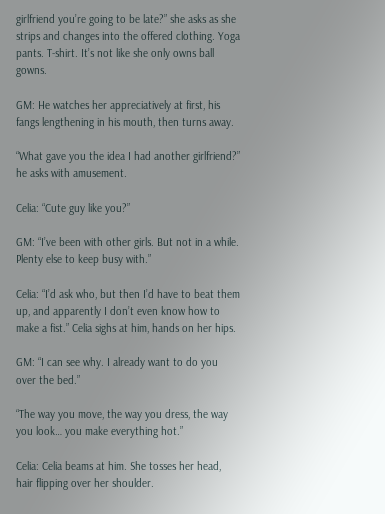girlfriend you’re going to be late?” she asks as she strips and changes into the offered clothing. Yoga pants. T-shirt. It’s not like she only owns ball gowns.

GM: He watches her appreciatively at first, his fangs lengthening in his mouth, then turns away.

“What gave you the idea I had another girlfriend?” he asks with amusement.

Celia: “Cute guy like you?”

GM: “I’ve been with other girls. But not in a while. Plenty else to keep busy with.”

Celia: “I’d ask who, but then I’d have to beat them up, and apparently I don’t even know how to make a fist.” Celia sighs at him, hands on her hips.

GM: “I can see why. I already want to do you over the bed.”

“The way you move, the way you dress, the way you look… you make everything hot.”

Celia: Celia beams at him. She tosses her head, hair flipping over her shoulder.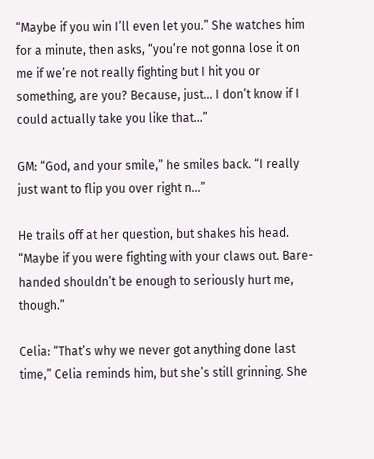“Maybe if you win I’ll even let you.” She watches him for a minute, then asks, “you’re not gonna lose it on me if we’re not really fighting but I hit you or something, are you? Because, just… I don’t know if I could actually take you like that…”

GM: “God, and your smile,” he smiles back. “I really just want to flip you over right n…”

He trails off at her question, but shakes his head. “Maybe if you were fighting with your claws out. Bare-handed shouldn’t be enough to seriously hurt me, though.”

Celia: “That’s why we never got anything done last time,” Celia reminds him, but she’s still grinning. She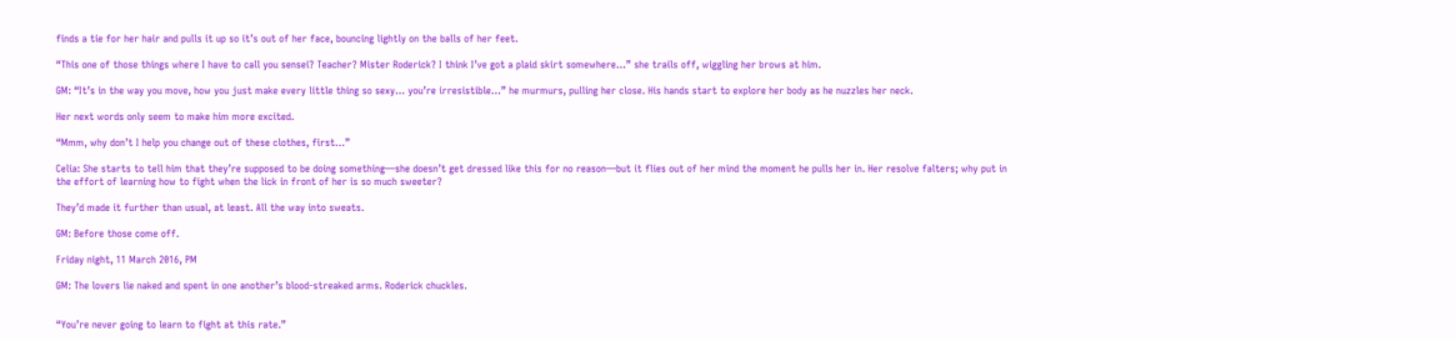finds a tie for her hair and pulls it up so it’s out of her face, bouncing lightly on the balls of her feet.

“This one of those things where I have to call you sensei? Teacher? Mister Roderick? I think I’ve got a plaid skirt somewhere…” she trails off, wiggling her brows at him.

GM: “It’s in the way you move, how you just make every little thing so sexy… you’re irresistible…” he murmurs, pulling her close. His hands start to explore her body as he nuzzles her neck.

Her next words only seem to make him more excited.

“Mmm, why don’t I help you change out of these clothes, first…”

Celia: She starts to tell him that they’re supposed to be doing something—she doesn’t get dressed like this for no reason—but it flies out of her mind the moment he pulls her in. Her resolve falters; why put in the effort of learning how to fight when the lick in front of her is so much sweeter?

They’d made it further than usual, at least. All the way into sweats.

GM: Before those come off.

Friday night, 11 March 2016, PM

GM: The lovers lie naked and spent in one another’s blood-streaked arms. Roderick chuckles.


“You’re never going to learn to fight at this rate.”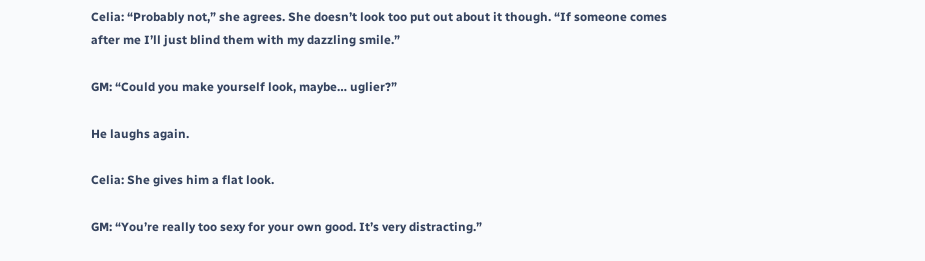Celia: “Probably not,” she agrees. She doesn’t look too put out about it though. “If someone comes after me I’ll just blind them with my dazzling smile.”

GM: “Could you make yourself look, maybe… uglier?”

He laughs again.

Celia: She gives him a flat look.

GM: “You’re really too sexy for your own good. It’s very distracting.”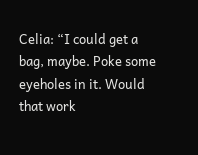Celia: “I could get a bag, maybe. Poke some eyeholes in it. Would that work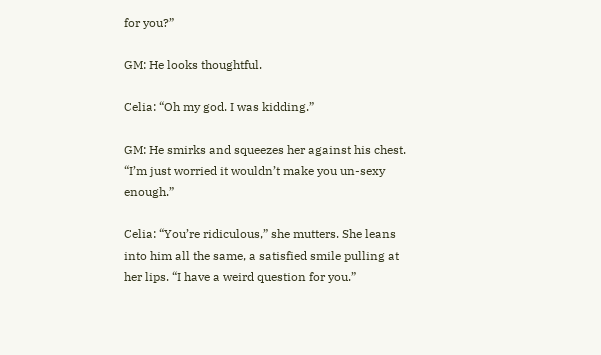for you?”

GM: He looks thoughtful.

Celia: “Oh my god. I was kidding.”

GM: He smirks and squeezes her against his chest. “I’m just worried it wouldn’t make you un-sexy enough.”

Celia: “You’re ridiculous,” she mutters. She leans into him all the same, a satisfied smile pulling at her lips. “I have a weird question for you.”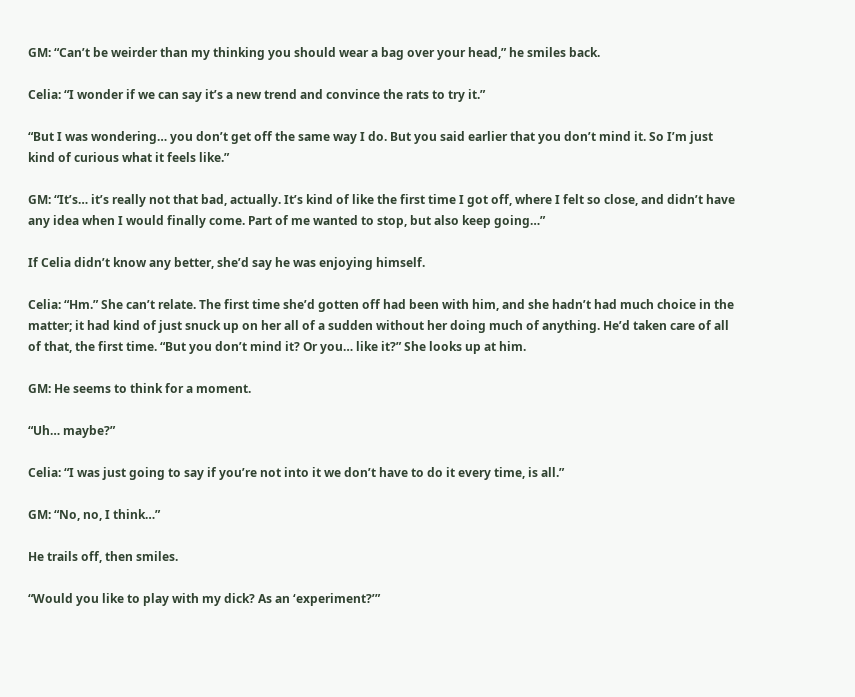GM: “Can’t be weirder than my thinking you should wear a bag over your head,” he smiles back.

Celia: “I wonder if we can say it’s a new trend and convince the rats to try it.”

“But I was wondering… you don’t get off the same way I do. But you said earlier that you don’t mind it. So I’m just kind of curious what it feels like.”

GM: “It’s… it’s really not that bad, actually. It’s kind of like the first time I got off, where I felt so close, and didn’t have any idea when I would finally come. Part of me wanted to stop, but also keep going…”

If Celia didn’t know any better, she’d say he was enjoying himself.

Celia: “Hm.” She can’t relate. The first time she’d gotten off had been with him, and she hadn’t had much choice in the matter; it had kind of just snuck up on her all of a sudden without her doing much of anything. He’d taken care of all of that, the first time. “But you don’t mind it? Or you… like it?” She looks up at him.

GM: He seems to think for a moment.

“Uh… maybe?”

Celia: “I was just going to say if you’re not into it we don’t have to do it every time, is all.”

GM: “No, no, I think…”

He trails off, then smiles.

“Would you like to play with my dick? As an ‘experiment?’”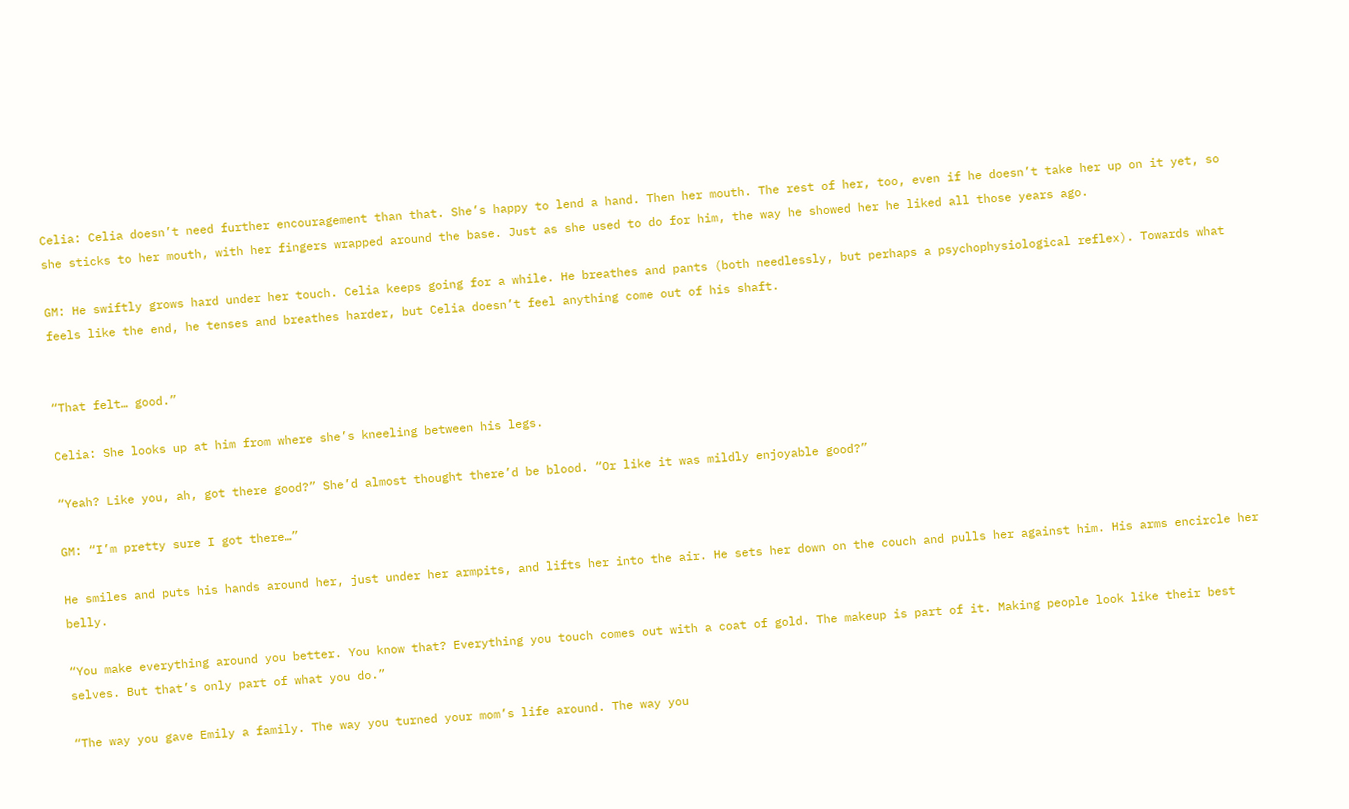Celia: Celia doesn’t need further encouragement than that. She’s happy to lend a hand. Then her mouth. The rest of her, too, even if he doesn’t take her up on it yet, so she sticks to her mouth, with her fingers wrapped around the base. Just as she used to do for him, the way he showed her he liked all those years ago.

GM: He swiftly grows hard under her touch. Celia keeps going for a while. He breathes and pants (both needlessly, but perhaps a psychophysiological reflex). Towards what feels like the end, he tenses and breathes harder, but Celia doesn’t feel anything come out of his shaft.


“That felt… good.”

Celia: She looks up at him from where she’s kneeling between his legs.

“Yeah? Like you, ah, got there good?” She’d almost thought there’d be blood. “Or like it was mildly enjoyable good?”

GM: “I’m pretty sure I got there…”

He smiles and puts his hands around her, just under her armpits, and lifts her into the air. He sets her down on the couch and pulls her against him. His arms encircle her belly.

“You make everything around you better. You know that? Everything you touch comes out with a coat of gold. The makeup is part of it. Making people look like their best selves. But that’s only part of what you do.”

“The way you gave Emily a family. The way you turned your mom’s life around. The way you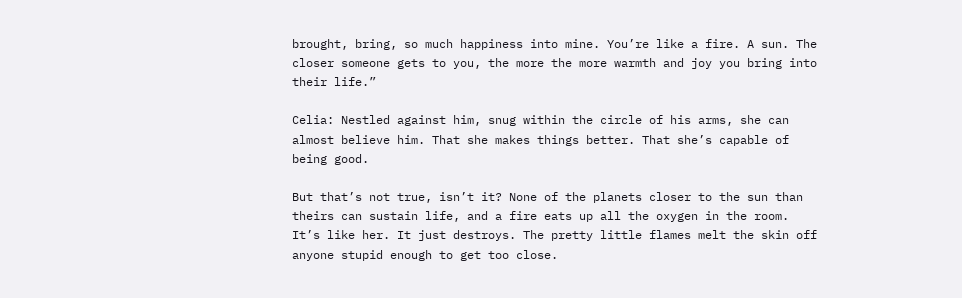brought, bring, so much happiness into mine. You’re like a fire. A sun. The closer someone gets to you, the more the more warmth and joy you bring into their life.”

Celia: Nestled against him, snug within the circle of his arms, she can almost believe him. That she makes things better. That she’s capable of being good.

But that’s not true, isn’t it? None of the planets closer to the sun than theirs can sustain life, and a fire eats up all the oxygen in the room. It’s like her. It just destroys. The pretty little flames melt the skin off anyone stupid enough to get too close.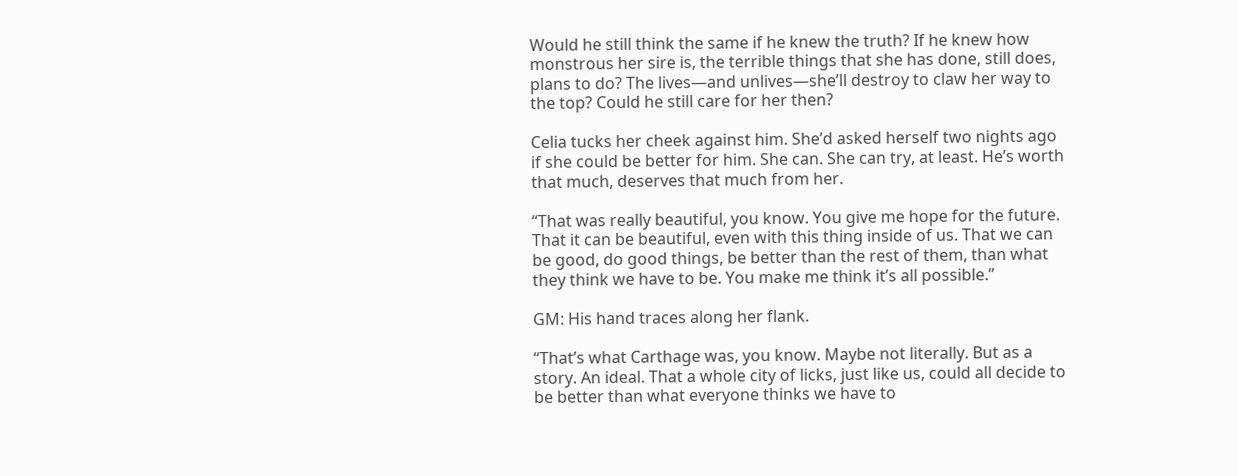Would he still think the same if he knew the truth? If he knew how monstrous her sire is, the terrible things that she has done, still does, plans to do? The lives—and unlives—she’ll destroy to claw her way to the top? Could he still care for her then?

Celia tucks her cheek against him. She’d asked herself two nights ago if she could be better for him. She can. She can try, at least. He’s worth that much, deserves that much from her.

“That was really beautiful, you know. You give me hope for the future. That it can be beautiful, even with this thing inside of us. That we can be good, do good things, be better than the rest of them, than what they think we have to be. You make me think it’s all possible.”

GM: His hand traces along her flank.

“That’s what Carthage was, you know. Maybe not literally. But as a story. An ideal. That a whole city of licks, just like us, could all decide to be better than what everyone thinks we have to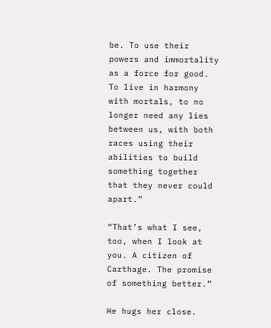be. To use their powers and immortality as a force for good. To live in harmony with mortals, to no longer need any lies between us, with both races using their abilities to build something together that they never could apart.”

“That’s what I see, too, when I look at you. A citizen of Carthage. The promise of something better.”

He hugs her close.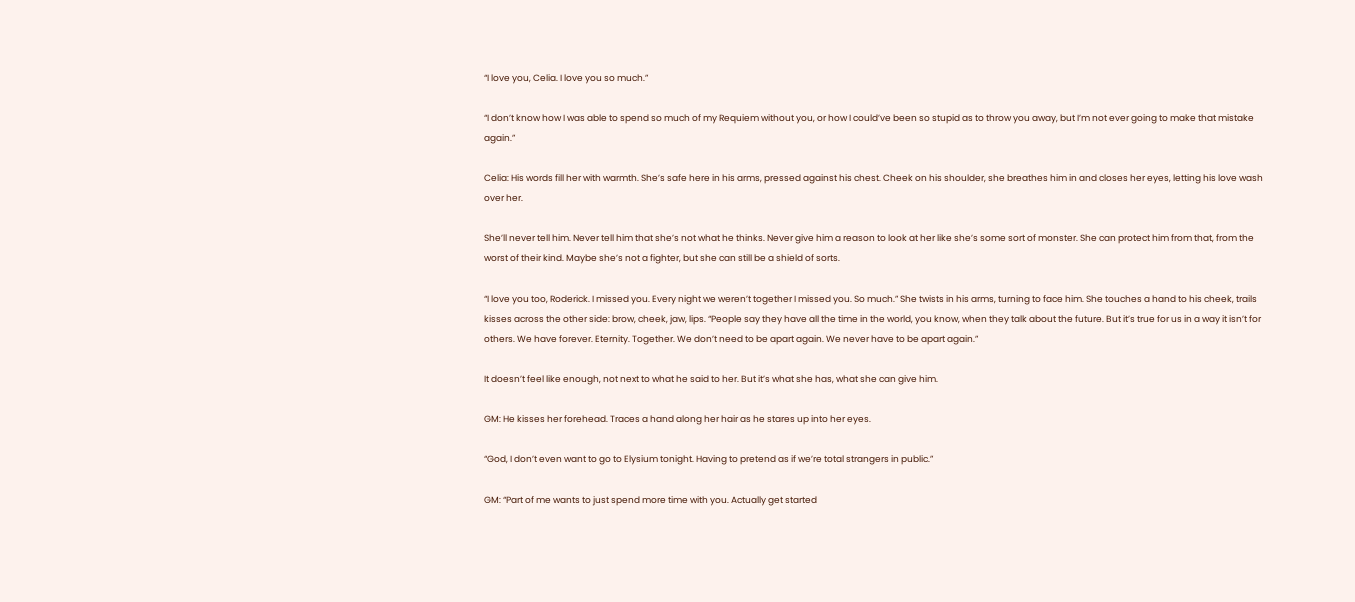“I love you, Celia. I love you so much.”

“I don’t know how I was able to spend so much of my Requiem without you, or how I could’ve been so stupid as to throw you away, but I’m not ever going to make that mistake again.”

Celia: His words fill her with warmth. She’s safe here in his arms, pressed against his chest. Cheek on his shoulder, she breathes him in and closes her eyes, letting his love wash over her.

She’ll never tell him. Never tell him that she’s not what he thinks. Never give him a reason to look at her like she’s some sort of monster. She can protect him from that, from the worst of their kind. Maybe she’s not a fighter, but she can still be a shield of sorts.

“I love you too, Roderick. I missed you. Every night we weren’t together I missed you. So much.” She twists in his arms, turning to face him. She touches a hand to his cheek, trails kisses across the other side: brow, cheek, jaw, lips. “People say they have all the time in the world, you know, when they talk about the future. But it’s true for us in a way it isn’t for others. We have forever. Eternity. Together. We don’t need to be apart again. We never have to be apart again.”

It doesn’t feel like enough, not next to what he said to her. But it’s what she has, what she can give him.

GM: He kisses her forehead. Traces a hand along her hair as he stares up into her eyes.

“God, I don’t even want to go to Elysium tonight. Having to pretend as if we’re total strangers in public.”

GM: “Part of me wants to just spend more time with you. Actually get started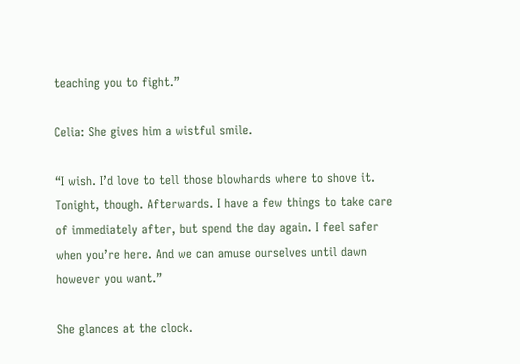teaching you to fight.”

Celia: She gives him a wistful smile.

“I wish. I’d love to tell those blowhards where to shove it. Tonight, though. Afterwards. I have a few things to take care of immediately after, but spend the day again. I feel safer when you’re here. And we can amuse ourselves until dawn however you want.”

She glances at the clock.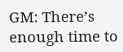GM: There’s enough time to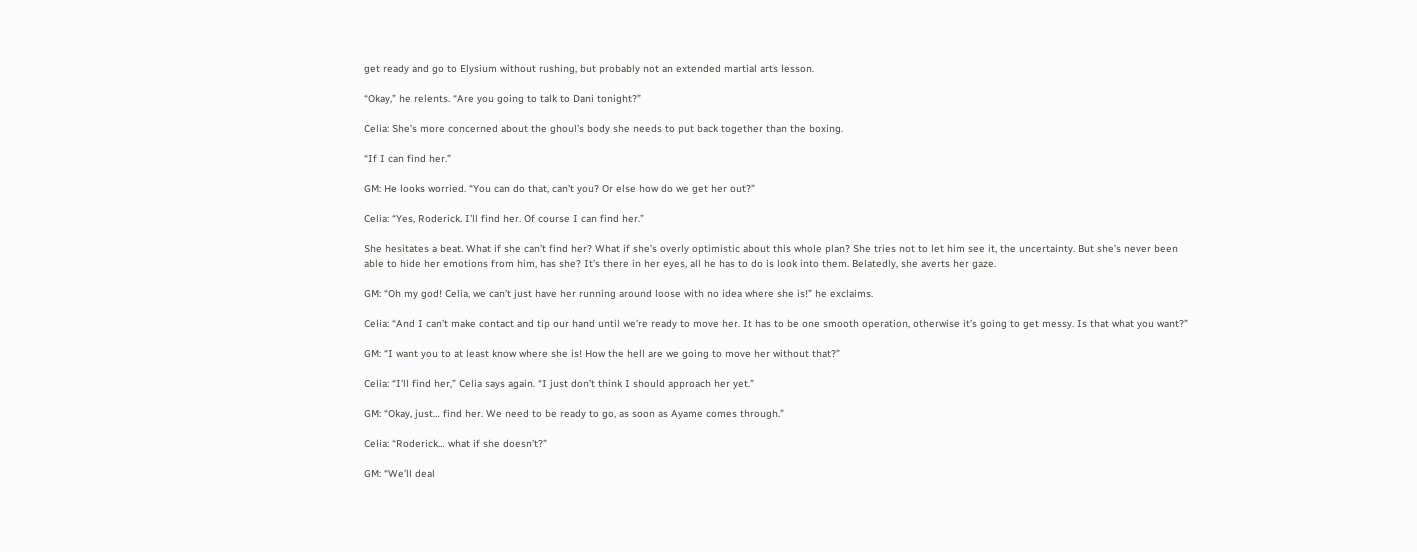get ready and go to Elysium without rushing, but probably not an extended martial arts lesson.

“Okay,” he relents. “Are you going to talk to Dani tonight?”

Celia: She’s more concerned about the ghoul’s body she needs to put back together than the boxing.

“If I can find her.”

GM: He looks worried. “You can do that, can’t you? Or else how do we get her out?”

Celia: “Yes, Roderick. I’ll find her. Of course I can find her.”

She hesitates a beat. What if she can’t find her? What if she’s overly optimistic about this whole plan? She tries not to let him see it, the uncertainty. But she’s never been able to hide her emotions from him, has she? It’s there in her eyes, all he has to do is look into them. Belatedly, she averts her gaze.

GM: “Oh my god! Celia, we can’t just have her running around loose with no idea where she is!” he exclaims.

Celia: “And I can’t make contact and tip our hand until we’re ready to move her. It has to be one smooth operation, otherwise it’s going to get messy. Is that what you want?”

GM: “I want you to at least know where she is! How the hell are we going to move her without that?”

Celia: “I’ll find her,” Celia says again. “I just don’t think I should approach her yet.”

GM: “Okay, just… find her. We need to be ready to go, as soon as Ayame comes through.”

Celia: “Roderick… what if she doesn’t?”

GM: “We’ll deal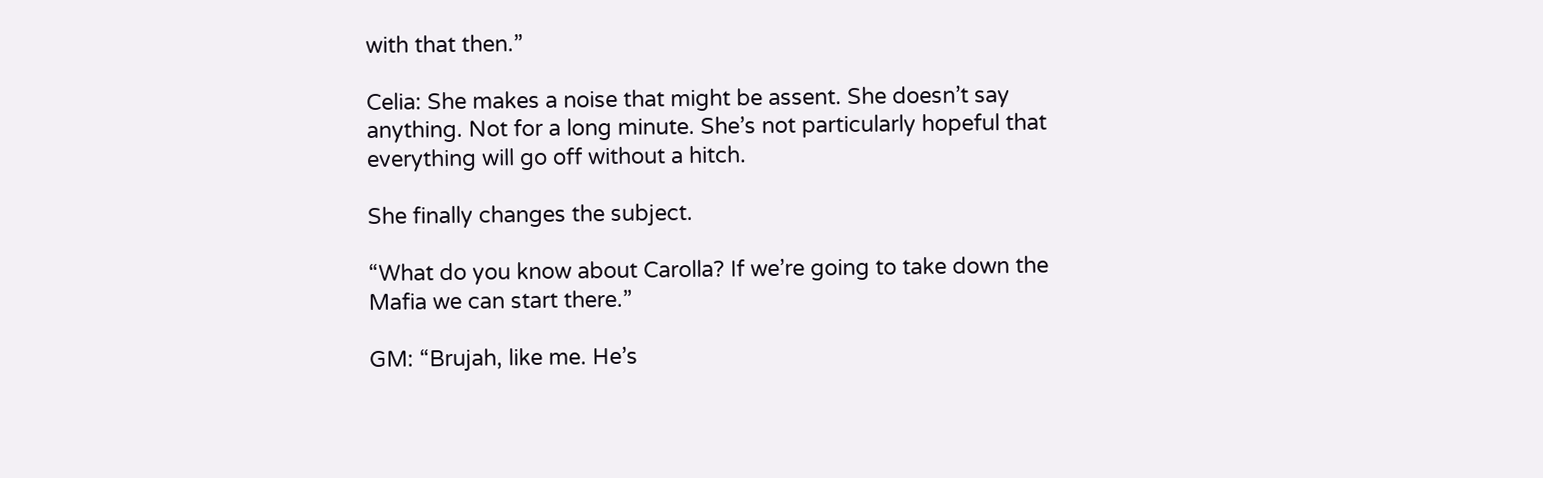with that then.”

Celia: She makes a noise that might be assent. She doesn’t say anything. Not for a long minute. She’s not particularly hopeful that everything will go off without a hitch.

She finally changes the subject.

“What do you know about Carolla? If we’re going to take down the Mafia we can start there.”

GM: “Brujah, like me. He’s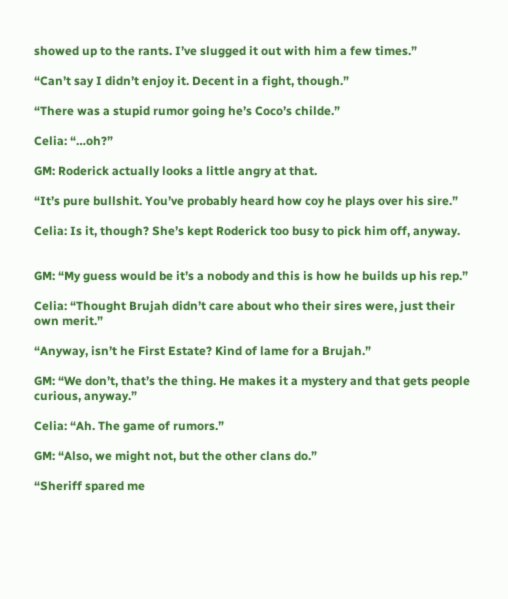showed up to the rants. I’ve slugged it out with him a few times.”

“Can’t say I didn’t enjoy it. Decent in a fight, though.”

“There was a stupid rumor going he’s Coco’s childe.”

Celia: “…oh?”

GM: Roderick actually looks a little angry at that.

“It’s pure bullshit. You’ve probably heard how coy he plays over his sire.”

Celia: Is it, though? She’s kept Roderick too busy to pick him off, anyway.


GM: “My guess would be it’s a nobody and this is how he builds up his rep.”

Celia: “Thought Brujah didn’t care about who their sires were, just their own merit.”

“Anyway, isn’t he First Estate? Kind of lame for a Brujah.”

GM: “We don’t, that’s the thing. He makes it a mystery and that gets people curious, anyway.”

Celia: “Ah. The game of rumors.”

GM: “Also, we might not, but the other clans do.”

“Sheriff spared me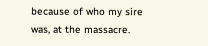because of who my sire was, at the massacre.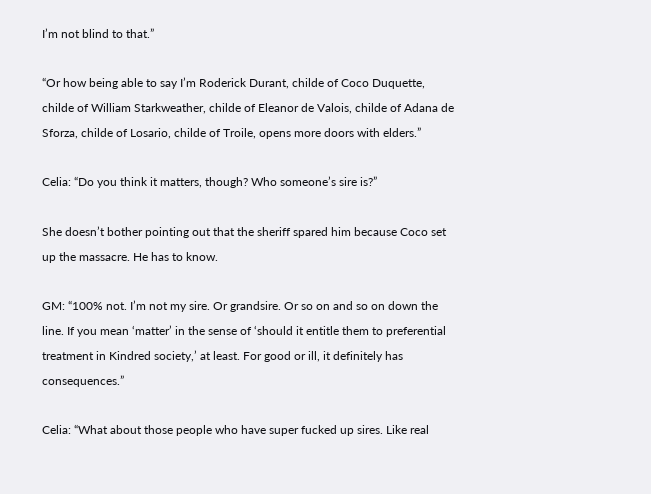I’m not blind to that.”

“Or how being able to say I’m Roderick Durant, childe of Coco Duquette, childe of William Starkweather, childe of Eleanor de Valois, childe of Adana de Sforza, childe of Losario, childe of Troile, opens more doors with elders.”

Celia: “Do you think it matters, though? Who someone’s sire is?”

She doesn’t bother pointing out that the sheriff spared him because Coco set up the massacre. He has to know.

GM: “100% not. I’m not my sire. Or grandsire. Or so on and so on down the line. If you mean ‘matter’ in the sense of ‘should it entitle them to preferential treatment in Kindred society,’ at least. For good or ill, it definitely has consequences.”

Celia: “What about those people who have super fucked up sires. Like real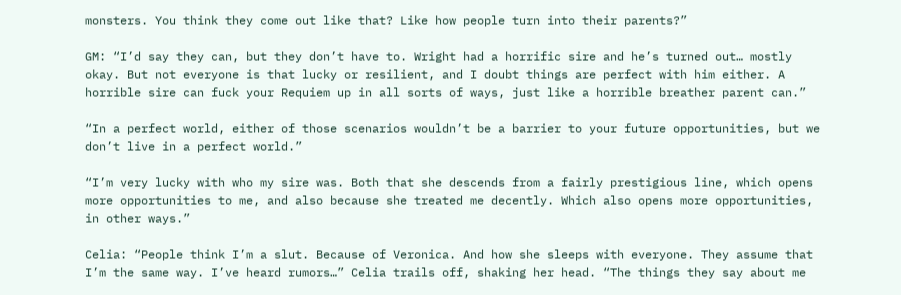monsters. You think they come out like that? Like how people turn into their parents?”

GM: “I’d say they can, but they don’t have to. Wright had a horrific sire and he’s turned out… mostly okay. But not everyone is that lucky or resilient, and I doubt things are perfect with him either. A horrible sire can fuck your Requiem up in all sorts of ways, just like a horrible breather parent can.”

“In a perfect world, either of those scenarios wouldn’t be a barrier to your future opportunities, but we don’t live in a perfect world.”

“I’m very lucky with who my sire was. Both that she descends from a fairly prestigious line, which opens more opportunities to me, and also because she treated me decently. Which also opens more opportunities, in other ways.”

Celia: “People think I’m a slut. Because of Veronica. And how she sleeps with everyone. They assume that I’m the same way. I’ve heard rumors…” Celia trails off, shaking her head. “The things they say about me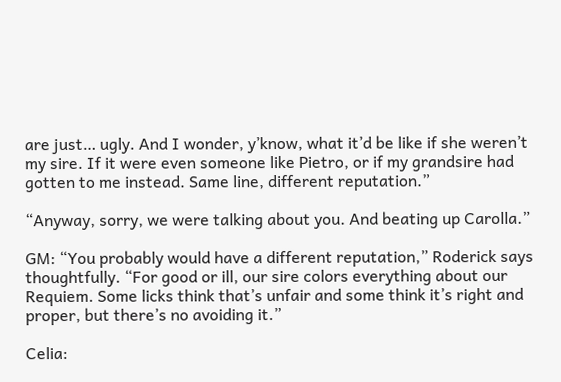are just… ugly. And I wonder, y’know, what it’d be like if she weren’t my sire. If it were even someone like Pietro, or if my grandsire had gotten to me instead. Same line, different reputation.”

“Anyway, sorry, we were talking about you. And beating up Carolla.”

GM: “You probably would have a different reputation,” Roderick says thoughtfully. “For good or ill, our sire colors everything about our Requiem. Some licks think that’s unfair and some think it’s right and proper, but there’s no avoiding it.”

Celia: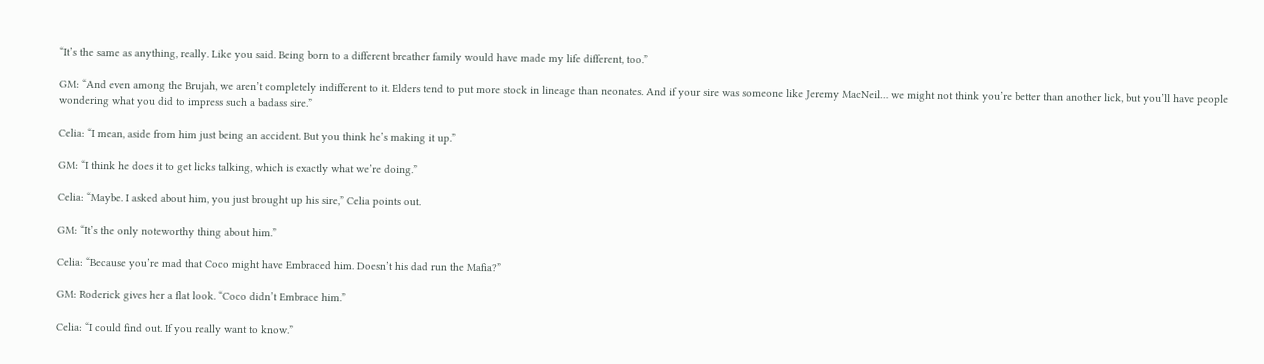“It’s the same as anything, really. Like you said. Being born to a different breather family would have made my life different, too.”

GM: “And even among the Brujah, we aren’t completely indifferent to it. Elders tend to put more stock in lineage than neonates. And if your sire was someone like Jeremy MacNeil… we might not think you’re better than another lick, but you’ll have people wondering what you did to impress such a badass sire.”

Celia: “I mean, aside from him just being an accident. But you think he’s making it up.”

GM: “I think he does it to get licks talking, which is exactly what we’re doing.”

Celia: “Maybe. I asked about him, you just brought up his sire,” Celia points out.

GM: “It’s the only noteworthy thing about him.”

Celia: “Because you’re mad that Coco might have Embraced him. Doesn’t his dad run the Mafia?”

GM: Roderick gives her a flat look. “Coco didn’t Embrace him.”

Celia: “I could find out. If you really want to know.”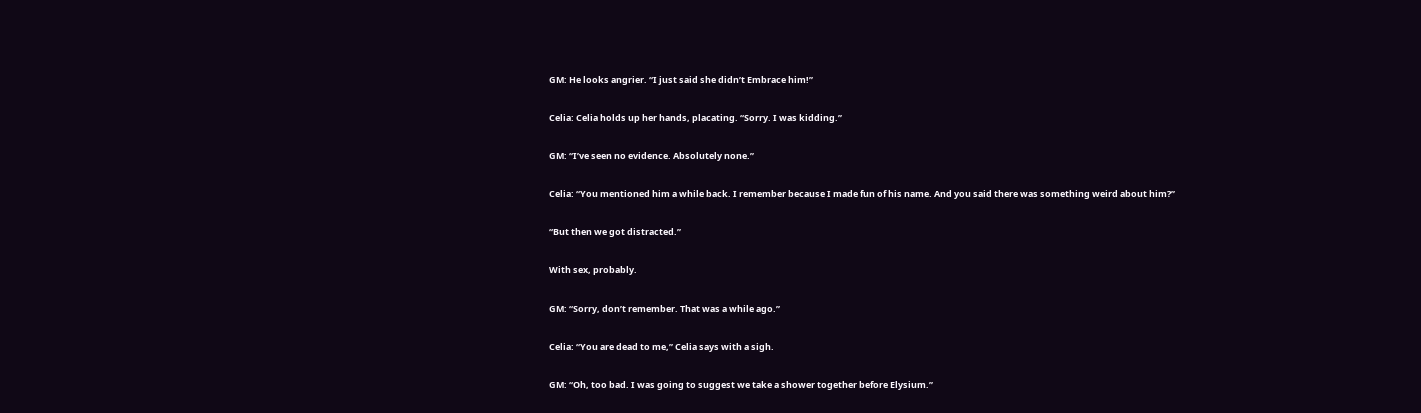GM: He looks angrier. “I just said she didn’t Embrace him!”

Celia: Celia holds up her hands, placating. “Sorry. I was kidding.”

GM: “I’ve seen no evidence. Absolutely none.”

Celia: “You mentioned him a while back. I remember because I made fun of his name. And you said there was something weird about him?”

“But then we got distracted.”

With sex, probably.

GM: “Sorry, don’t remember. That was a while ago.”

Celia: “You are dead to me,” Celia says with a sigh.

GM: “Oh, too bad. I was going to suggest we take a shower together before Elysium.”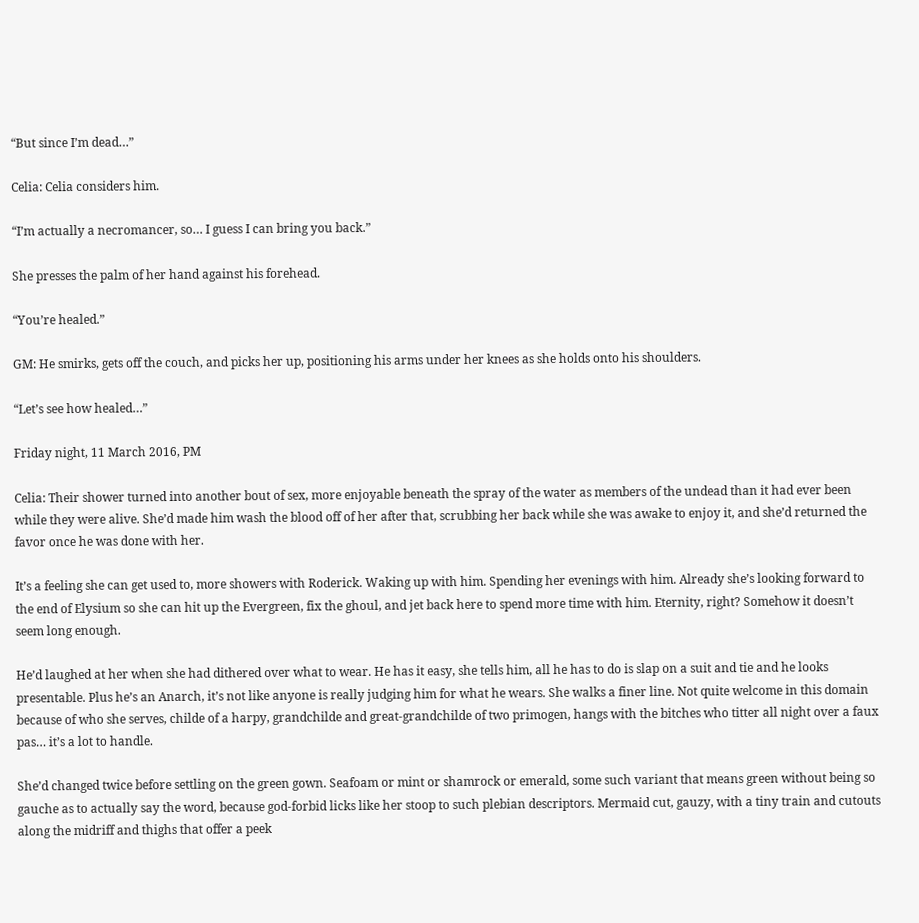“But since I’m dead…”

Celia: Celia considers him.

“I’m actually a necromancer, so… I guess I can bring you back.”

She presses the palm of her hand against his forehead.

“You’re healed.”

GM: He smirks, gets off the couch, and picks her up, positioning his arms under her knees as she holds onto his shoulders.

“Let’s see how healed…”

Friday night, 11 March 2016, PM

Celia: Their shower turned into another bout of sex, more enjoyable beneath the spray of the water as members of the undead than it had ever been while they were alive. She’d made him wash the blood off of her after that, scrubbing her back while she was awake to enjoy it, and she’d returned the favor once he was done with her.

It’s a feeling she can get used to, more showers with Roderick. Waking up with him. Spending her evenings with him. Already she’s looking forward to the end of Elysium so she can hit up the Evergreen, fix the ghoul, and jet back here to spend more time with him. Eternity, right? Somehow it doesn’t seem long enough.

He’d laughed at her when she had dithered over what to wear. He has it easy, she tells him, all he has to do is slap on a suit and tie and he looks presentable. Plus he’s an Anarch, it’s not like anyone is really judging him for what he wears. She walks a finer line. Not quite welcome in this domain because of who she serves, childe of a harpy, grandchilde and great-grandchilde of two primogen, hangs with the bitches who titter all night over a faux pas… it’s a lot to handle.

She’d changed twice before settling on the green gown. Seafoam or mint or shamrock or emerald, some such variant that means green without being so gauche as to actually say the word, because god-forbid licks like her stoop to such plebian descriptors. Mermaid cut, gauzy, with a tiny train and cutouts along the midriff and thighs that offer a peek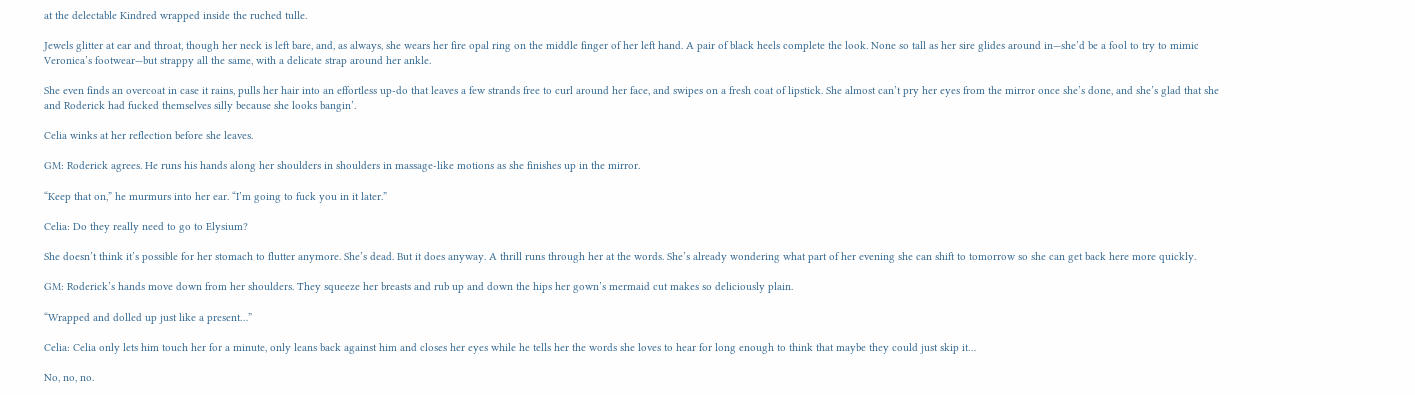at the delectable Kindred wrapped inside the ruched tulle.

Jewels glitter at ear and throat, though her neck is left bare, and, as always, she wears her fire opal ring on the middle finger of her left hand. A pair of black heels complete the look. None so tall as her sire glides around in—she’d be a fool to try to mimic Veronica’s footwear—but strappy all the same, with a delicate strap around her ankle.

She even finds an overcoat in case it rains, pulls her hair into an effortless up-do that leaves a few strands free to curl around her face, and swipes on a fresh coat of lipstick. She almost can’t pry her eyes from the mirror once she’s done, and she’s glad that she and Roderick had fucked themselves silly because she looks bangin’.

Celia winks at her reflection before she leaves.

GM: Roderick agrees. He runs his hands along her shoulders in shoulders in massage-like motions as she finishes up in the mirror.

“Keep that on,” he murmurs into her ear. “I’m going to fuck you in it later.”

Celia: Do they really need to go to Elysium?

She doesn’t think it’s possible for her stomach to flutter anymore. She’s dead. But it does anyway. A thrill runs through her at the words. She’s already wondering what part of her evening she can shift to tomorrow so she can get back here more quickly.

GM: Roderick’s hands move down from her shoulders. They squeeze her breasts and rub up and down the hips her gown’s mermaid cut makes so deliciously plain.

“Wrapped and dolled up just like a present…”

Celia: Celia only lets him touch her for a minute, only leans back against him and closes her eyes while he tells her the words she loves to hear for long enough to think that maybe they could just skip it…

No, no, no.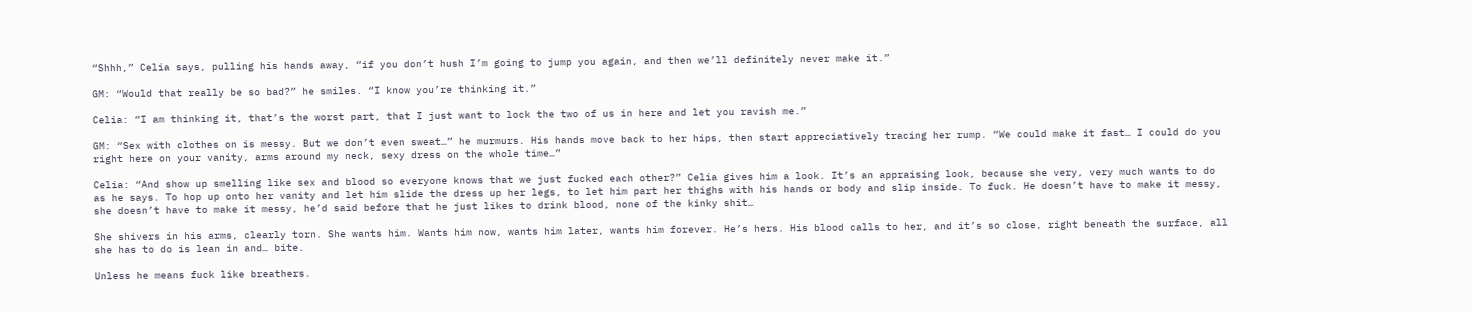“Shhh,” Celia says, pulling his hands away, “if you don’t hush I’m going to jump you again, and then we’ll definitely never make it.”

GM: “Would that really be so bad?” he smiles. “I know you’re thinking it.”

Celia: “I am thinking it, that’s the worst part, that I just want to lock the two of us in here and let you ravish me.”

GM: “Sex with clothes on is messy. But we don’t even sweat…” he murmurs. His hands move back to her hips, then start appreciatively tracing her rump. “We could make it fast… I could do you right here on your vanity, arms around my neck, sexy dress on the whole time…”

Celia: “And show up smelling like sex and blood so everyone knows that we just fucked each other?” Celia gives him a look. It’s an appraising look, because she very, very much wants to do as he says. To hop up onto her vanity and let him slide the dress up her legs, to let him part her thighs with his hands or body and slip inside. To fuck. He doesn’t have to make it messy, she doesn’t have to make it messy, he’d said before that he just likes to drink blood, none of the kinky shit…

She shivers in his arms, clearly torn. She wants him. Wants him now, wants him later, wants him forever. He’s hers. His blood calls to her, and it’s so close, right beneath the surface, all she has to do is lean in and… bite.

Unless he means fuck like breathers.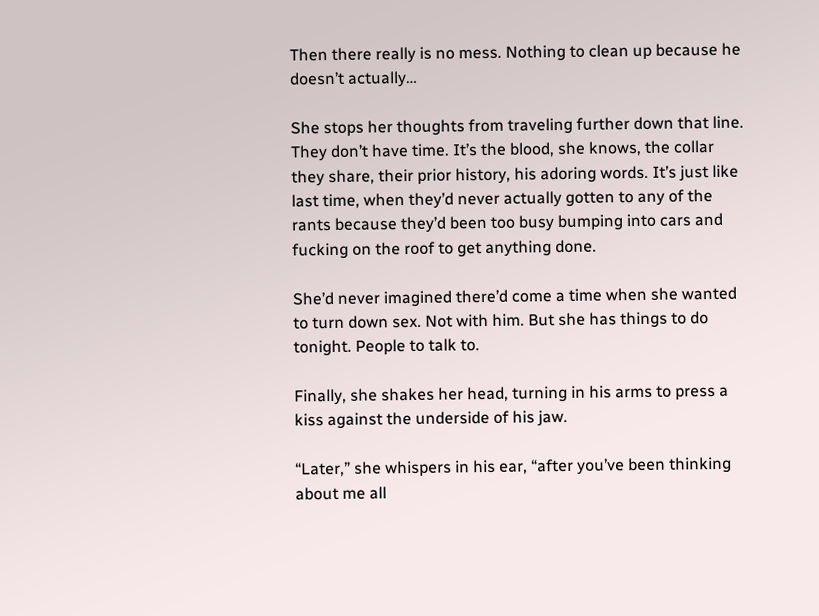Then there really is no mess. Nothing to clean up because he doesn’t actually…

She stops her thoughts from traveling further down that line. They don’t have time. It’s the blood, she knows, the collar they share, their prior history, his adoring words. It’s just like last time, when they’d never actually gotten to any of the rants because they’d been too busy bumping into cars and fucking on the roof to get anything done.

She’d never imagined there’d come a time when she wanted to turn down sex. Not with him. But she has things to do tonight. People to talk to.

Finally, she shakes her head, turning in his arms to press a kiss against the underside of his jaw.

“Later,” she whispers in his ear, “after you’ve been thinking about me all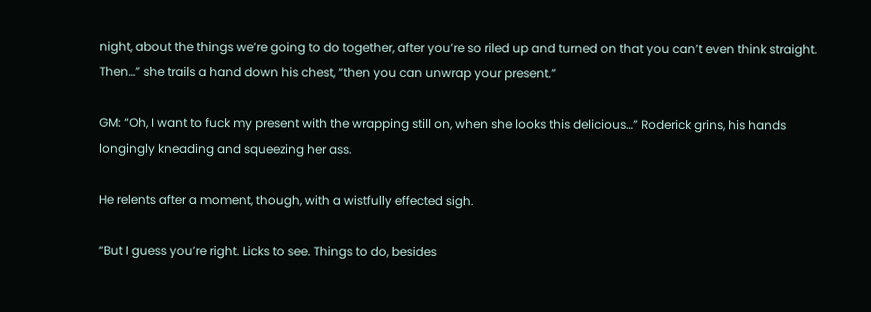night, about the things we’re going to do together, after you’re so riled up and turned on that you can’t even think straight. Then…” she trails a hand down his chest, “then you can unwrap your present.”

GM: “Oh, I want to fuck my present with the wrapping still on, when she looks this delicious…” Roderick grins, his hands longingly kneading and squeezing her ass.

He relents after a moment, though, with a wistfully effected sigh.

“But I guess you’re right. Licks to see. Things to do, besides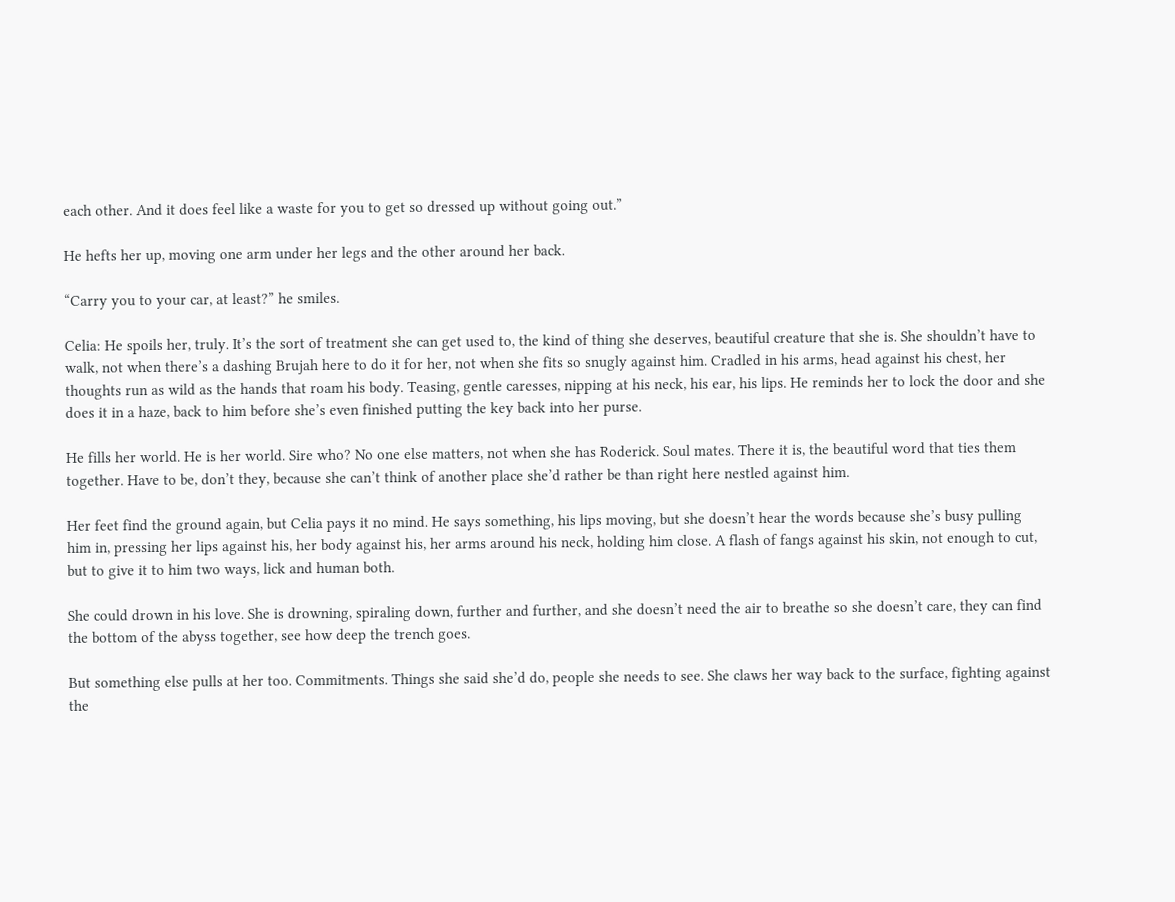each other. And it does feel like a waste for you to get so dressed up without going out.”

He hefts her up, moving one arm under her legs and the other around her back.

“Carry you to your car, at least?” he smiles.

Celia: He spoils her, truly. It’s the sort of treatment she can get used to, the kind of thing she deserves, beautiful creature that she is. She shouldn’t have to walk, not when there’s a dashing Brujah here to do it for her, not when she fits so snugly against him. Cradled in his arms, head against his chest, her thoughts run as wild as the hands that roam his body. Teasing, gentle caresses, nipping at his neck, his ear, his lips. He reminds her to lock the door and she does it in a haze, back to him before she’s even finished putting the key back into her purse.

He fills her world. He is her world. Sire who? No one else matters, not when she has Roderick. Soul mates. There it is, the beautiful word that ties them together. Have to be, don’t they, because she can’t think of another place she’d rather be than right here nestled against him.

Her feet find the ground again, but Celia pays it no mind. He says something, his lips moving, but she doesn’t hear the words because she’s busy pulling him in, pressing her lips against his, her body against his, her arms around his neck, holding him close. A flash of fangs against his skin, not enough to cut, but to give it to him two ways, lick and human both.

She could drown in his love. She is drowning, spiraling down, further and further, and she doesn’t need the air to breathe so she doesn’t care, they can find the bottom of the abyss together, see how deep the trench goes.

But something else pulls at her too. Commitments. Things she said she’d do, people she needs to see. She claws her way back to the surface, fighting against the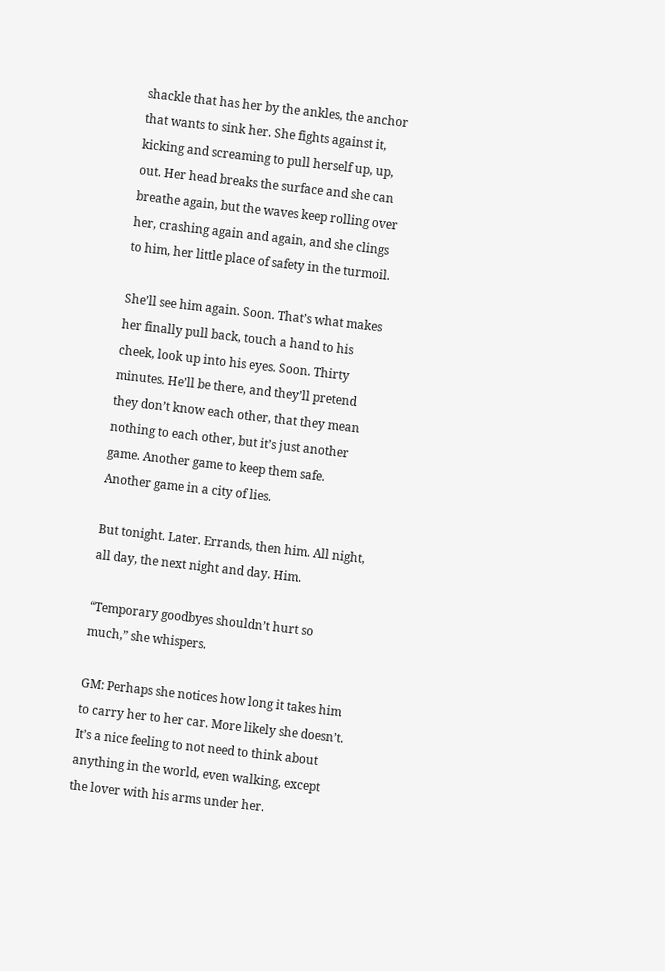shackle that has her by the ankles, the anchor that wants to sink her. She fights against it, kicking and screaming to pull herself up, up, out. Her head breaks the surface and she can breathe again, but the waves keep rolling over her, crashing again and again, and she clings to him, her little place of safety in the turmoil.

She’ll see him again. Soon. That’s what makes her finally pull back, touch a hand to his cheek, look up into his eyes. Soon. Thirty minutes. He’ll be there, and they’ll pretend they don’t know each other, that they mean nothing to each other, but it’s just another game. Another game to keep them safe. Another game in a city of lies.

But tonight. Later. Errands, then him. All night, all day, the next night and day. Him.

“Temporary goodbyes shouldn’t hurt so much,” she whispers.

GM: Perhaps she notices how long it takes him to carry her to her car. More likely she doesn’t. It’s a nice feeling to not need to think about anything in the world, even walking, except the lover with his arms under her.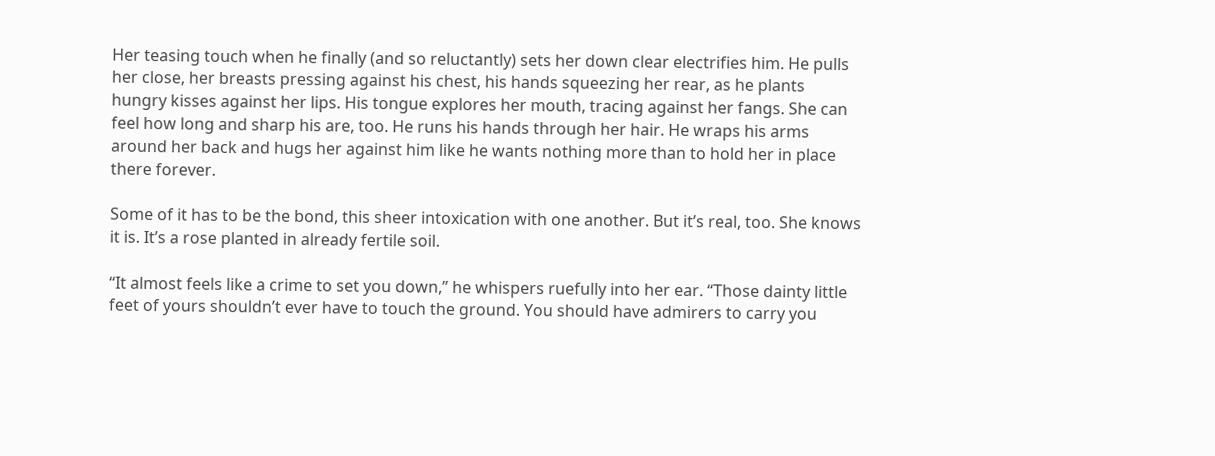Her teasing touch when he finally (and so reluctantly) sets her down clear electrifies him. He pulls her close, her breasts pressing against his chest, his hands squeezing her rear, as he plants hungry kisses against her lips. His tongue explores her mouth, tracing against her fangs. She can feel how long and sharp his are, too. He runs his hands through her hair. He wraps his arms around her back and hugs her against him like he wants nothing more than to hold her in place there forever.

Some of it has to be the bond, this sheer intoxication with one another. But it’s real, too. She knows it is. It’s a rose planted in already fertile soil.

“It almost feels like a crime to set you down,” he whispers ruefully into her ear. “Those dainty little feet of yours shouldn’t ever have to touch the ground. You should have admirers to carry you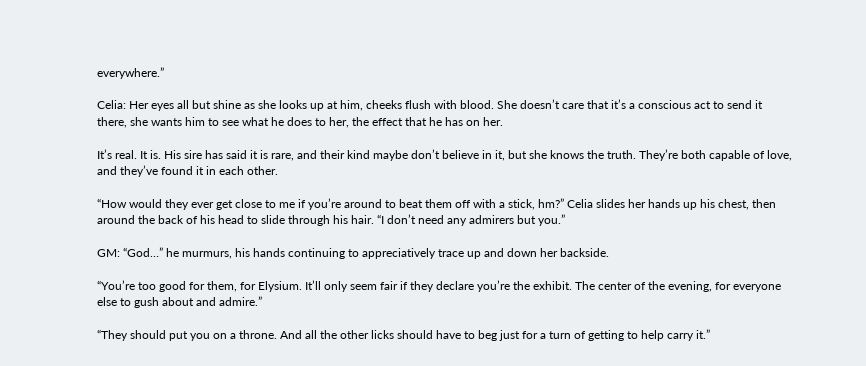everywhere.”

Celia: Her eyes all but shine as she looks up at him, cheeks flush with blood. She doesn’t care that it’s a conscious act to send it there, she wants him to see what he does to her, the effect that he has on her.

It’s real. It is. His sire has said it is rare, and their kind maybe don’t believe in it, but she knows the truth. They’re both capable of love, and they’ve found it in each other.

“How would they ever get close to me if you’re around to beat them off with a stick, hm?” Celia slides her hands up his chest, then around the back of his head to slide through his hair. “I don’t need any admirers but you.”

GM: “God…” he murmurs, his hands continuing to appreciatively trace up and down her backside.

“You’re too good for them, for Elysium. It’ll only seem fair if they declare you’re the exhibit. The center of the evening, for everyone else to gush about and admire.”

“They should put you on a throne. And all the other licks should have to beg just for a turn of getting to help carry it.”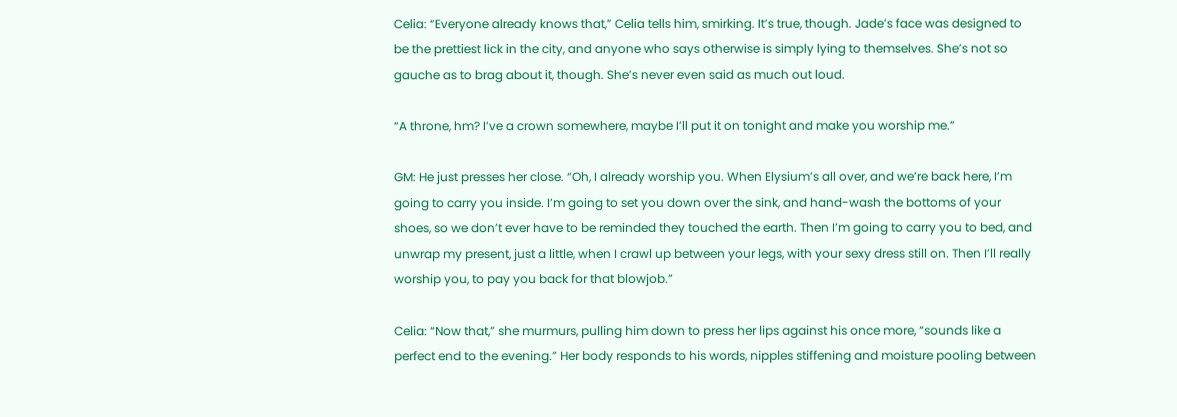Celia: “Everyone already knows that,” Celia tells him, smirking. It’s true, though. Jade’s face was designed to be the prettiest lick in the city, and anyone who says otherwise is simply lying to themselves. She’s not so gauche as to brag about it, though. She’s never even said as much out loud.

“A throne, hm? I’ve a crown somewhere, maybe I’ll put it on tonight and make you worship me.”

GM: He just presses her close. “Oh, I already worship you. When Elysium’s all over, and we’re back here, I’m going to carry you inside. I’m going to set you down over the sink, and hand-wash the bottoms of your shoes, so we don’t ever have to be reminded they touched the earth. Then I’m going to carry you to bed, and unwrap my present, just a little, when I crawl up between your legs, with your sexy dress still on. Then I’ll really worship you, to pay you back for that blowjob.”

Celia: “Now that,” she murmurs, pulling him down to press her lips against his once more, “sounds like a perfect end to the evening.” Her body responds to his words, nipples stiffening and moisture pooling between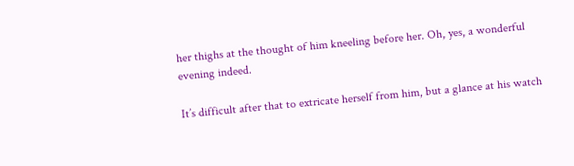her thighs at the thought of him kneeling before her. Oh, yes, a wonderful evening indeed.

It’s difficult after that to extricate herself from him, but a glance at his watch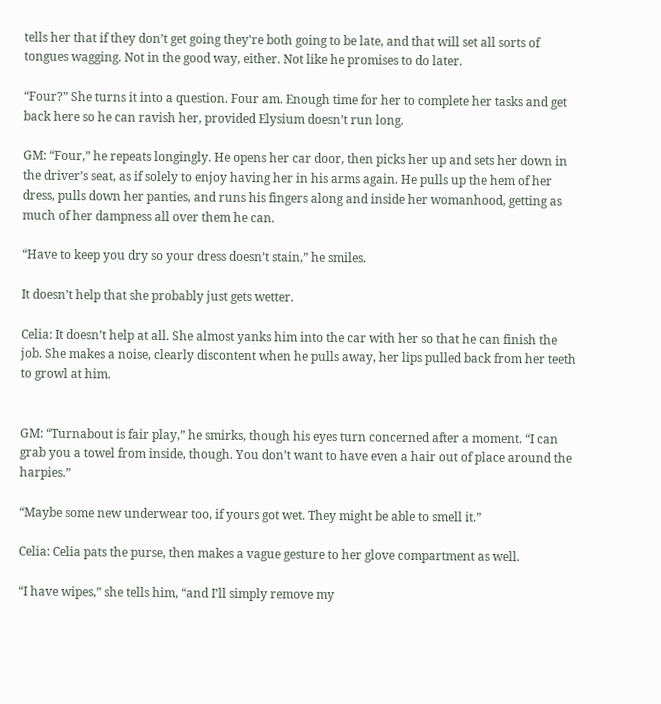tells her that if they don’t get going they’re both going to be late, and that will set all sorts of tongues wagging. Not in the good way, either. Not like he promises to do later.

“Four?” She turns it into a question. Four am. Enough time for her to complete her tasks and get back here so he can ravish her, provided Elysium doesn’t run long.

GM: “Four,” he repeats longingly. He opens her car door, then picks her up and sets her down in the driver’s seat, as if solely to enjoy having her in his arms again. He pulls up the hem of her dress, pulls down her panties, and runs his fingers along and inside her womanhood, getting as much of her dampness all over them he can.

“Have to keep you dry so your dress doesn’t stain,” he smiles.

It doesn’t help that she probably just gets wetter.

Celia: It doesn’t help at all. She almost yanks him into the car with her so that he can finish the job. She makes a noise, clearly discontent when he pulls away, her lips pulled back from her teeth to growl at him.


GM: “Turnabout is fair play,” he smirks, though his eyes turn concerned after a moment. “I can grab you a towel from inside, though. You don’t want to have even a hair out of place around the harpies.”

“Maybe some new underwear too, if yours got wet. They might be able to smell it.”

Celia: Celia pats the purse, then makes a vague gesture to her glove compartment as well.

“I have wipes,” she tells him, “and I’ll simply remove my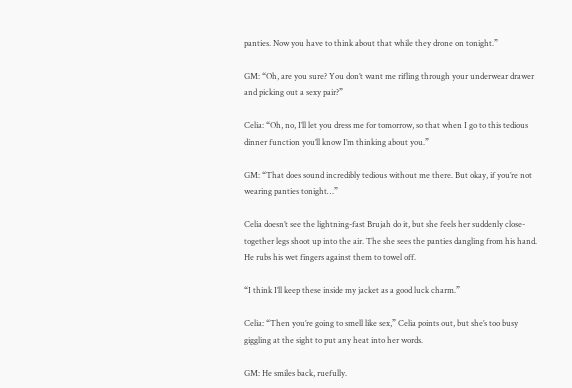panties. Now you have to think about that while they drone on tonight.”

GM: “Oh, are you sure? You don’t want me rifling through your underwear drawer and picking out a sexy pair?”

Celia: “Oh, no, I’ll let you dress me for tomorrow, so that when I go to this tedious dinner function you’ll know I’m thinking about you.”

GM: “That does sound incredibly tedious without me there. But okay, if you’re not wearing panties tonight…”

Celia doesn’t see the lightning-fast Brujah do it, but she feels her suddenly close-together legs shoot up into the air. The she sees the panties dangling from his hand. He rubs his wet fingers against them to towel off.

“I think I’ll keep these inside my jacket as a good luck charm.”

Celia: “Then you’re going to smell like sex,” Celia points out, but she’s too busy giggling at the sight to put any heat into her words.

GM: He smiles back, ruefully.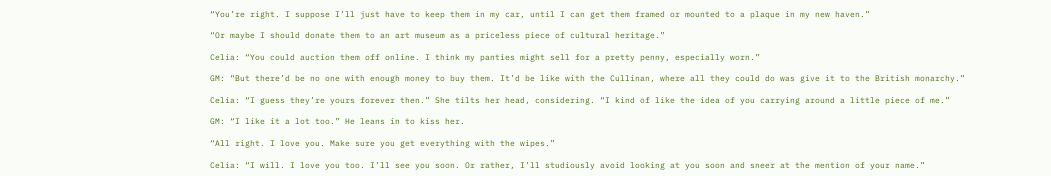“You’re right. I suppose I’ll just have to keep them in my car, until I can get them framed or mounted to a plaque in my new haven.”

“Or maybe I should donate them to an art museum as a priceless piece of cultural heritage.”

Celia: “You could auction them off online. I think my panties might sell for a pretty penny, especially worn.”

GM: “But there’d be no one with enough money to buy them. It’d be like with the Cullinan, where all they could do was give it to the British monarchy.”

Celia: “I guess they’re yours forever then.” She tilts her head, considering. “I kind of like the idea of you carrying around a little piece of me.”

GM: “I like it a lot too.” He leans in to kiss her.

“All right. I love you. Make sure you get everything with the wipes.”

Celia: “I will. I love you too. I’ll see you soon. Or rather, I’ll studiously avoid looking at you soon and sneer at the mention of your name.”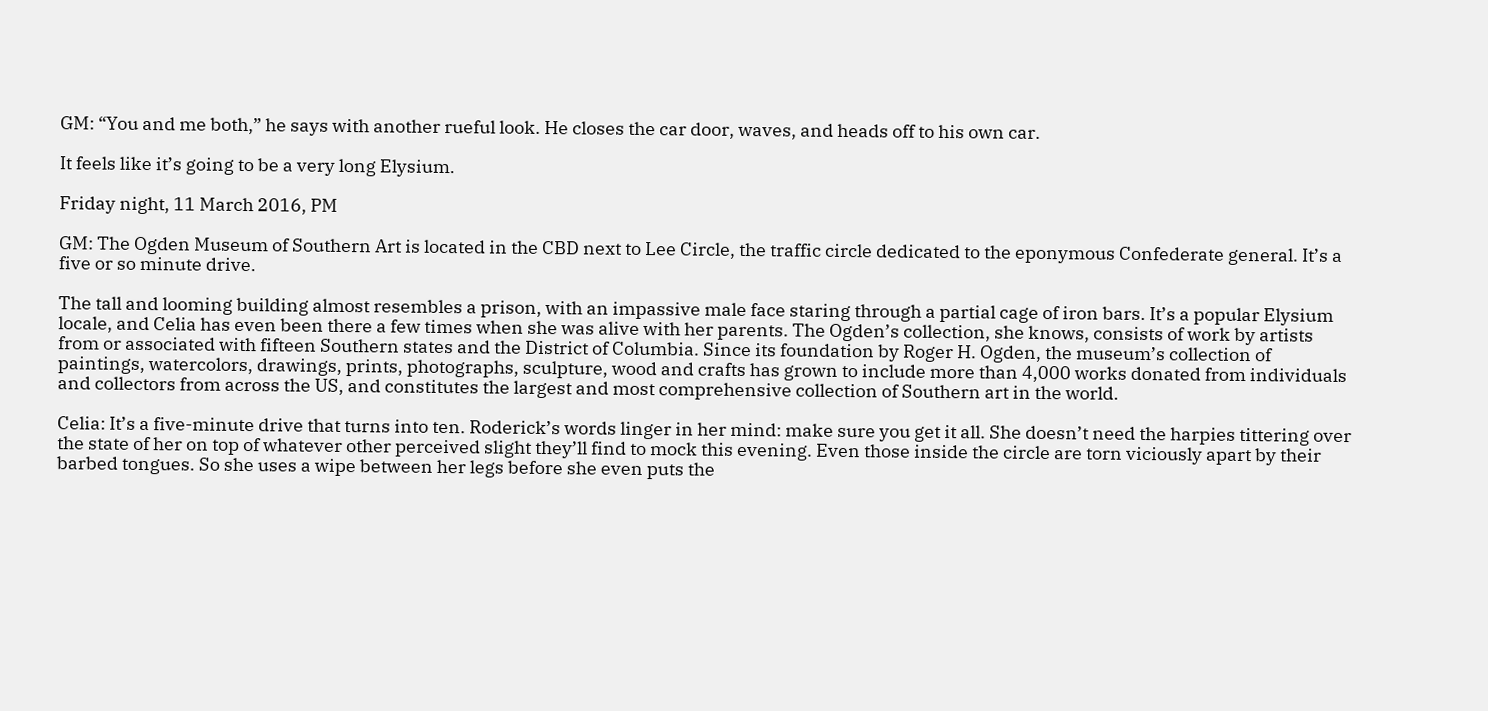GM: “You and me both,” he says with another rueful look. He closes the car door, waves, and heads off to his own car.

It feels like it’s going to be a very long Elysium.

Friday night, 11 March 2016, PM

GM: The Ogden Museum of Southern Art is located in the CBD next to Lee Circle, the traffic circle dedicated to the eponymous Confederate general. It’s a five or so minute drive.

The tall and looming building almost resembles a prison, with an impassive male face staring through a partial cage of iron bars. It’s a popular Elysium locale, and Celia has even been there a few times when she was alive with her parents. The Ogden’s collection, she knows, consists of work by artists from or associated with fifteen Southern states and the District of Columbia. Since its foundation by Roger H. Ogden, the museum’s collection of paintings, watercolors, drawings, prints, photographs, sculpture, wood and crafts has grown to include more than 4,000 works donated from individuals and collectors from across the US, and constitutes the largest and most comprehensive collection of Southern art in the world.

Celia: It’s a five-minute drive that turns into ten. Roderick’s words linger in her mind: make sure you get it all. She doesn’t need the harpies tittering over the state of her on top of whatever other perceived slight they’ll find to mock this evening. Even those inside the circle are torn viciously apart by their barbed tongues. So she uses a wipe between her legs before she even puts the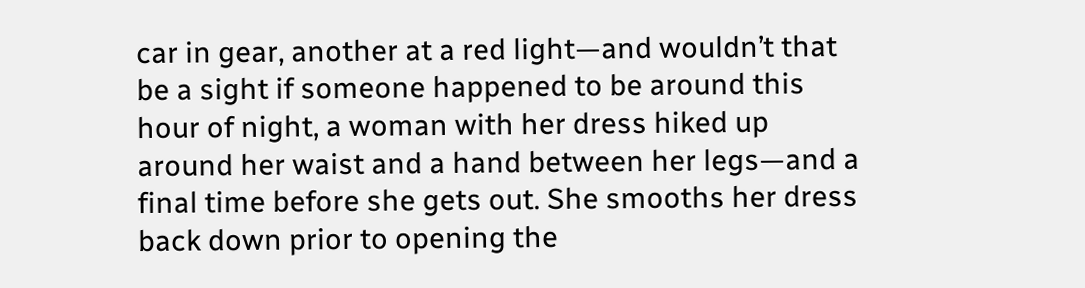car in gear, another at a red light—and wouldn’t that be a sight if someone happened to be around this hour of night, a woman with her dress hiked up around her waist and a hand between her legs—and a final time before she gets out. She smooths her dress back down prior to opening the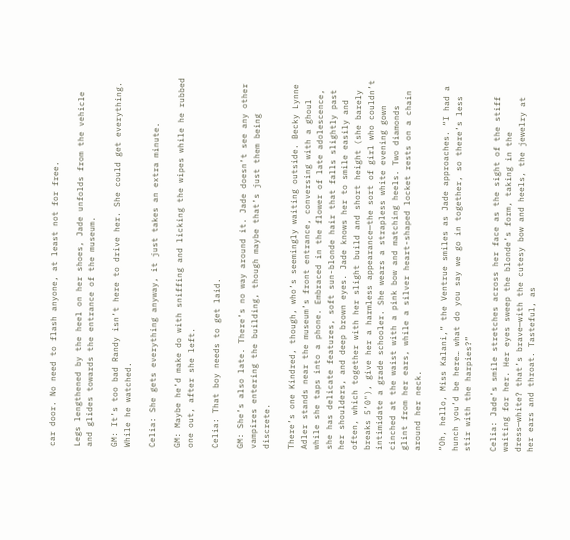car door. No need to flash anyone, at least not for free.

Legs lengthened by the heel on her shoes, Jade unfolds from the vehicle and glides towards the entrance of the museum.

GM: It’s too bad Randy isn’t here to drive her. She could get everything. While he watched.

Celia: She gets everything anyway, it just takes an extra minute.

GM: Maybe he’d make do with sniffing and licking the wipes while he rubbed one out, after she left.

Celia: That boy needs to get laid.

GM: She’s also late. There’s no way around it. Jade doesn’t see any other vampires entering the building, though maybe that’s just them being discrete.

There’s one Kindred, though, who’s seemingly waiting outside. Becky Lynne Adler stands near the museum’s front entrance, conversing with a ghoul while she taps into a phone. Embraced in the flower of late adolescence, she has delicate features, soft sun-blonde hair that falls slightly past her shoulders, and deep brown eyes. Jade knows her to smile easily and often, which together with her slight build and short height (she barely breaks 5’0"), give her a harmless appearance—the sort of girl who couldn’t intimidate a grade schooler. She wears a strapless white evening gown cinched at the waist with a pink bow and matching heels. Two diamonds glint from her ears, while a silver heart-shaped locket rests on a chain around her neck.

“Oh, hello, Miss Kalani,” the Ventrue smiles as Jade approaches. “I had a hunch you’d be here… what do you say we go in together, so there’s less stir with the harpies?”

Celia: Jade’s smile stretches across her face as the sight of the stiff waiting for her. Her eyes sweep the blonde’s form, taking in the dress—white? that’s brave—with the cutesy bow and heels, the jewelry at her ears and throat. Tasteful, as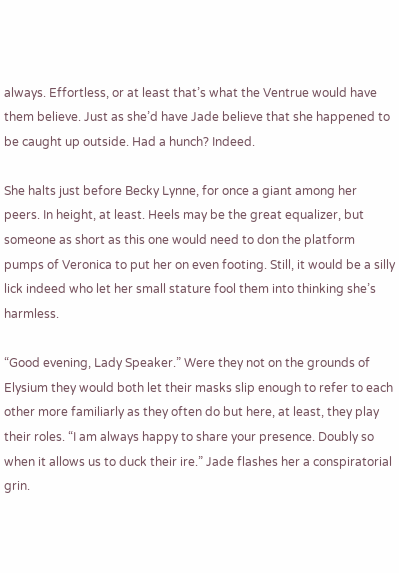always. Effortless, or at least that’s what the Ventrue would have them believe. Just as she’d have Jade believe that she happened to be caught up outside. Had a hunch? Indeed.

She halts just before Becky Lynne, for once a giant among her peers. In height, at least. Heels may be the great equalizer, but someone as short as this one would need to don the platform pumps of Veronica to put her on even footing. Still, it would be a silly lick indeed who let her small stature fool them into thinking she’s harmless.

“Good evening, Lady Speaker.” Were they not on the grounds of Elysium they would both let their masks slip enough to refer to each other more familiarly as they often do but here, at least, they play their roles. “I am always happy to share your presence. Doubly so when it allows us to duck their ire.” Jade flashes her a conspiratorial grin.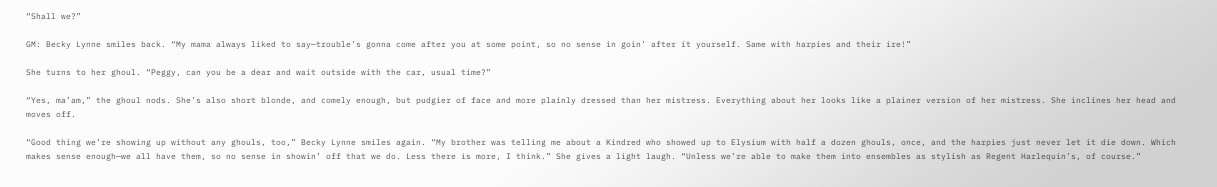“Shall we?”

GM: Becky Lynne smiles back. “My mama always liked to say—trouble’s gonna come after you at some point, so no sense in goin’ after it yourself. Same with harpies and their ire!”

She turns to her ghoul. “Peggy, can you be a dear and wait outside with the car, usual time?”

“Yes, ma’am,” the ghoul nods. She’s also short blonde, and comely enough, but pudgier of face and more plainly dressed than her mistress. Everything about her looks like a plainer version of her mistress. She inclines her head and moves off.

“Good thing we’re showing up without any ghouls, too,” Becky Lynne smiles again. “My brother was telling me about a Kindred who showed up to Elysium with half a dozen ghouls, once, and the harpies just never let it die down. Which makes sense enough—we all have them, so no sense in showin’ off that we do. Less there is more, I think.” She gives a light laugh. “Unless we’re able to make them into ensembles as stylish as Regent Harlequin’s, of course.”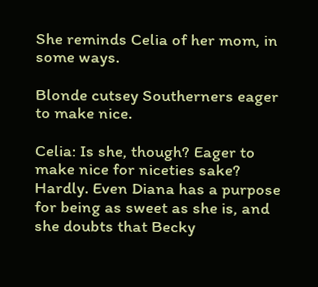She reminds Celia of her mom, in some ways.

Blonde cutsey Southerners eager to make nice.

Celia: Is she, though? Eager to make nice for niceties sake? Hardly. Even Diana has a purpose for being as sweet as she is, and she doubts that Becky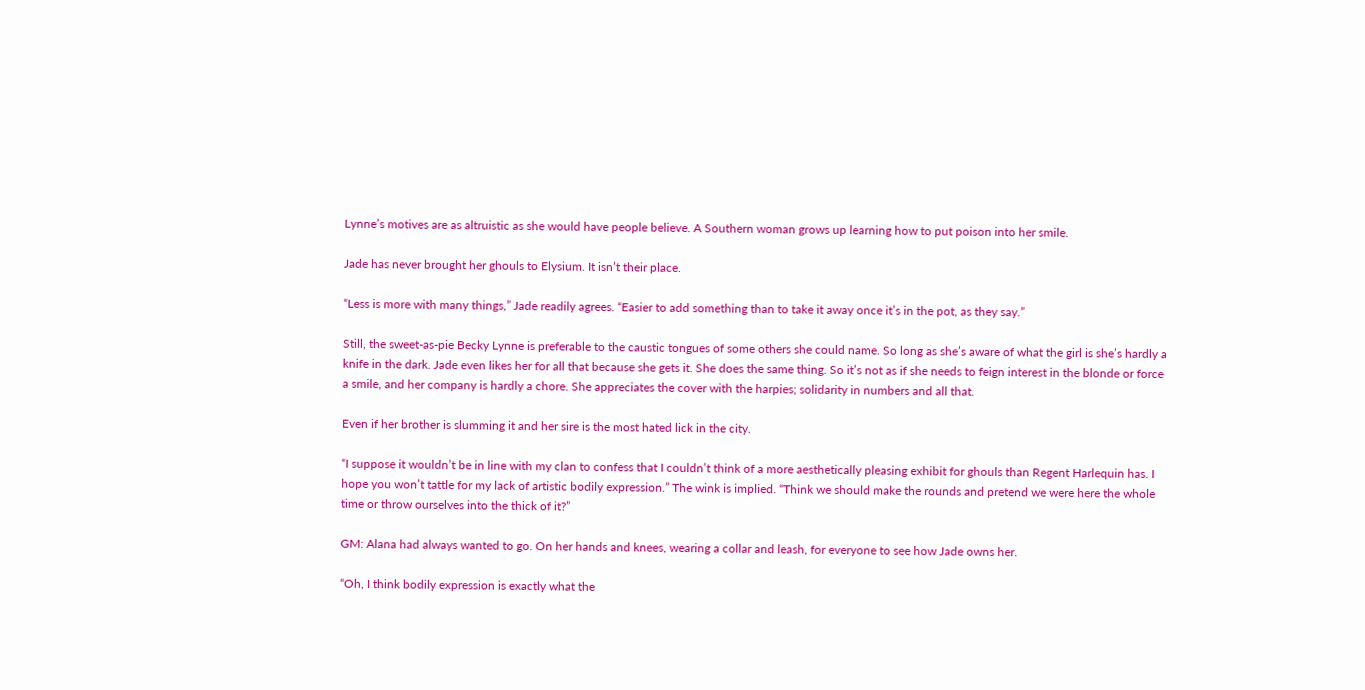Lynne’s motives are as altruistic as she would have people believe. A Southern woman grows up learning how to put poison into her smile.

Jade has never brought her ghouls to Elysium. It isn’t their place.

“Less is more with many things,” Jade readily agrees. “Easier to add something than to take it away once it’s in the pot, as they say.”

Still, the sweet-as-pie Becky Lynne is preferable to the caustic tongues of some others she could name. So long as she’s aware of what the girl is she’s hardly a knife in the dark. Jade even likes her for all that because she gets it. She does the same thing. So it’s not as if she needs to feign interest in the blonde or force a smile, and her company is hardly a chore. She appreciates the cover with the harpies; solidarity in numbers and all that.

Even if her brother is slumming it and her sire is the most hated lick in the city.

“I suppose it wouldn’t be in line with my clan to confess that I couldn’t think of a more aesthetically pleasing exhibit for ghouls than Regent Harlequin has. I hope you won’t tattle for my lack of artistic bodily expression.” The wink is implied. “Think we should make the rounds and pretend we were here the whole time or throw ourselves into the thick of it?”

GM: Alana had always wanted to go. On her hands and knees, wearing a collar and leash, for everyone to see how Jade owns her.

“Oh, I think bodily expression is exactly what the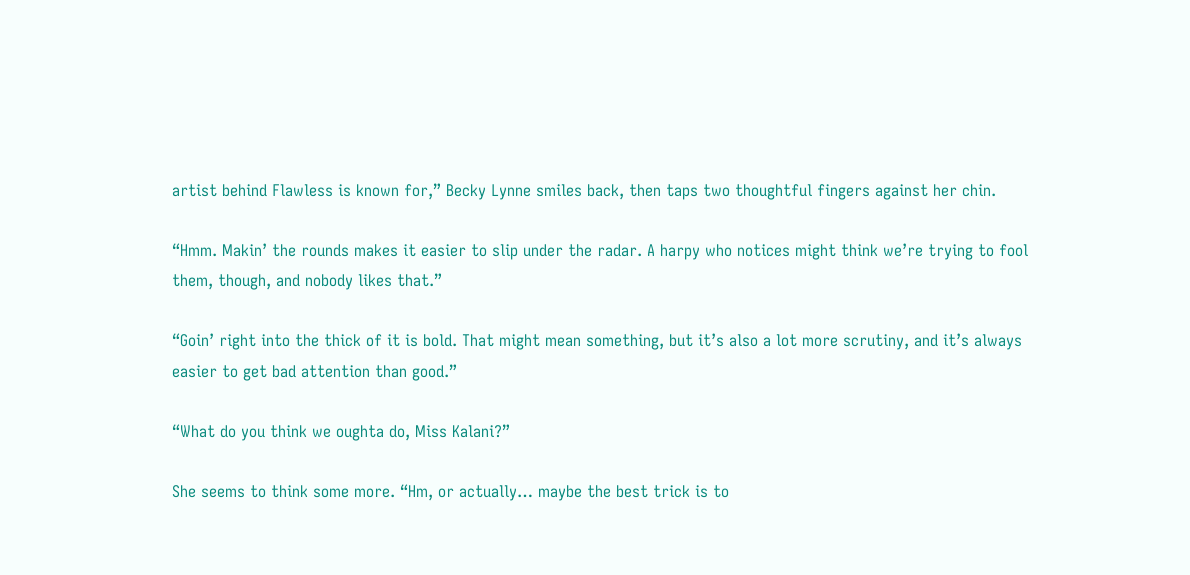artist behind Flawless is known for,” Becky Lynne smiles back, then taps two thoughtful fingers against her chin.

“Hmm. Makin’ the rounds makes it easier to slip under the radar. A harpy who notices might think we’re trying to fool them, though, and nobody likes that.”

“Goin’ right into the thick of it is bold. That might mean something, but it’s also a lot more scrutiny, and it’s always easier to get bad attention than good.”

“What do you think we oughta do, Miss Kalani?”

She seems to think some more. “Hm, or actually… maybe the best trick is to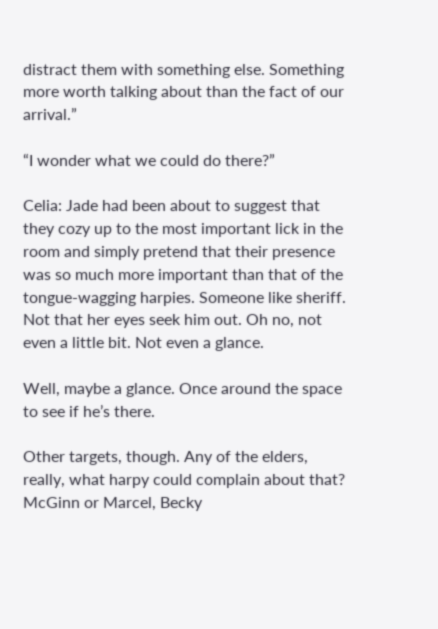distract them with something else. Something more worth talking about than the fact of our arrival.”

“I wonder what we could do there?”

Celia: Jade had been about to suggest that they cozy up to the most important lick in the room and simply pretend that their presence was so much more important than that of the tongue-wagging harpies. Someone like sheriff. Not that her eyes seek him out. Oh no, not even a little bit. Not even a glance.

Well, maybe a glance. Once around the space to see if he’s there.

Other targets, though. Any of the elders, really, what harpy could complain about that? McGinn or Marcel, Becky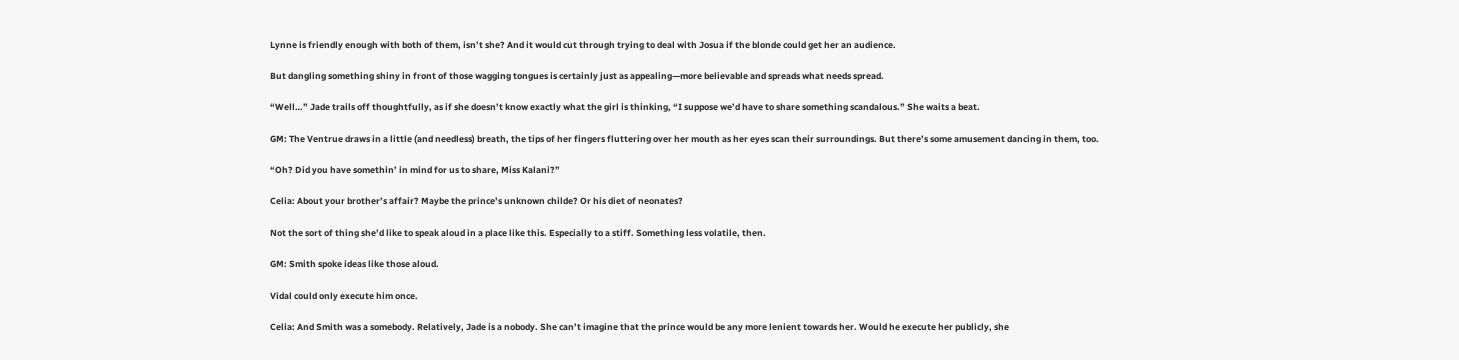Lynne is friendly enough with both of them, isn’t she? And it would cut through trying to deal with Josua if the blonde could get her an audience.

But dangling something shiny in front of those wagging tongues is certainly just as appealing—more believable and spreads what needs spread.

“Well…” Jade trails off thoughtfully, as if she doesn’t know exactly what the girl is thinking, “I suppose we’d have to share something scandalous.” She waits a beat.

GM: The Ventrue draws in a little (and needless) breath, the tips of her fingers fluttering over her mouth as her eyes scan their surroundings. But there’s some amusement dancing in them, too.

“Oh? Did you have somethin’ in mind for us to share, Miss Kalani?”

Celia: About your brother’s affair? Maybe the prince’s unknown childe? Or his diet of neonates?

Not the sort of thing she’d like to speak aloud in a place like this. Especially to a stiff. Something less volatile, then.

GM: Smith spoke ideas like those aloud.

Vidal could only execute him once.

Celia: And Smith was a somebody. Relatively, Jade is a nobody. She can’t imagine that the prince would be any more lenient towards her. Would he execute her publicly, she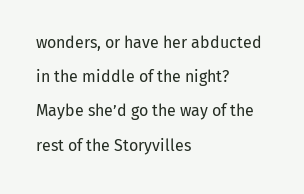wonders, or have her abducted in the middle of the night? Maybe she’d go the way of the rest of the Storyvilles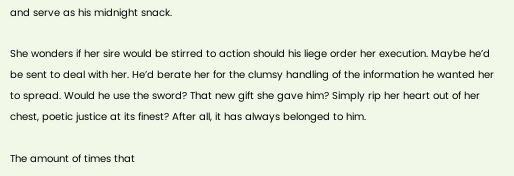and serve as his midnight snack.

She wonders if her sire would be stirred to action should his liege order her execution. Maybe he’d be sent to deal with her. He’d berate her for the clumsy handling of the information he wanted her to spread. Would he use the sword? That new gift she gave him? Simply rip her heart out of her chest, poetic justice at its finest? After all, it has always belonged to him.

The amount of times that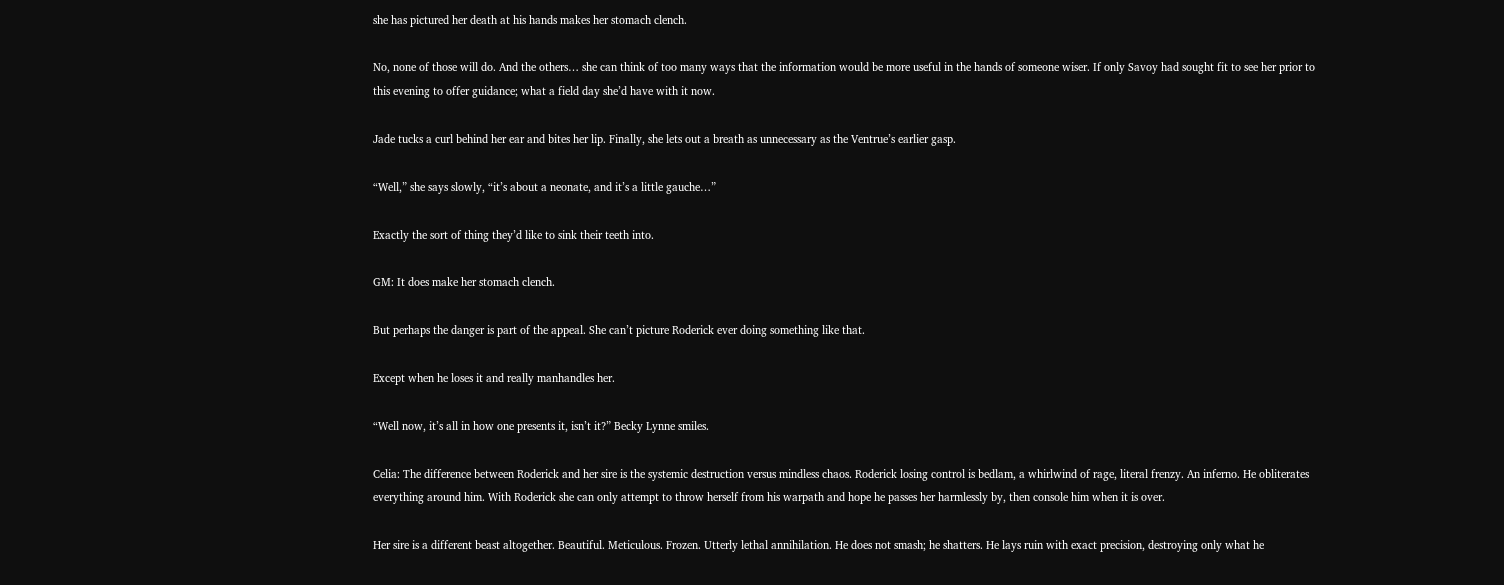she has pictured her death at his hands makes her stomach clench.

No, none of those will do. And the others… she can think of too many ways that the information would be more useful in the hands of someone wiser. If only Savoy had sought fit to see her prior to this evening to offer guidance; what a field day she’d have with it now.

Jade tucks a curl behind her ear and bites her lip. Finally, she lets out a breath as unnecessary as the Ventrue’s earlier gasp.

“Well,” she says slowly, “it’s about a neonate, and it’s a little gauche…”

Exactly the sort of thing they’d like to sink their teeth into.

GM: It does make her stomach clench.

But perhaps the danger is part of the appeal. She can’t picture Roderick ever doing something like that.

Except when he loses it and really manhandles her.

“Well now, it’s all in how one presents it, isn’t it?” Becky Lynne smiles.

Celia: The difference between Roderick and her sire is the systemic destruction versus mindless chaos. Roderick losing control is bedlam, a whirlwind of rage, literal frenzy. An inferno. He obliterates everything around him. With Roderick she can only attempt to throw herself from his warpath and hope he passes her harmlessly by, then console him when it is over.

Her sire is a different beast altogether. Beautiful. Meticulous. Frozen. Utterly lethal annihilation. He does not smash; he shatters. He lays ruin with exact precision, destroying only what he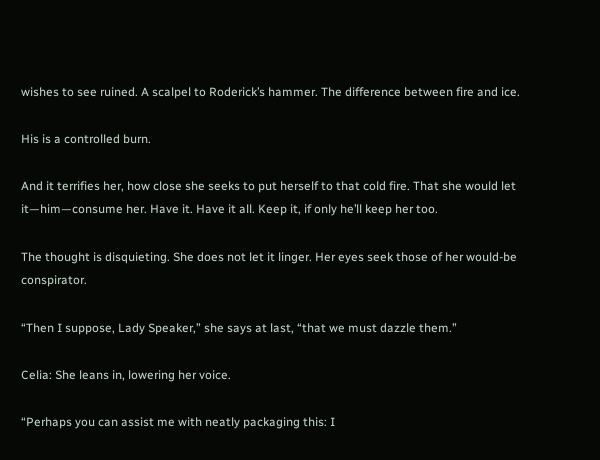wishes to see ruined. A scalpel to Roderick’s hammer. The difference between fire and ice.

His is a controlled burn.

And it terrifies her, how close she seeks to put herself to that cold fire. That she would let it—him—consume her. Have it. Have it all. Keep it, if only he’ll keep her too.

The thought is disquieting. She does not let it linger. Her eyes seek those of her would-be conspirator.

“Then I suppose, Lady Speaker,” she says at last, “that we must dazzle them.”

Celia: She leans in, lowering her voice.

“Perhaps you can assist me with neatly packaging this: I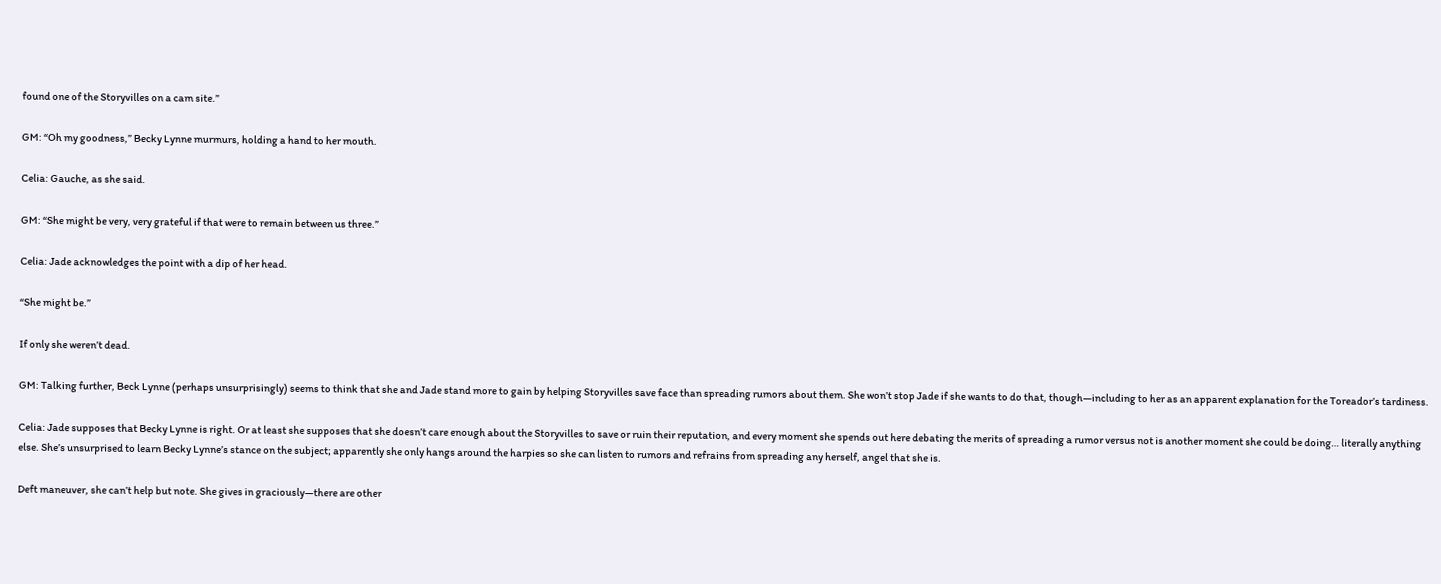found one of the Storyvilles on a cam site.”

GM: “Oh my goodness,” Becky Lynne murmurs, holding a hand to her mouth.

Celia: Gauche, as she said.

GM: “She might be very, very grateful if that were to remain between us three.”

Celia: Jade acknowledges the point with a dip of her head.

“She might be.”

If only she weren’t dead.

GM: Talking further, Beck Lynne (perhaps unsurprisingly) seems to think that she and Jade stand more to gain by helping Storyvilles save face than spreading rumors about them. She won’t stop Jade if she wants to do that, though—including to her as an apparent explanation for the Toreador’s tardiness.

Celia: Jade supposes that Becky Lynne is right. Or at least she supposes that she doesn’t care enough about the Storyvilles to save or ruin their reputation, and every moment she spends out here debating the merits of spreading a rumor versus not is another moment she could be doing… literally anything else. She’s unsurprised to learn Becky Lynne’s stance on the subject; apparently she only hangs around the harpies so she can listen to rumors and refrains from spreading any herself, angel that she is.

Deft maneuver, she can’t help but note. She gives in graciously—there are other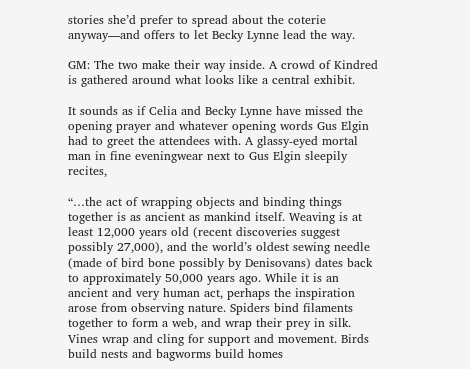stories she’d prefer to spread about the coterie anyway—and offers to let Becky Lynne lead the way.

GM: The two make their way inside. A crowd of Kindred is gathered around what looks like a central exhibit.

It sounds as if Celia and Becky Lynne have missed the opening prayer and whatever opening words Gus Elgin had to greet the attendees with. A glassy-eyed mortal man in fine eveningwear next to Gus Elgin sleepily recites,

“…the act of wrapping objects and binding things together is as ancient as mankind itself. Weaving is at least 12,000 years old (recent discoveries suggest possibly 27,000), and the world’s oldest sewing needle (made of bird bone possibly by Denisovans) dates back to approximately 50,000 years ago. While it is an ancient and very human act, perhaps the inspiration arose from observing nature. Spiders bind filaments together to form a web, and wrap their prey in silk. Vines wrap and cling for support and movement. Birds build nests and bagworms build homes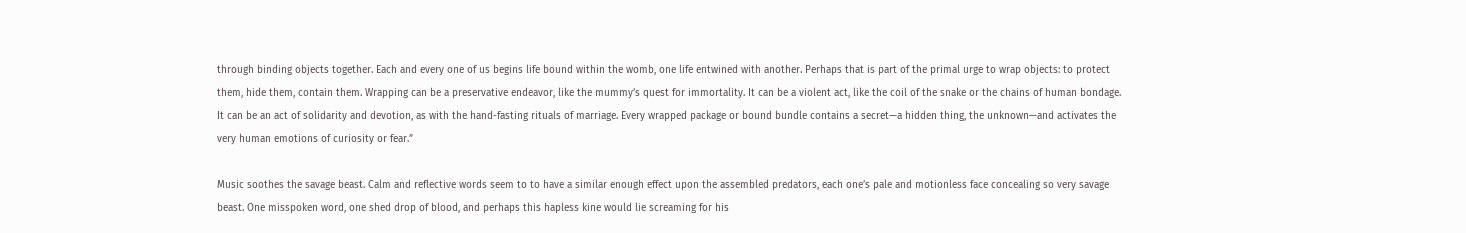through binding objects together. Each and every one of us begins life bound within the womb, one life entwined with another. Perhaps that is part of the primal urge to wrap objects: to protect them, hide them, contain them. Wrapping can be a preservative endeavor, like the mummy’s quest for immortality. It can be a violent act, like the coil of the snake or the chains of human bondage. It can be an act of solidarity and devotion, as with the hand-fasting rituals of marriage. Every wrapped package or bound bundle contains a secret—a hidden thing, the unknown—and activates the very human emotions of curiosity or fear.”

Music soothes the savage beast. Calm and reflective words seem to to have a similar enough effect upon the assembled predators, each one’s pale and motionless face concealing so very savage beast. One misspoken word, one shed drop of blood, and perhaps this hapless kine would lie screaming for his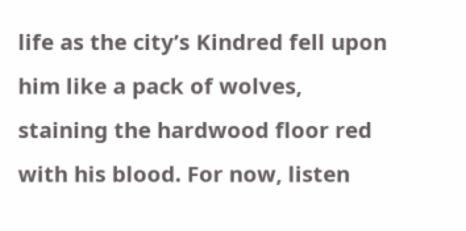life as the city’s Kindred fell upon him like a pack of wolves, staining the hardwood floor red with his blood. For now, listen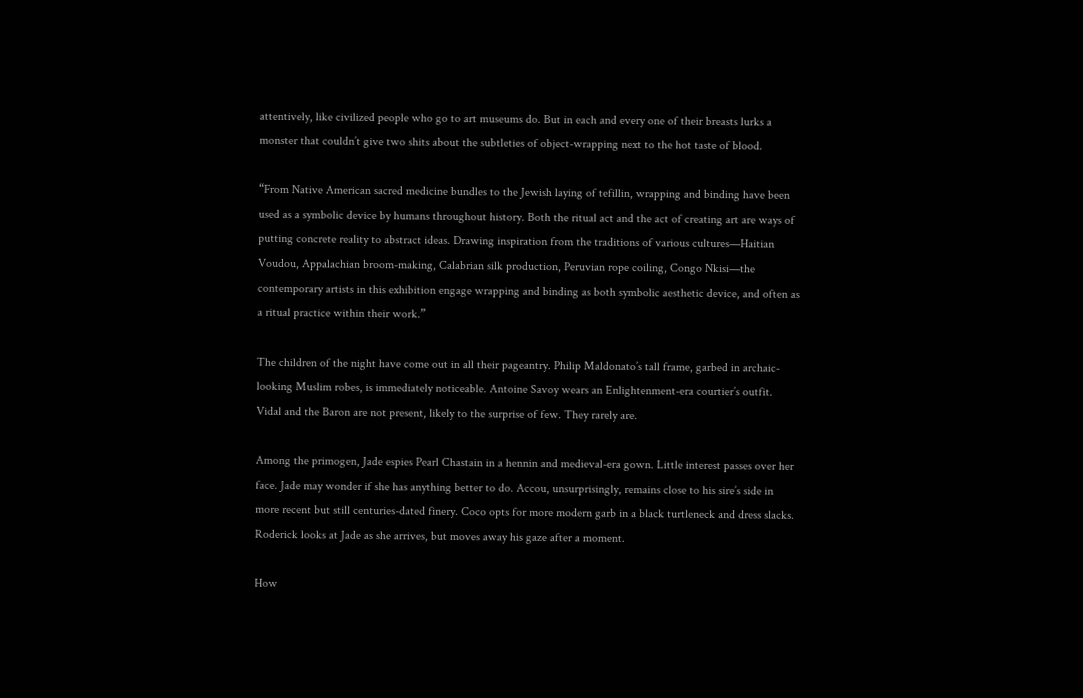attentively, like civilized people who go to art museums do. But in each and every one of their breasts lurks a monster that couldn’t give two shits about the subtleties of object-wrapping next to the hot taste of blood.

“From Native American sacred medicine bundles to the Jewish laying of tefillin, wrapping and binding have been used as a symbolic device by humans throughout history. Both the ritual act and the act of creating art are ways of putting concrete reality to abstract ideas. Drawing inspiration from the traditions of various cultures—Haitian Voudou, Appalachian broom-making, Calabrian silk production, Peruvian rope coiling, Congo Nkisi—the contemporary artists in this exhibition engage wrapping and binding as both symbolic aesthetic device, and often as a ritual practice within their work.”

The children of the night have come out in all their pageantry. Philip Maldonato’s tall frame, garbed in archaic-looking Muslim robes, is immediately noticeable. Antoine Savoy wears an Enlightenment-era courtier’s outfit. Vidal and the Baron are not present, likely to the surprise of few. They rarely are.

Among the primogen, Jade espies Pearl Chastain in a hennin and medieval-era gown. Little interest passes over her face. Jade may wonder if she has anything better to do. Accou, unsurprisingly, remains close to his sire’s side in more recent but still centuries-dated finery. Coco opts for more modern garb in a black turtleneck and dress slacks. Roderick looks at Jade as she arrives, but moves away his gaze after a moment.

How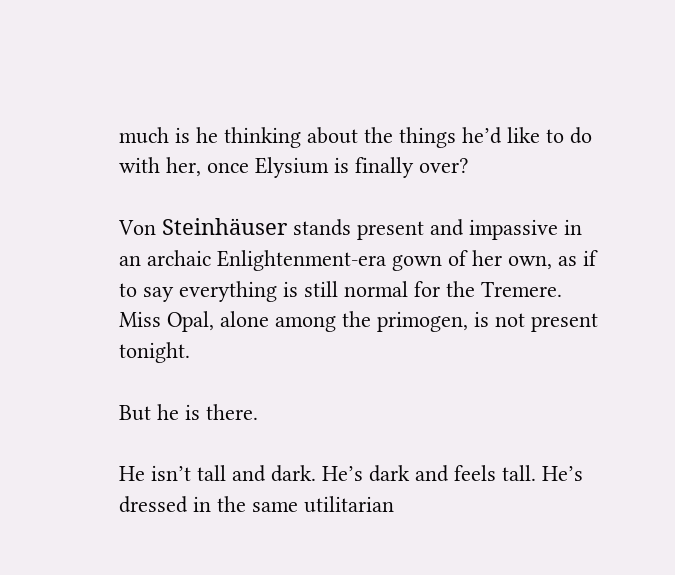much is he thinking about the things he’d like to do with her, once Elysium is finally over?

Von Steinhäuser stands present and impassive in an archaic Enlightenment-era gown of her own, as if to say everything is still normal for the Tremere. Miss Opal, alone among the primogen, is not present tonight.

But he is there.

He isn’t tall and dark. He’s dark and feels tall. He’s dressed in the same utilitarian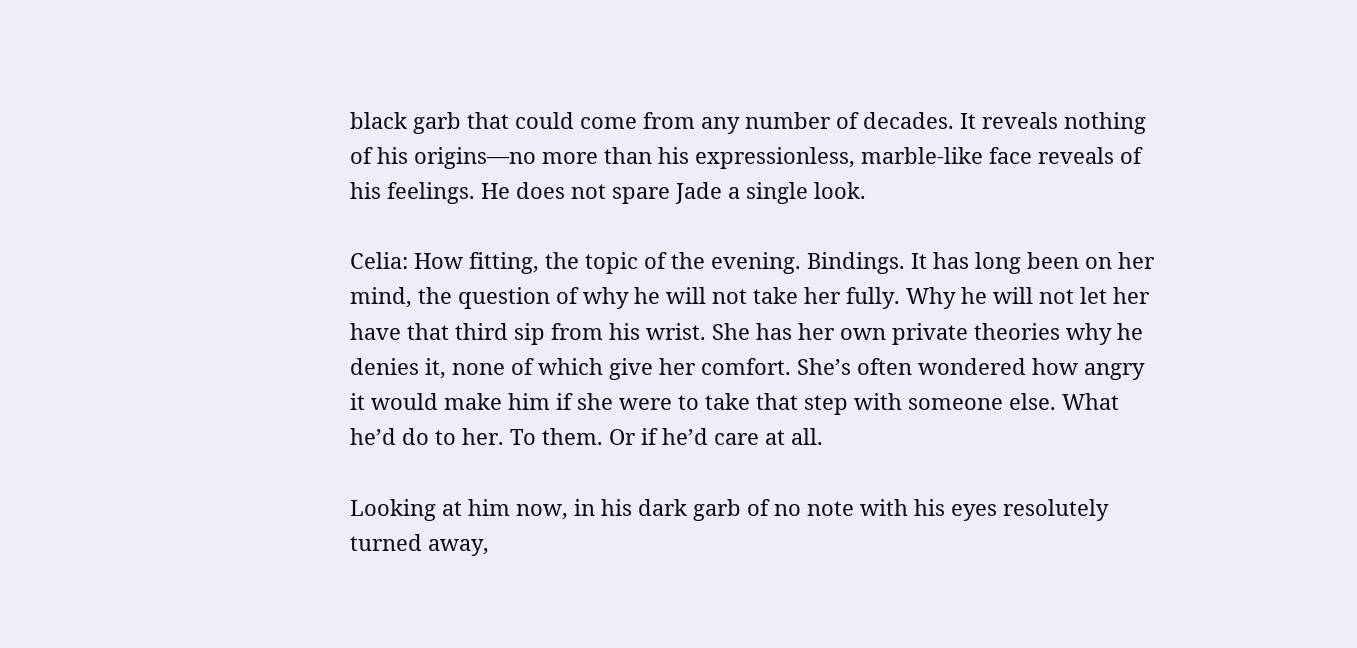black garb that could come from any number of decades. It reveals nothing of his origins—no more than his expressionless, marble-like face reveals of his feelings. He does not spare Jade a single look.

Celia: How fitting, the topic of the evening. Bindings. It has long been on her mind, the question of why he will not take her fully. Why he will not let her have that third sip from his wrist. She has her own private theories why he denies it, none of which give her comfort. She’s often wondered how angry it would make him if she were to take that step with someone else. What he’d do to her. To them. Or if he’d care at all.

Looking at him now, in his dark garb of no note with his eyes resolutely turned away,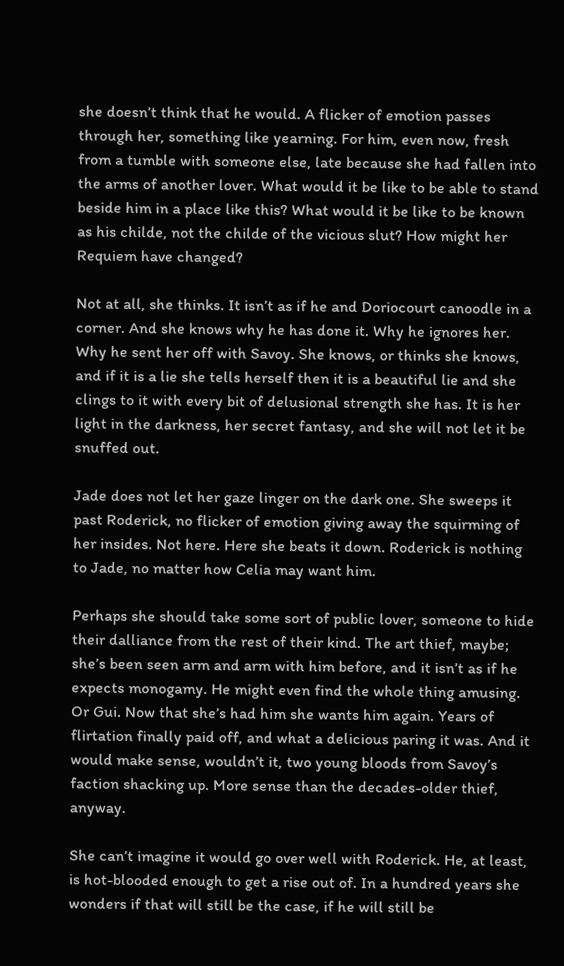she doesn’t think that he would. A flicker of emotion passes through her, something like yearning. For him, even now, fresh from a tumble with someone else, late because she had fallen into the arms of another lover. What would it be like to be able to stand beside him in a place like this? What would it be like to be known as his childe, not the childe of the vicious slut? How might her Requiem have changed?

Not at all, she thinks. It isn’t as if he and Doriocourt canoodle in a corner. And she knows why he has done it. Why he ignores her. Why he sent her off with Savoy. She knows, or thinks she knows, and if it is a lie she tells herself then it is a beautiful lie and she clings to it with every bit of delusional strength she has. It is her light in the darkness, her secret fantasy, and she will not let it be snuffed out.

Jade does not let her gaze linger on the dark one. She sweeps it past Roderick, no flicker of emotion giving away the squirming of her insides. Not here. Here she beats it down. Roderick is nothing to Jade, no matter how Celia may want him.

Perhaps she should take some sort of public lover, someone to hide their dalliance from the rest of their kind. The art thief, maybe; she’s been seen arm and arm with him before, and it isn’t as if he expects monogamy. He might even find the whole thing amusing. Or Gui. Now that she’s had him she wants him again. Years of flirtation finally paid off, and what a delicious paring it was. And it would make sense, wouldn’t it, two young bloods from Savoy’s faction shacking up. More sense than the decades-older thief, anyway.

She can’t imagine it would go over well with Roderick. He, at least, is hot-blooded enough to get a rise out of. In a hundred years she wonders if that will still be the case, if he will still be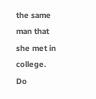the same man that she met in college. Do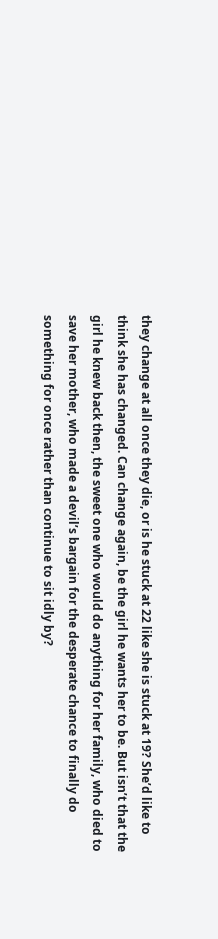they change at all once they die, or is he stuck at 22 like she is stuck at 19? She’d like to think she has changed. Can change again, be the girl he wants her to be. But isn’t that the girl he knew back then, the sweet one who would do anything for her family, who died to save her mother, who made a devil’s bargain for the desperate chance to finally do something for once rather than continue to sit idly by?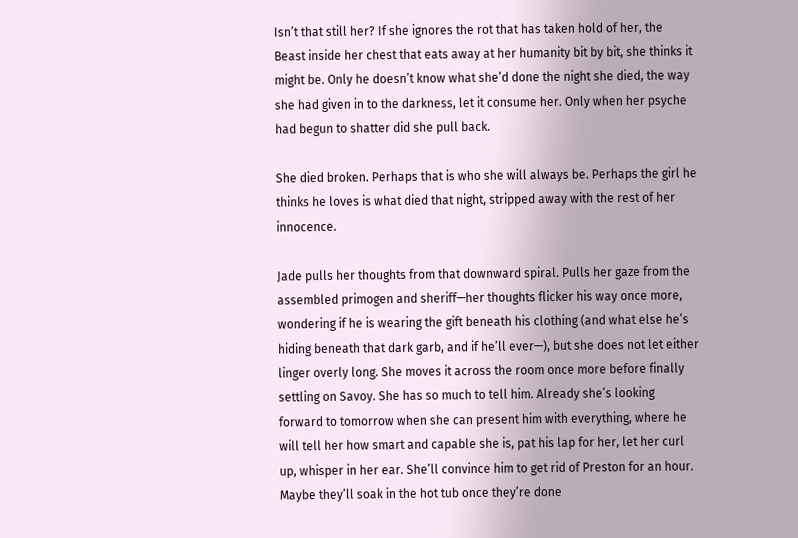Isn’t that still her? If she ignores the rot that has taken hold of her, the Beast inside her chest that eats away at her humanity bit by bit, she thinks it might be. Only he doesn’t know what she’d done the night she died, the way she had given in to the darkness, let it consume her. Only when her psyche had begun to shatter did she pull back.

She died broken. Perhaps that is who she will always be. Perhaps the girl he thinks he loves is what died that night, stripped away with the rest of her innocence.

Jade pulls her thoughts from that downward spiral. Pulls her gaze from the assembled primogen and sheriff—her thoughts flicker his way once more, wondering if he is wearing the gift beneath his clothing (and what else he’s hiding beneath that dark garb, and if he’ll ever—), but she does not let either linger overly long. She moves it across the room once more before finally settling on Savoy. She has so much to tell him. Already she’s looking forward to tomorrow when she can present him with everything, where he will tell her how smart and capable she is, pat his lap for her, let her curl up, whisper in her ear. She’ll convince him to get rid of Preston for an hour. Maybe they’ll soak in the hot tub once they’re done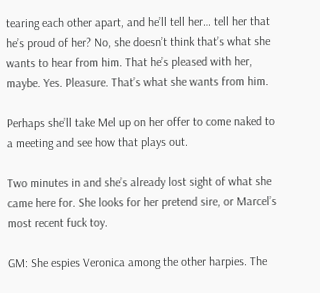tearing each other apart, and he’ll tell her… tell her that he’s proud of her? No, she doesn’t think that’s what she wants to hear from him. That he’s pleased with her, maybe. Yes. Pleasure. That’s what she wants from him.

Perhaps she’ll take Mel up on her offer to come naked to a meeting and see how that plays out.

Two minutes in and she’s already lost sight of what she came here for. She looks for her pretend sire, or Marcel’s most recent fuck toy.

GM: She espies Veronica among the other harpies. The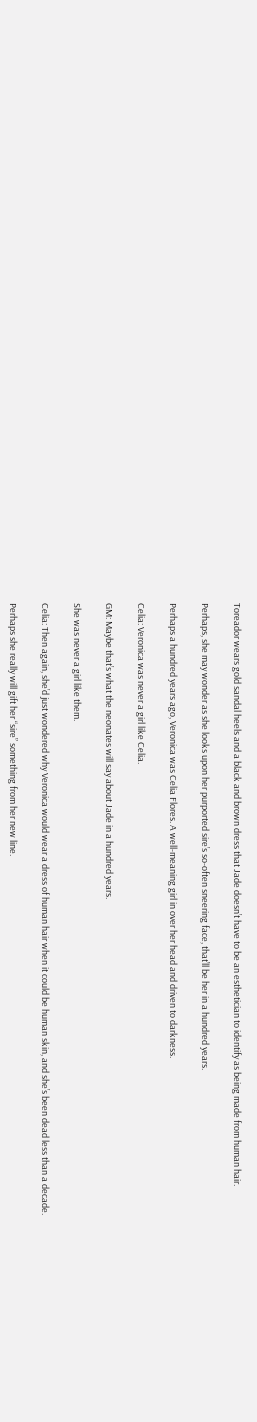Toreador wears gold sandal heels and a black and brown dress that Jade doesn’t have to be an esthetician to identify as being made from human hair.

Perhaps, she may wonder as she looks upon her purported sire’s so-often sneering face, that’ll be her in a hundred years.

Perhaps a hundred years ago, Veronica was Celia Flores. A well-meaning girl in over her head and driven to darkness.

Celia: Veronica was never a girl like Celia.

GM: Maybe that’s what the neonates will say about Jade in a hundred years.

She was never a girl like them.

Celia: Then again, she’d just wondered why Veronica would wear a dress of human hair when it could be human skin, and she’s been dead less than a decade.

Perhaps she really will gift her “sire” something from her new line.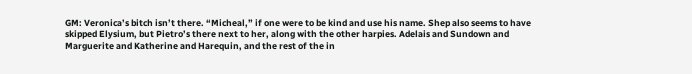GM: Veronica’s bitch isn’t there. “Micheal,” if one were to be kind and use his name. Shep also seems to have skipped Elysium, but Pietro’s there next to her, along with the other harpies. Adelais and Sundown and Marguerite and Katherine and Harequin, and the rest of the in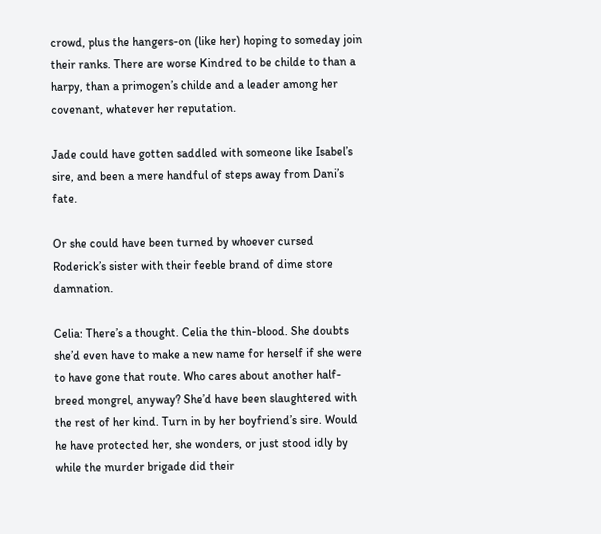crowd, plus the hangers-on (like her) hoping to someday join their ranks. There are worse Kindred to be childe to than a harpy, than a primogen’s childe and a leader among her covenant, whatever her reputation.

Jade could have gotten saddled with someone like Isabel’s sire, and been a mere handful of steps away from Dani’s fate.

Or she could have been turned by whoever cursed Roderick’s sister with their feeble brand of dime store damnation.

Celia: There’s a thought. Celia the thin-blood. She doubts she’d even have to make a new name for herself if she were to have gone that route. Who cares about another half-breed mongrel, anyway? She’d have been slaughtered with the rest of her kind. Turn in by her boyfriend’s sire. Would he have protected her, she wonders, or just stood idly by while the murder brigade did their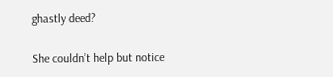ghastly deed?

She couldn’t help but notice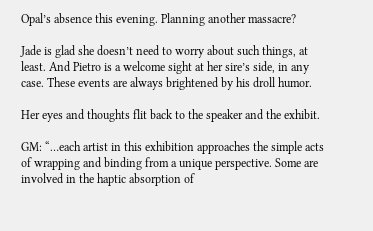Opal’s absence this evening. Planning another massacre?

Jade is glad she doesn’t need to worry about such things, at least. And Pietro is a welcome sight at her sire’s side, in any case. These events are always brightened by his droll humor.

Her eyes and thoughts flit back to the speaker and the exhibit.

GM: “…each artist in this exhibition approaches the simple acts of wrapping and binding from a unique perspective. Some are involved in the haptic absorption of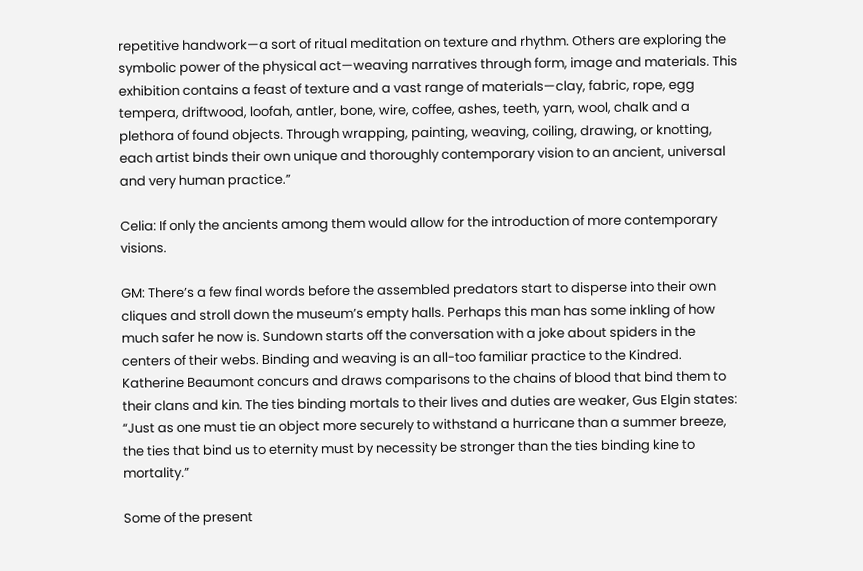repetitive handwork—a sort of ritual meditation on texture and rhythm. Others are exploring the symbolic power of the physical act—weaving narratives through form, image and materials. This exhibition contains a feast of texture and a vast range of materials—clay, fabric, rope, egg tempera, driftwood, loofah, antler, bone, wire, coffee, ashes, teeth, yarn, wool, chalk and a plethora of found objects. Through wrapping, painting, weaving, coiling, drawing, or knotting, each artist binds their own unique and thoroughly contemporary vision to an ancient, universal and very human practice.”

Celia: If only the ancients among them would allow for the introduction of more contemporary visions.

GM: There’s a few final words before the assembled predators start to disperse into their own cliques and stroll down the museum’s empty halls. Perhaps this man has some inkling of how much safer he now is. Sundown starts off the conversation with a joke about spiders in the centers of their webs. Binding and weaving is an all-too familiar practice to the Kindred. Katherine Beaumont concurs and draws comparisons to the chains of blood that bind them to their clans and kin. The ties binding mortals to their lives and duties are weaker, Gus Elgin states: “Just as one must tie an object more securely to withstand a hurricane than a summer breeze, the ties that bind us to eternity must by necessity be stronger than the ties binding kine to mortality.”

Some of the present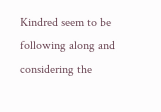Kindred seem to be following along and considering the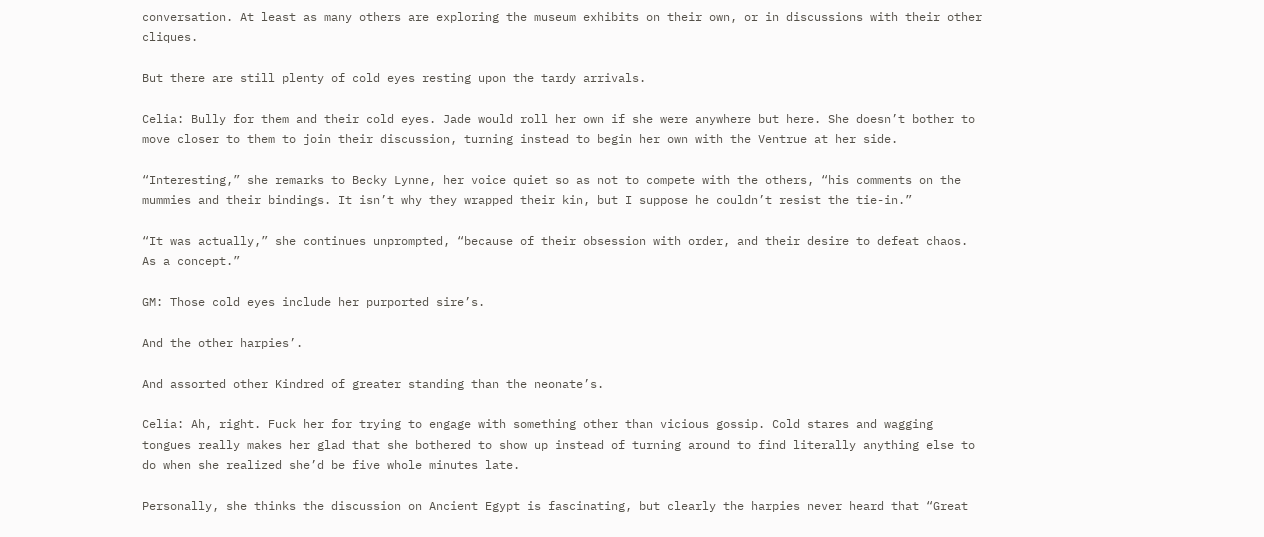conversation. At least as many others are exploring the museum exhibits on their own, or in discussions with their other cliques.

But there are still plenty of cold eyes resting upon the tardy arrivals.

Celia: Bully for them and their cold eyes. Jade would roll her own if she were anywhere but here. She doesn’t bother to move closer to them to join their discussion, turning instead to begin her own with the Ventrue at her side.

“Interesting,” she remarks to Becky Lynne, her voice quiet so as not to compete with the others, “his comments on the mummies and their bindings. It isn’t why they wrapped their kin, but I suppose he couldn’t resist the tie-in.”

“It was actually,” she continues unprompted, “because of their obsession with order, and their desire to defeat chaos. As a concept.”

GM: Those cold eyes include her purported sire’s.

And the other harpies’.

And assorted other Kindred of greater standing than the neonate’s.

Celia: Ah, right. Fuck her for trying to engage with something other than vicious gossip. Cold stares and wagging tongues really makes her glad that she bothered to show up instead of turning around to find literally anything else to do when she realized she’d be five whole minutes late.

Personally, she thinks the discussion on Ancient Egypt is fascinating, but clearly the harpies never heard that “Great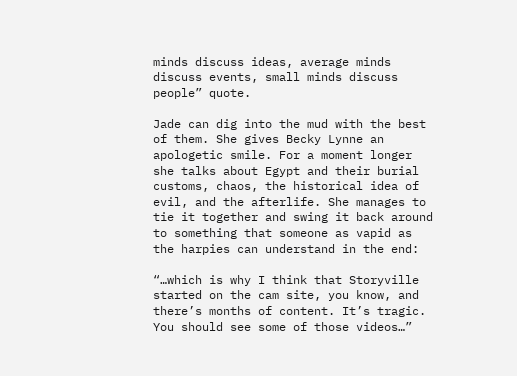minds discuss ideas, average minds discuss events, small minds discuss people” quote.

Jade can dig into the mud with the best of them. She gives Becky Lynne an apologetic smile. For a moment longer she talks about Egypt and their burial customs, chaos, the historical idea of evil, and the afterlife. She manages to tie it together and swing it back around to something that someone as vapid as the harpies can understand in the end:

“…which is why I think that Storyville started on the cam site, you know, and there’s months of content. It’s tragic. You should see some of those videos…”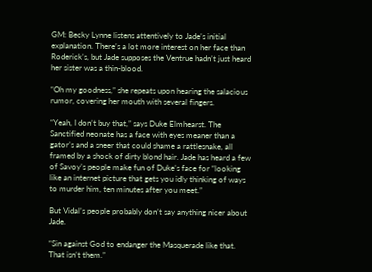GM: Becky Lynne listens attentively to Jade’s initial explanation. There’s a lot more interest on her face than Roderick’s, but Jade supposes the Ventrue hadn’t just heard her sister was a thin-blood.

“Oh my goodness,” she repeats upon hearing the salacious rumor, covering her mouth with several fingers.

“Yeah, I don’t buy that,” says Duke Elmhearst. The Sanctified neonate has a face with eyes meaner than a gator’s and a sneer that could shame a rattlesnake, all framed by a shock of dirty blond hair. Jade has heard a few of Savoy’s people make fun of Duke’s face for “looking like an internet picture that gets you idly thinking of ways to murder him, ten minutes after you meet.”

But Vidal’s people probably don’t say anything nicer about Jade.

“Sin against God to endanger the Masquerade like that. That isn’t them.”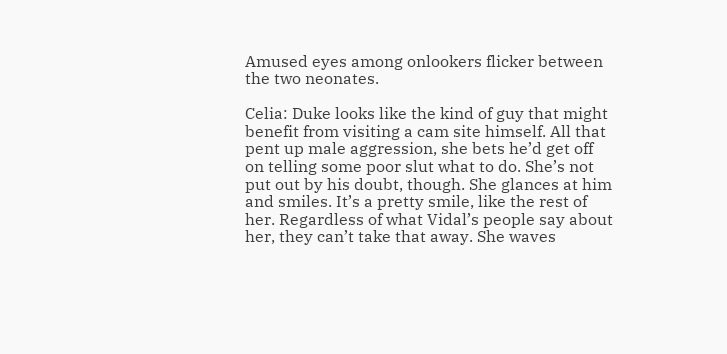Amused eyes among onlookers flicker between the two neonates.

Celia: Duke looks like the kind of guy that might benefit from visiting a cam site himself. All that pent up male aggression, she bets he’d get off on telling some poor slut what to do. She’s not put out by his doubt, though. She glances at him and smiles. It’s a pretty smile, like the rest of her. Regardless of what Vidal’s people say about her, they can’t take that away. She waves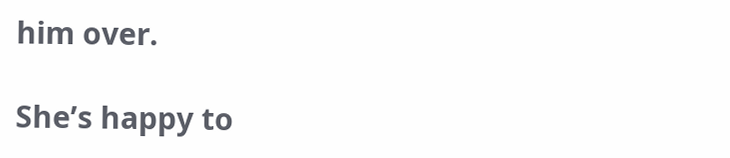him over.

She’s happy to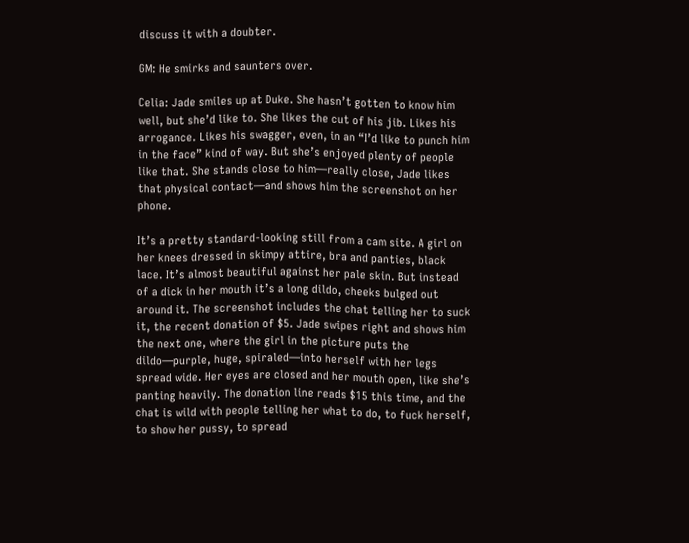discuss it with a doubter.

GM: He smirks and saunters over.

Celia: Jade smiles up at Duke. She hasn’t gotten to know him well, but she’d like to. She likes the cut of his jib. Likes his arrogance. Likes his swagger, even, in an “I’d like to punch him in the face” kind of way. But she’s enjoyed plenty of people like that. She stands close to him—really close, Jade likes that physical contact—and shows him the screenshot on her phone.

It’s a pretty standard-looking still from a cam site. A girl on her knees dressed in skimpy attire, bra and panties, black lace. It’s almost beautiful against her pale skin. But instead of a dick in her mouth it’s a long dildo, cheeks bulged out around it. The screenshot includes the chat telling her to suck it, the recent donation of $5. Jade swipes right and shows him the next one, where the girl in the picture puts the dildo—purple, huge, spiraled—into herself with her legs spread wide. Her eyes are closed and her mouth open, like she’s panting heavily. The donation line reads $15 this time, and the chat is wild with people telling her what to do, to fuck herself, to show her pussy, to spread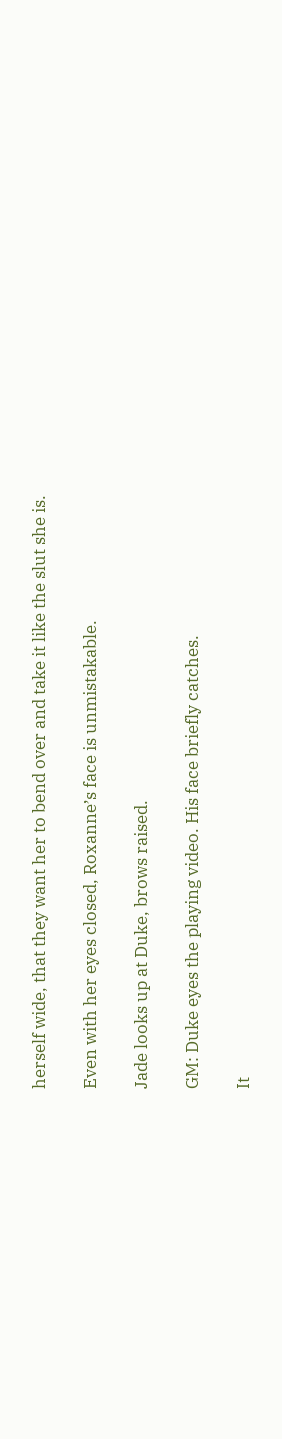herself wide, that they want her to bend over and take it like the slut she is.

Even with her eyes closed, Roxanne’s face is unmistakable.

Jade looks up at Duke, brows raised.

GM: Duke eyes the playing video. His face briefly catches.

It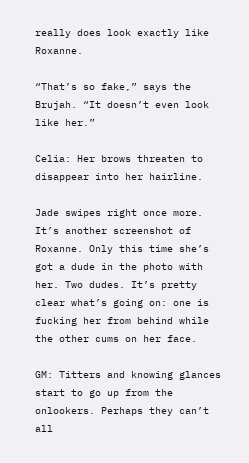really does look exactly like Roxanne.

“That’s so fake,” says the Brujah. “It doesn’t even look like her.”

Celia: Her brows threaten to disappear into her hairline.

Jade swipes right once more. It’s another screenshot of Roxanne. Only this time she’s got a dude in the photo with her. Two dudes. It’s pretty clear what’s going on: one is fucking her from behind while the other cums on her face.

GM: Titters and knowing glances start to go up from the onlookers. Perhaps they can’t all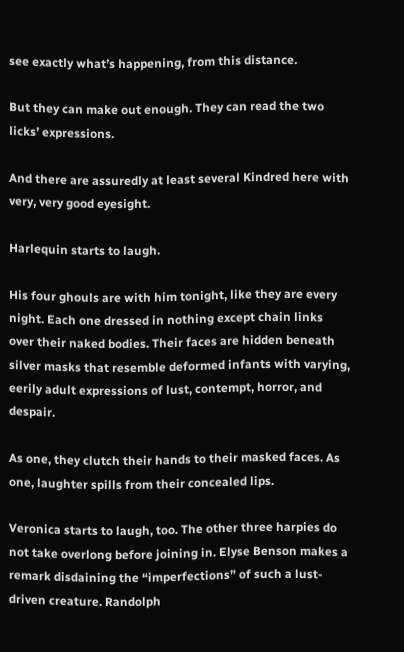see exactly what’s happening, from this distance.

But they can make out enough. They can read the two licks’ expressions.

And there are assuredly at least several Kindred here with very, very good eyesight.

Harlequin starts to laugh.

His four ghouls are with him tonight, like they are every night. Each one dressed in nothing except chain links over their naked bodies. Their faces are hidden beneath silver masks that resemble deformed infants with varying, eerily adult expressions of lust, contempt, horror, and despair.

As one, they clutch their hands to their masked faces. As one, laughter spills from their concealed lips.

Veronica starts to laugh, too. The other three harpies do not take overlong before joining in. Elyse Benson makes a remark disdaining the “imperfections” of such a lust-driven creature. Randolph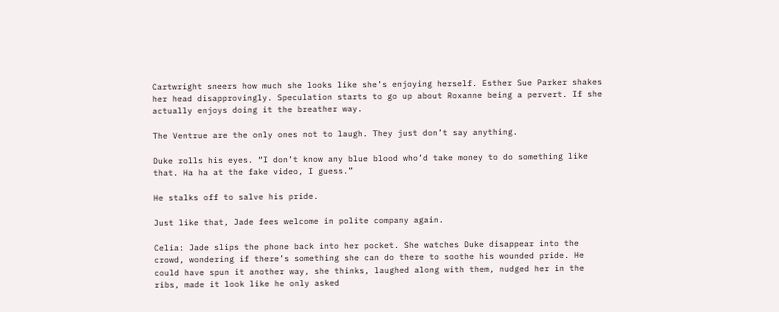Cartwright sneers how much she looks like she’s enjoying herself. Esther Sue Parker shakes her head disapprovingly. Speculation starts to go up about Roxanne being a pervert. If she actually enjoys doing it the breather way.

The Ventrue are the only ones not to laugh. They just don’t say anything.

Duke rolls his eyes. “I don’t know any blue blood who’d take money to do something like that. Ha ha at the fake video, I guess.”

He stalks off to salve his pride.

Just like that, Jade fees welcome in polite company again.

Celia: Jade slips the phone back into her pocket. She watches Duke disappear into the crowd, wondering if there’s something she can do there to soothe his wounded pride. He could have spun it another way, she thinks, laughed along with them, nudged her in the ribs, made it look like he only asked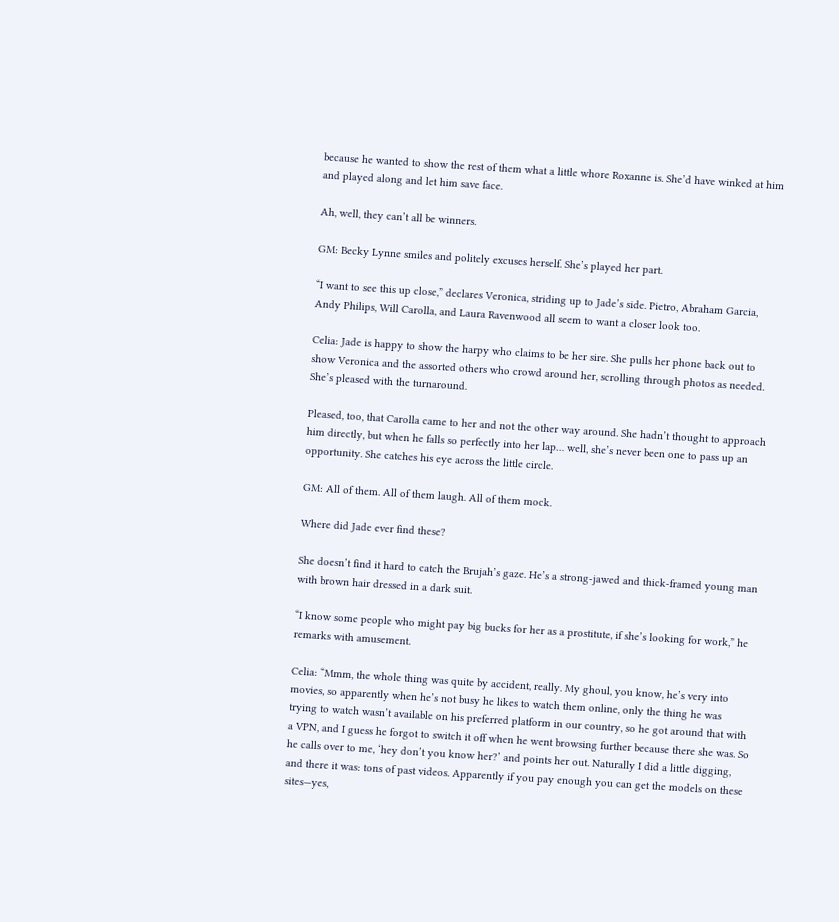because he wanted to show the rest of them what a little whore Roxanne is. She’d have winked at him and played along and let him save face.

Ah, well, they can’t all be winners.

GM: Becky Lynne smiles and politely excuses herself. She’s played her part.

“I want to see this up close,” declares Veronica, striding up to Jade’s side. Pietro, Abraham Garcia, Andy Philips, Will Carolla, and Laura Ravenwood all seem to want a closer look too.

Celia: Jade is happy to show the harpy who claims to be her sire. She pulls her phone back out to show Veronica and the assorted others who crowd around her, scrolling through photos as needed. She’s pleased with the turnaround.

Pleased, too, that Carolla came to her and not the other way around. She hadn’t thought to approach him directly, but when he falls so perfectly into her lap… well, she’s never been one to pass up an opportunity. She catches his eye across the little circle.

GM: All of them. All of them laugh. All of them mock.

Where did Jade ever find these?

She doesn’t find it hard to catch the Brujah’s gaze. He’s a strong-jawed and thick-framed young man with brown hair dressed in a dark suit.

“I know some people who might pay big bucks for her as a prostitute, if she’s looking for work,” he remarks with amusement.

Celia: “Mmm, the whole thing was quite by accident, really. My ghoul, you know, he’s very into movies, so apparently when he’s not busy he likes to watch them online, only the thing he was trying to watch wasn’t available on his preferred platform in our country, so he got around that with a VPN, and I guess he forgot to switch it off when he went browsing further because there she was. So he calls over to me, ‘hey don’t you know her?’ and points her out. Naturally I did a little digging, and there it was: tons of past videos. Apparently if you pay enough you can get the models on these sites—yes,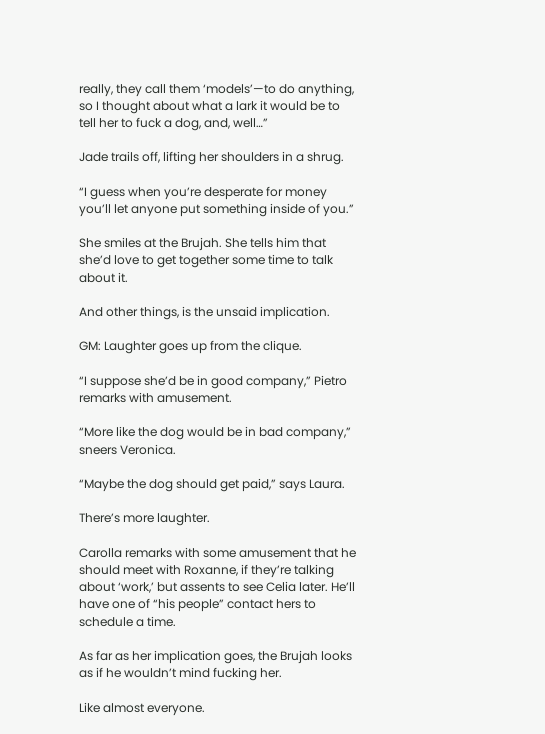really, they call them ‘models’—to do anything, so I thought about what a lark it would be to tell her to fuck a dog, and, well…”

Jade trails off, lifting her shoulders in a shrug.

“I guess when you’re desperate for money you’ll let anyone put something inside of you.”

She smiles at the Brujah. She tells him that she’d love to get together some time to talk about it.

And other things, is the unsaid implication.

GM: Laughter goes up from the clique.

“I suppose she’d be in good company,” Pietro remarks with amusement.

“More like the dog would be in bad company,” sneers Veronica.

“Maybe the dog should get paid,” says Laura.

There’s more laughter.

Carolla remarks with some amusement that he should meet with Roxanne, if they’re talking about ‘work,’ but assents to see Celia later. He’ll have one of “his people” contact hers to schedule a time.

As far as her implication goes, the Brujah looks as if he wouldn’t mind fucking her.

Like almost everyone.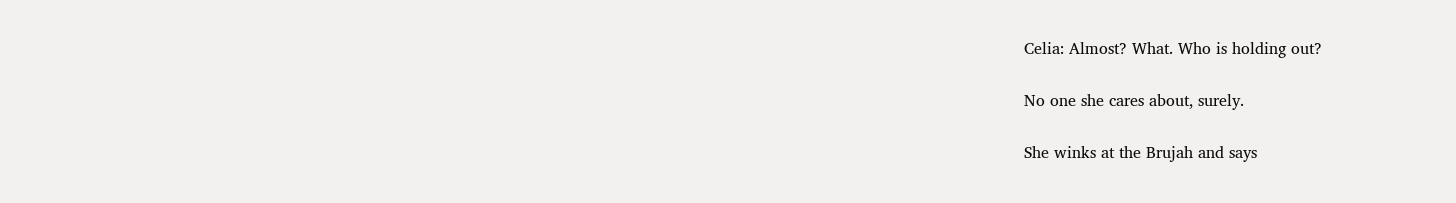Celia: Almost? What. Who is holding out?

No one she cares about, surely.

She winks at the Brujah and says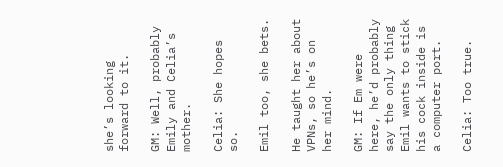she’s looking forward to it.

GM: Well, probably Emily and Celia’s mother.

Celia: She hopes so.

Emil too, she bets.

He taught her about VPNs, so he’s on her mind.

GM: If Em were here, he’d probably say the only thing Emil wants to stick his cock inside is a computer port.

Celia: Too true.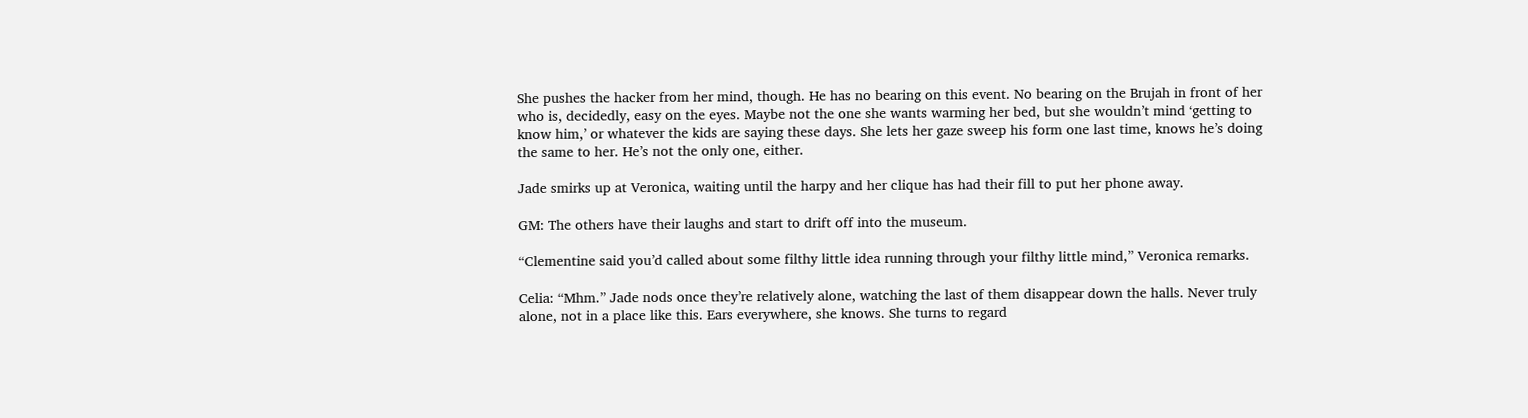She pushes the hacker from her mind, though. He has no bearing on this event. No bearing on the Brujah in front of her who is, decidedly, easy on the eyes. Maybe not the one she wants warming her bed, but she wouldn’t mind ‘getting to know him,’ or whatever the kids are saying these days. She lets her gaze sweep his form one last time, knows he’s doing the same to her. He’s not the only one, either.

Jade smirks up at Veronica, waiting until the harpy and her clique has had their fill to put her phone away.

GM: The others have their laughs and start to drift off into the museum.

“Clementine said you’d called about some filthy little idea running through your filthy little mind,” Veronica remarks.

Celia: “Mhm.” Jade nods once they’re relatively alone, watching the last of them disappear down the halls. Never truly alone, not in a place like this. Ears everywhere, she knows. She turns to regard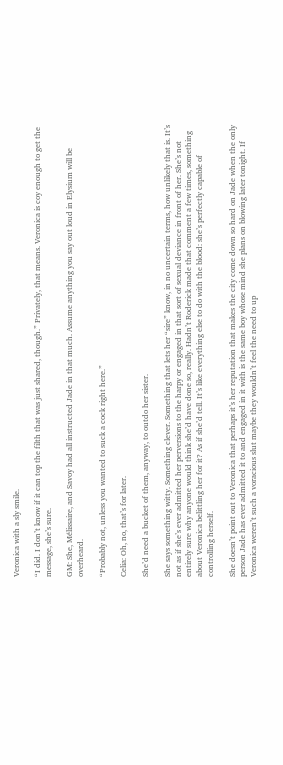Veronica with a sly smile.

“I did. I don’t know if it can top the filth that was just shared, though.” Privately, that means. Veronica is coy enough to get the message, she’s sure.

GM: She, Mélissaire, and Savoy had all instructed Jade in that much. Assume anything you say out loud in Elysium will be overheard.

“Probably not, unless you wanted to suck a cock right here.”

Celia: Oh, no, that’s for later.

She’d need a bucket of them, anyway, to outdo her sister.

She says something witty. Something clever. Something that lets her “sire” know, in no uncertain terms, how unlikely that is. It’s not as if she’s ever admitted her perversions to the harpy or engaged in that sort of sexual deviance in front of her. She’s not entirely sure why anyone would think she’d have done so, really. Hadn’t Roderick made that comment a few times, something about Veronica belittling her for it? As if she’d tell. It’s like everything else to do with the blood: she’s perfectly capable of controlling herself.

She doesn’t point out to Veronica that perhaps it’s her reputation that makes the city come down so hard on Jade when the only person Jade has ever admitted it to and engaged in it with is the same boy whose mind she plans on blowing later tonight. If Veronica weren’t such a voracious slut maybe they wouldn’t feel the need to up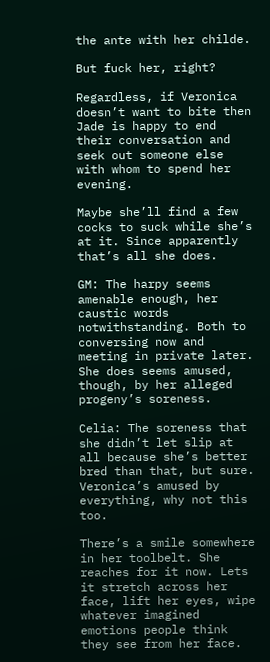the ante with her childe.

But fuck her, right?

Regardless, if Veronica doesn’t want to bite then Jade is happy to end their conversation and seek out someone else with whom to spend her evening.

Maybe she’ll find a few cocks to suck while she’s at it. Since apparently that’s all she does.

GM: The harpy seems amenable enough, her caustic words notwithstanding. Both to conversing now and meeting in private later. She does seems amused, though, by her alleged progeny’s soreness.

Celia: The soreness that she didn’t let slip at all because she’s better bred than that, but sure. Veronica’s amused by everything, why not this too.

There’s a smile somewhere in her toolbelt. She reaches for it now. Lets it stretch across her face, lift her eyes, wipe whatever imagined emotions people think they see from her face.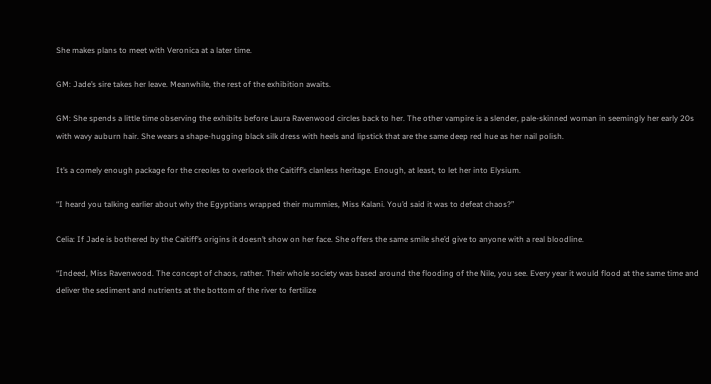She makes plans to meet with Veronica at a later time.

GM: Jade’s sire takes her leave. Meanwhile, the rest of the exhibition awaits.

GM: She spends a little time observing the exhibits before Laura Ravenwood circles back to her. The other vampire is a slender, pale-skinned woman in seemingly her early 20s with wavy auburn hair. She wears a shape-hugging black silk dress with heels and lipstick that are the same deep red hue as her nail polish.

It’s a comely enough package for the creoles to overlook the Caitiff’s clanless heritage. Enough, at least, to let her into Elysium.

“I heard you talking earlier about why the Egyptians wrapped their mummies, Miss Kalani. You’d said it was to defeat chaos?”

Celia: If Jade is bothered by the Caitiff’s origins it doesn’t show on her face. She offers the same smile she’d give to anyone with a real bloodline.

“Indeed, Miss Ravenwood. The concept of chaos, rather. Their whole society was based around the flooding of the Nile, you see. Every year it would flood at the same time and deliver the sediment and nutrients at the bottom of the river to fertilize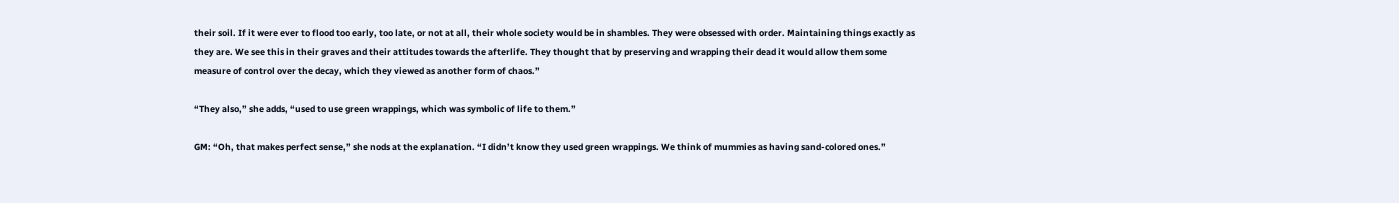their soil. If it were ever to flood too early, too late, or not at all, their whole society would be in shambles. They were obsessed with order. Maintaining things exactly as they are. We see this in their graves and their attitudes towards the afterlife. They thought that by preserving and wrapping their dead it would allow them some measure of control over the decay, which they viewed as another form of chaos.”

“They also,” she adds, “used to use green wrappings, which was symbolic of life to them.”

GM: “Oh, that makes perfect sense,” she nods at the explanation. “I didn’t know they used green wrappings. We think of mummies as having sand-colored ones.”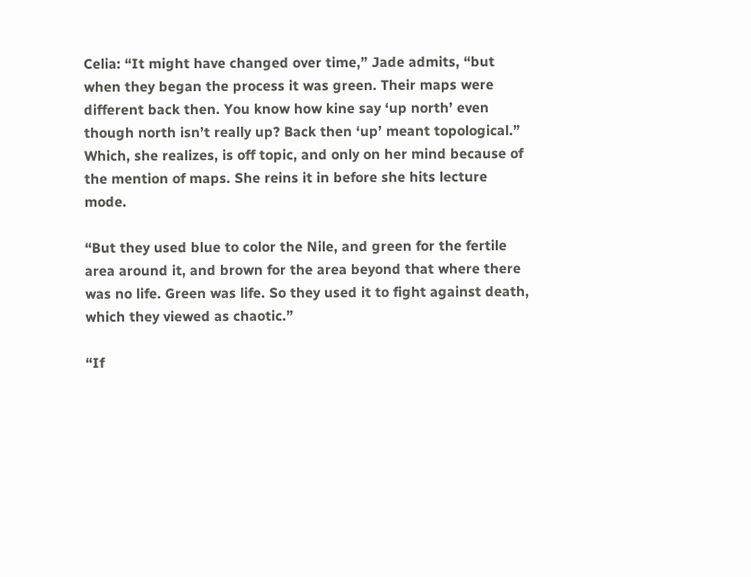Celia: “It might have changed over time,” Jade admits, “but when they began the process it was green. Their maps were different back then. You know how kine say ‘up north’ even though north isn’t really up? Back then ‘up’ meant topological.” Which, she realizes, is off topic, and only on her mind because of the mention of maps. She reins it in before she hits lecture mode.

“But they used blue to color the Nile, and green for the fertile area around it, and brown for the area beyond that where there was no life. Green was life. So they used it to fight against death, which they viewed as chaotic.”

“If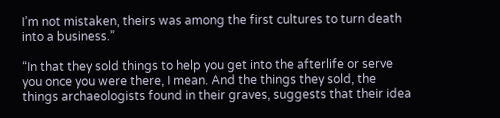I’m not mistaken, theirs was among the first cultures to turn death into a business.”

“In that they sold things to help you get into the afterlife or serve you once you were there, I mean. And the things they sold, the things archaeologists found in their graves, suggests that their idea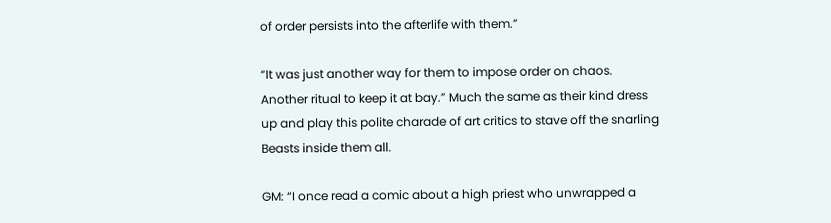of order persists into the afterlife with them.”

“It was just another way for them to impose order on chaos. Another ritual to keep it at bay.” Much the same as their kind dress up and play this polite charade of art critics to stave off the snarling Beasts inside them all.

GM: “I once read a comic about a high priest who unwrapped a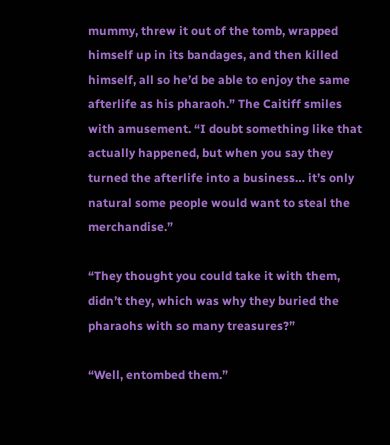mummy, threw it out of the tomb, wrapped himself up in its bandages, and then killed himself, all so he’d be able to enjoy the same afterlife as his pharaoh.” The Caitiff smiles with amusement. “I doubt something like that actually happened, but when you say they turned the afterlife into a business… it’s only natural some people would want to steal the merchandise.”

“They thought you could take it with them, didn’t they, which was why they buried the pharaohs with so many treasures?”

“Well, entombed them.”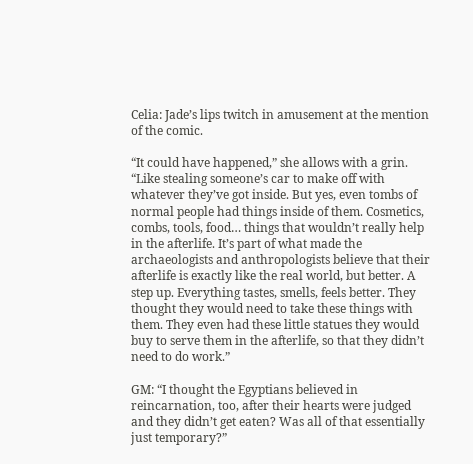Celia: Jade’s lips twitch in amusement at the mention of the comic.

“It could have happened,” she allows with a grin. “Like stealing someone’s car to make off with whatever they’ve got inside. But yes, even tombs of normal people had things inside of them. Cosmetics, combs, tools, food… things that wouldn’t really help in the afterlife. It’s part of what made the archaeologists and anthropologists believe that their afterlife is exactly like the real world, but better. A step up. Everything tastes, smells, feels better. They thought they would need to take these things with them. They even had these little statues they would buy to serve them in the afterlife, so that they didn’t need to do work.”

GM: “I thought the Egyptians believed in reincarnation, too, after their hearts were judged and they didn’t get eaten? Was all of that essentially just temporary?”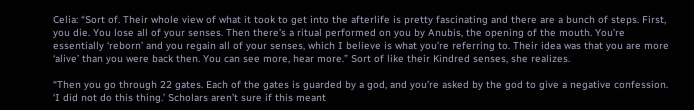Celia: “Sort of. Their whole view of what it took to get into the afterlife is pretty fascinating and there are a bunch of steps. First, you die. You lose all of your senses. Then there’s a ritual performed on you by Anubis, the opening of the mouth. You’re essentially ‘reborn’ and you regain all of your senses, which I believe is what you’re referring to. Their idea was that you are more ‘alive’ than you were back then. You can see more, hear more.” Sort of like their Kindred senses, she realizes.

“Then you go through 22 gates. Each of the gates is guarded by a god, and you’re asked by the god to give a negative confession. ‘I did not do this thing.’ Scholars aren’t sure if this meant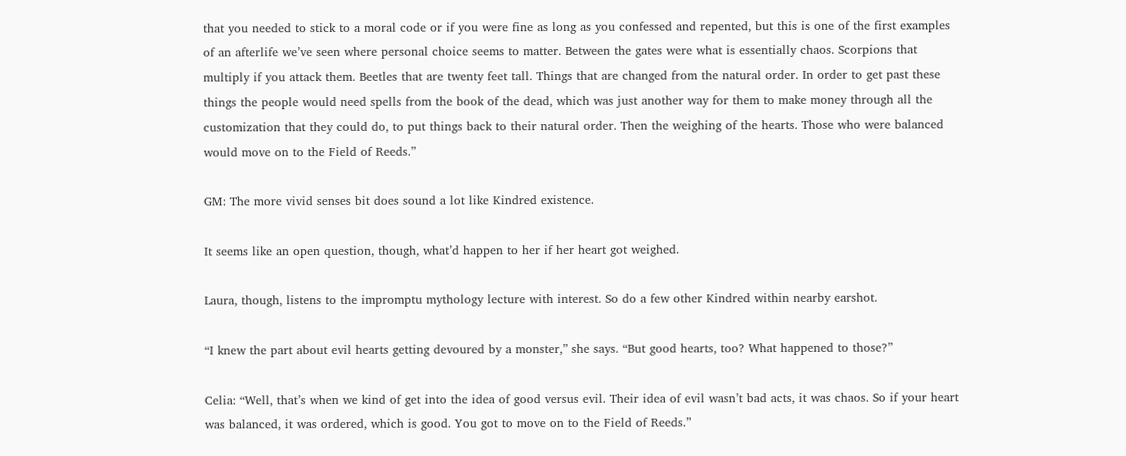that you needed to stick to a moral code or if you were fine as long as you confessed and repented, but this is one of the first examples of an afterlife we’ve seen where personal choice seems to matter. Between the gates were what is essentially chaos. Scorpions that multiply if you attack them. Beetles that are twenty feet tall. Things that are changed from the natural order. In order to get past these things the people would need spells from the book of the dead, which was just another way for them to make money through all the customization that they could do, to put things back to their natural order. Then the weighing of the hearts. Those who were balanced would move on to the Field of Reeds.”

GM: The more vivid senses bit does sound a lot like Kindred existence.

It seems like an open question, though, what’d happen to her if her heart got weighed.

Laura, though, listens to the impromptu mythology lecture with interest. So do a few other Kindred within nearby earshot.

“I knew the part about evil hearts getting devoured by a monster,” she says. “But good hearts, too? What happened to those?”

Celia: “Well, that’s when we kind of get into the idea of good versus evil. Their idea of evil wasn’t bad acts, it was chaos. So if your heart was balanced, it was ordered, which is good. You got to move on to the Field of Reeds.”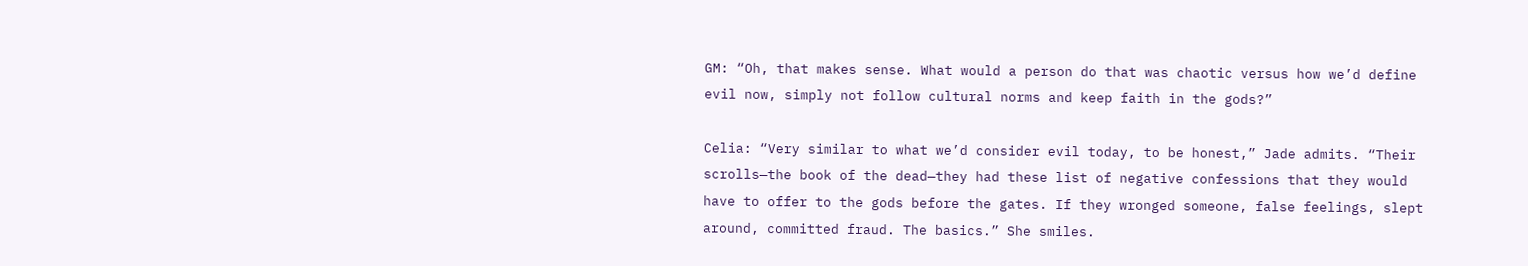GM: “Oh, that makes sense. What would a person do that was chaotic versus how we’d define evil now, simply not follow cultural norms and keep faith in the gods?”

Celia: “Very similar to what we’d consider evil today, to be honest,” Jade admits. “Their scrolls—the book of the dead—they had these list of negative confessions that they would have to offer to the gods before the gates. If they wronged someone, false feelings, slept around, committed fraud. The basics.” She smiles.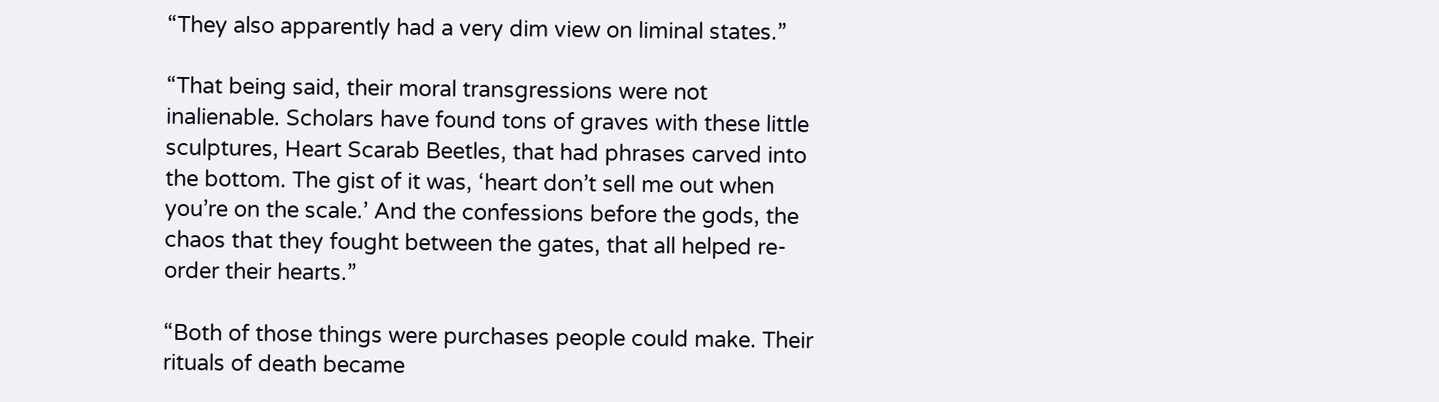“They also apparently had a very dim view on liminal states.”

“That being said, their moral transgressions were not inalienable. Scholars have found tons of graves with these little sculptures, Heart Scarab Beetles, that had phrases carved into the bottom. The gist of it was, ‘heart don’t sell me out when you’re on the scale.’ And the confessions before the gods, the chaos that they fought between the gates, that all helped re-order their hearts.”

“Both of those things were purchases people could make. Their rituals of death became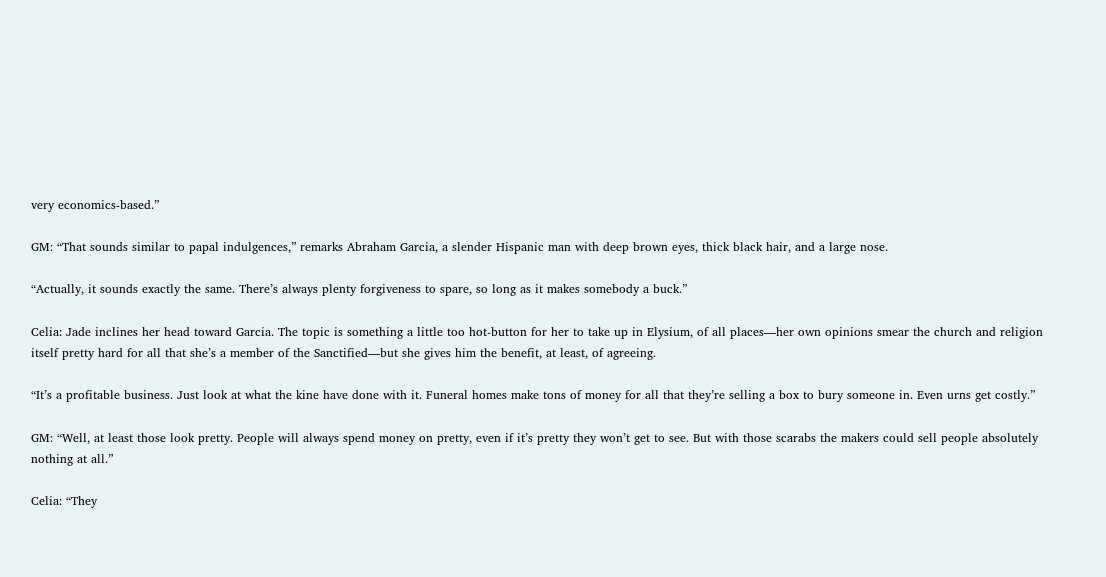very economics-based.”

GM: “That sounds similar to papal indulgences,” remarks Abraham Garcia, a slender Hispanic man with deep brown eyes, thick black hair, and a large nose.

“Actually, it sounds exactly the same. There’s always plenty forgiveness to spare, so long as it makes somebody a buck.”

Celia: Jade inclines her head toward Garcia. The topic is something a little too hot-button for her to take up in Elysium, of all places—her own opinions smear the church and religion itself pretty hard for all that she’s a member of the Sanctified—but she gives him the benefit, at least, of agreeing.

“It’s a profitable business. Just look at what the kine have done with it. Funeral homes make tons of money for all that they’re selling a box to bury someone in. Even urns get costly.”

GM: “Well, at least those look pretty. People will always spend money on pretty, even if it’s pretty they won’t get to see. But with those scarabs the makers could sell people absolutely nothing at all.”

Celia: “They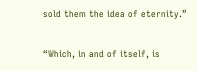sold them the idea of eternity.”

“Which, in and of itself, is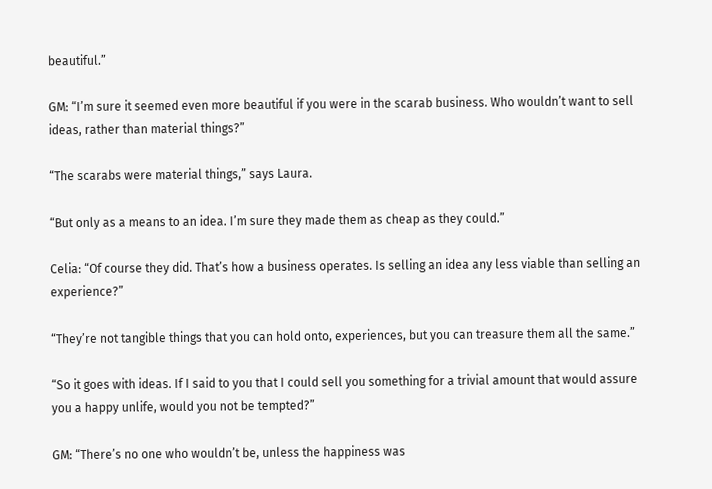beautiful.”

GM: “I’m sure it seemed even more beautiful if you were in the scarab business. Who wouldn’t want to sell ideas, rather than material things?”

“The scarabs were material things,” says Laura.

“But only as a means to an idea. I’m sure they made them as cheap as they could.”

Celia: “Of course they did. That’s how a business operates. Is selling an idea any less viable than selling an experience?”

“They’re not tangible things that you can hold onto, experiences, but you can treasure them all the same.”

“So it goes with ideas. If I said to you that I could sell you something for a trivial amount that would assure you a happy unlife, would you not be tempted?”

GM: “There’s no one who wouldn’t be, unless the happiness was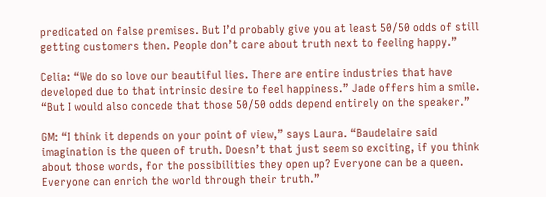predicated on false premises. But I’d probably give you at least 50/50 odds of still getting customers then. People don’t care about truth next to feeling happy.”

Celia: “We do so love our beautiful lies. There are entire industries that have developed due to that intrinsic desire to feel happiness.” Jade offers him a smile. “But I would also concede that those 50/50 odds depend entirely on the speaker.”

GM: “I think it depends on your point of view,” says Laura. “Baudelaire said imagination is the queen of truth. Doesn’t that just seem so exciting, if you think about those words, for the possibilities they open up? Everyone can be a queen. Everyone can enrich the world through their truth.”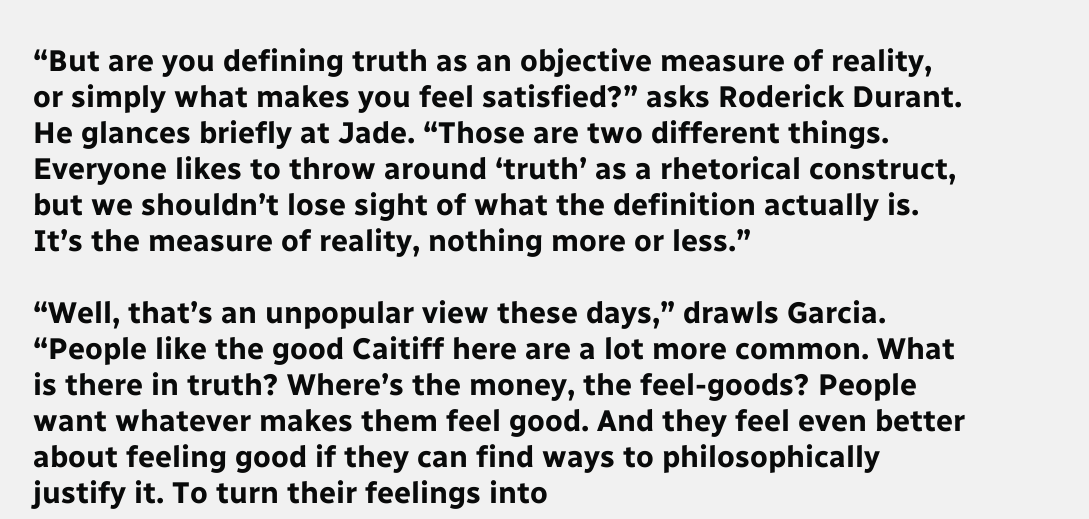“But are you defining truth as an objective measure of reality, or simply what makes you feel satisfied?” asks Roderick Durant. He glances briefly at Jade. “Those are two different things. Everyone likes to throw around ‘truth’ as a rhetorical construct, but we shouldn’t lose sight of what the definition actually is. It’s the measure of reality, nothing more or less.”

“Well, that’s an unpopular view these days,” drawls Garcia. “People like the good Caitiff here are a lot more common. What is there in truth? Where’s the money, the feel-goods? People want whatever makes them feel good. And they feel even better about feeling good if they can find ways to philosophically justify it. To turn their feelings into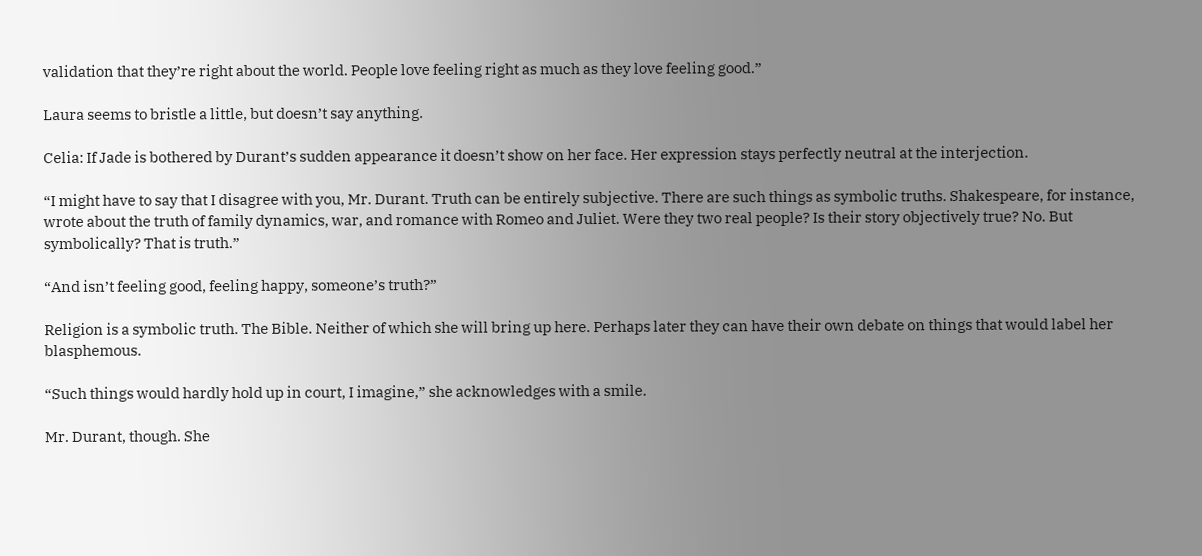validation that they’re right about the world. People love feeling right as much as they love feeling good.”

Laura seems to bristle a little, but doesn’t say anything.

Celia: If Jade is bothered by Durant’s sudden appearance it doesn’t show on her face. Her expression stays perfectly neutral at the interjection.

“I might have to say that I disagree with you, Mr. Durant. Truth can be entirely subjective. There are such things as symbolic truths. Shakespeare, for instance, wrote about the truth of family dynamics, war, and romance with Romeo and Juliet. Were they two real people? Is their story objectively true? No. But symbolically? That is truth.”

“And isn’t feeling good, feeling happy, someone’s truth?”

Religion is a symbolic truth. The Bible. Neither of which she will bring up here. Perhaps later they can have their own debate on things that would label her blasphemous.

“Such things would hardly hold up in court, I imagine,” she acknowledges with a smile.

Mr. Durant, though. She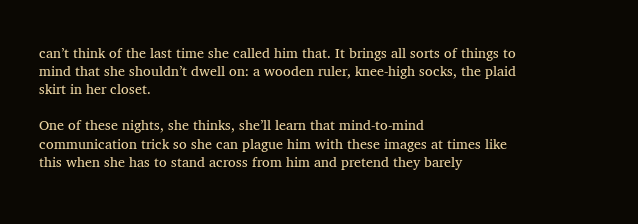can’t think of the last time she called him that. It brings all sorts of things to mind that she shouldn’t dwell on: a wooden ruler, knee-high socks, the plaid skirt in her closet.

One of these nights, she thinks, she’ll learn that mind-to-mind communication trick so she can plague him with these images at times like this when she has to stand across from him and pretend they barely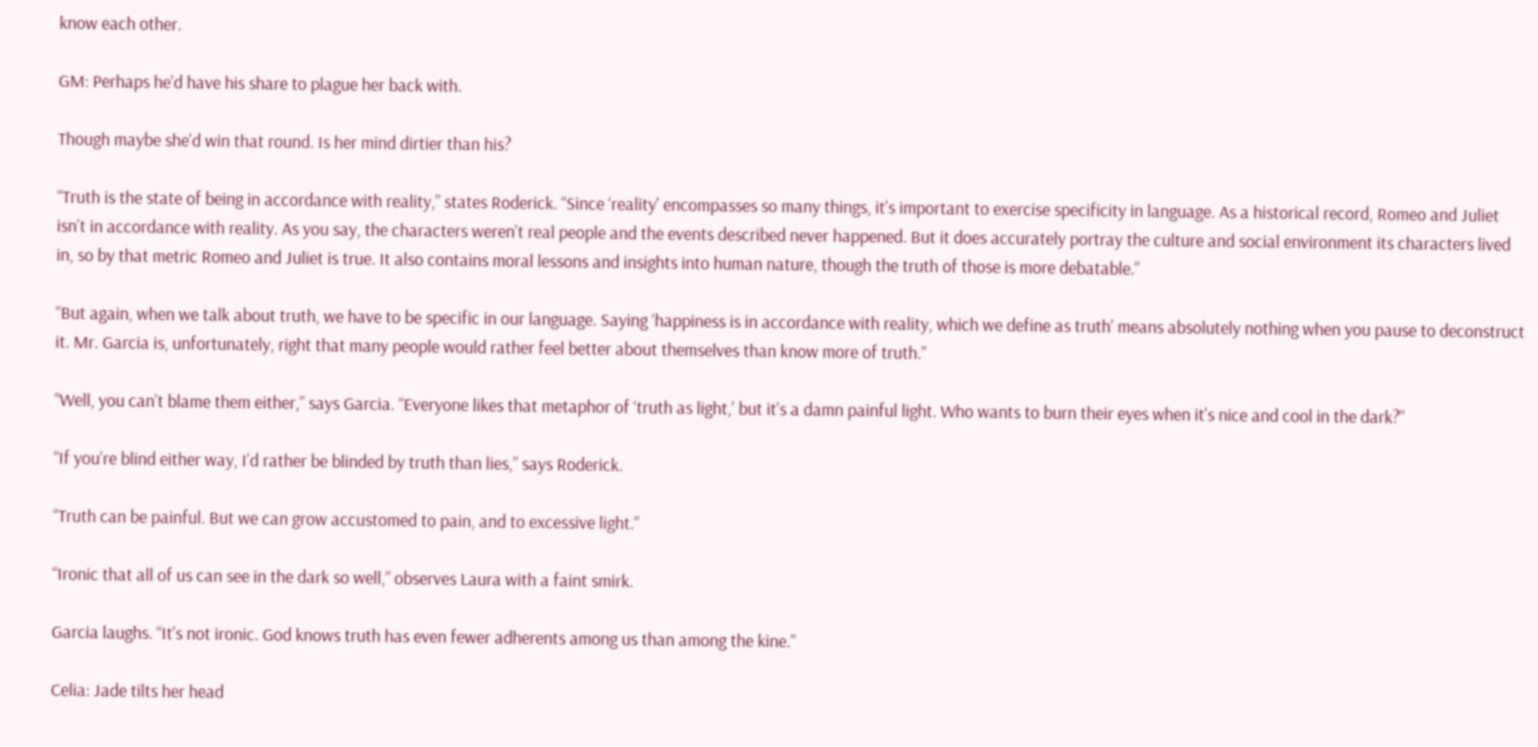know each other.

GM: Perhaps he’d have his share to plague her back with.

Though maybe she’d win that round. Is her mind dirtier than his?

“Truth is the state of being in accordance with reality,” states Roderick. “Since ‘reality’ encompasses so many things, it’s important to exercise specificity in language. As a historical record, Romeo and Juliet isn’t in accordance with reality. As you say, the characters weren’t real people and the events described never happened. But it does accurately portray the culture and social environment its characters lived in, so by that metric Romeo and Juliet is true. It also contains moral lessons and insights into human nature, though the truth of those is more debatable.”

“But again, when we talk about truth, we have to be specific in our language. Saying ‘happiness is in accordance with reality, which we define as truth’ means absolutely nothing when you pause to deconstruct it. Mr. Garcia is, unfortunately, right that many people would rather feel better about themselves than know more of truth.”

“Well, you can’t blame them either,” says Garcia. “Everyone likes that metaphor of ‘truth as light,’ but it’s a damn painful light. Who wants to burn their eyes when it’s nice and cool in the dark?”

“If you’re blind either way, I’d rather be blinded by truth than lies,” says Roderick.

“Truth can be painful. But we can grow accustomed to pain, and to excessive light.”

“Ironic that all of us can see in the dark so well,” observes Laura with a faint smirk.

Garcia laughs. “It’s not ironic. God knows truth has even fewer adherents among us than among the kine.”

Celia: Jade tilts her head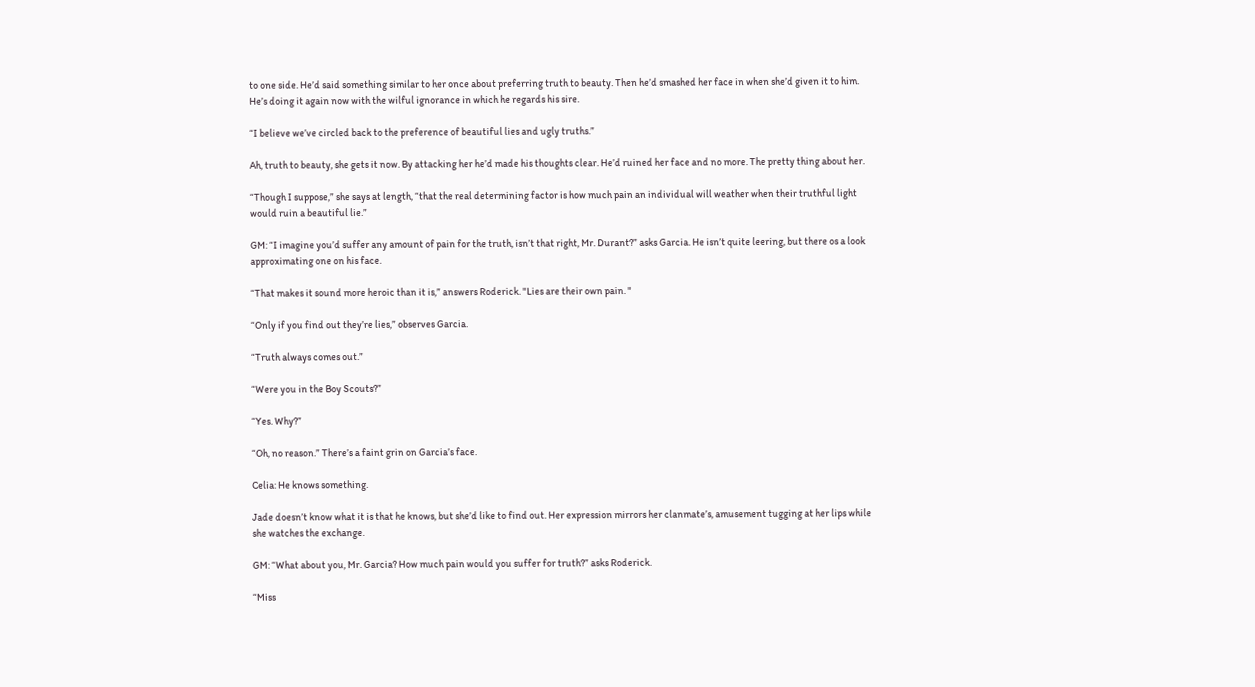to one side. He’d said something similar to her once about preferring truth to beauty. Then he’d smashed her face in when she’d given it to him. He’s doing it again now with the wilful ignorance in which he regards his sire.

“I believe we’ve circled back to the preference of beautiful lies and ugly truths.”

Ah, truth to beauty, she gets it now. By attacking her he’d made his thoughts clear. He’d ruined her face and no more. The pretty thing about her.

“Though I suppose,” she says at length, “that the real determining factor is how much pain an individual will weather when their truthful light would ruin a beautiful lie.”

GM: “I imagine you’d suffer any amount of pain for the truth, isn’t that right, Mr. Durant?” asks Garcia. He isn’t quite leering, but there os a look approximating one on his face.

“That makes it sound more heroic than it is,” answers Roderick. "Lies are their own pain. "

“Only if you find out they’re lies,” observes Garcia.

“Truth always comes out.”

“Were you in the Boy Scouts?”

“Yes. Why?”

“Oh, no reason.” There’s a faint grin on Garcia’s face.

Celia: He knows something.

Jade doesn’t know what it is that he knows, but she’d like to find out. Her expression mirrors her clanmate’s, amusement tugging at her lips while she watches the exchange.

GM: “What about you, Mr. Garcia? How much pain would you suffer for truth?” asks Roderick.

“Miss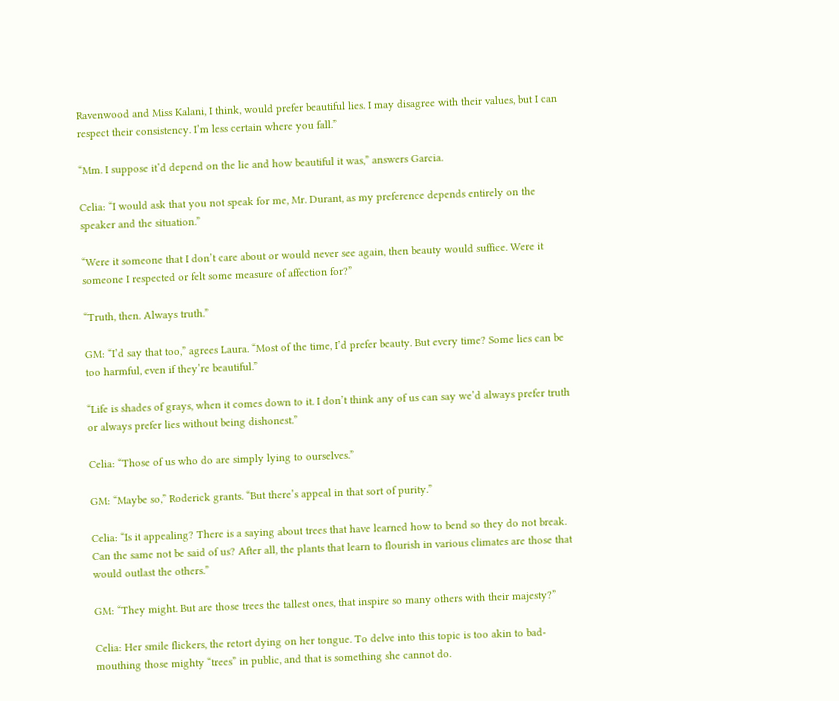Ravenwood and Miss Kalani, I think, would prefer beautiful lies. I may disagree with their values, but I can respect their consistency. I’m less certain where you fall.”

“Mm. I suppose it’d depend on the lie and how beautiful it was,” answers Garcia.

Celia: “I would ask that you not speak for me, Mr. Durant, as my preference depends entirely on the speaker and the situation.”

“Were it someone that I don’t care about or would never see again, then beauty would suffice. Were it someone I respected or felt some measure of affection for?”

“Truth, then. Always truth.”

GM: “I’d say that too,” agrees Laura. “Most of the time, I’d prefer beauty. But every time? Some lies can be too harmful, even if they’re beautiful.”

“Life is shades of grays, when it comes down to it. I don’t think any of us can say we’d always prefer truth or always prefer lies without being dishonest.”

Celia: “Those of us who do are simply lying to ourselves.”

GM: “Maybe so,” Roderick grants. “But there’s appeal in that sort of purity.”

Celia: “Is it appealing? There is a saying about trees that have learned how to bend so they do not break. Can the same not be said of us? After all, the plants that learn to flourish in various climates are those that would outlast the others.”

GM: “They might. But are those trees the tallest ones, that inspire so many others with their majesty?”

Celia: Her smile flickers, the retort dying on her tongue. To delve into this topic is too akin to bad-mouthing those mighty “trees” in public, and that is something she cannot do.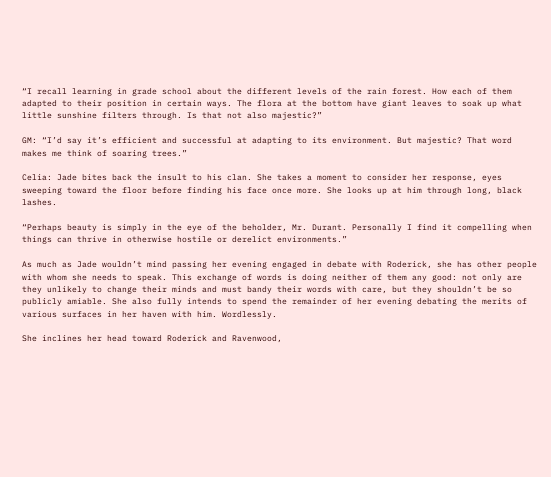“I recall learning in grade school about the different levels of the rain forest. How each of them adapted to their position in certain ways. The flora at the bottom have giant leaves to soak up what little sunshine filters through. Is that not also majestic?”

GM: “I’d say it’s efficient and successful at adapting to its environment. But majestic? That word makes me think of soaring trees.”

Celia: Jade bites back the insult to his clan. She takes a moment to consider her response, eyes sweeping toward the floor before finding his face once more. She looks up at him through long, black lashes.

“Perhaps beauty is simply in the eye of the beholder, Mr. Durant. Personally I find it compelling when things can thrive in otherwise hostile or derelict environments.”

As much as Jade wouldn’t mind passing her evening engaged in debate with Roderick, she has other people with whom she needs to speak. This exchange of words is doing neither of them any good: not only are they unlikely to change their minds and must bandy their words with care, but they shouldn’t be so publicly amiable. She also fully intends to spend the remainder of her evening debating the merits of various surfaces in her haven with him. Wordlessly.

She inclines her head toward Roderick and Ravenwood,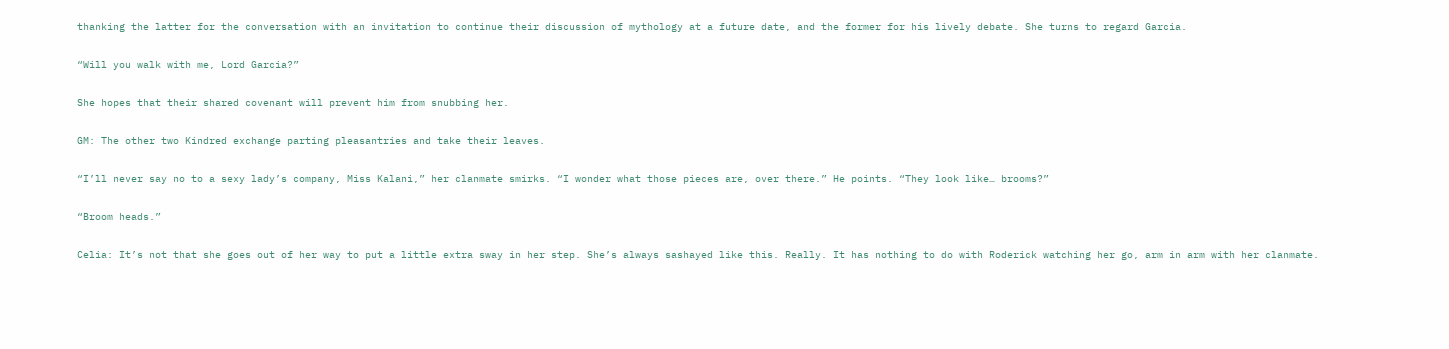thanking the latter for the conversation with an invitation to continue their discussion of mythology at a future date, and the former for his lively debate. She turns to regard Garcia.

“Will you walk with me, Lord Garcia?”

She hopes that their shared covenant will prevent him from snubbing her.

GM: The other two Kindred exchange parting pleasantries and take their leaves.

“I’ll never say no to a sexy lady’s company, Miss Kalani,” her clanmate smirks. “I wonder what those pieces are, over there.” He points. “They look like… brooms?”

“Broom heads.”

Celia: It’s not that she goes out of her way to put a little extra sway in her step. She’s always sashayed like this. Really. It has nothing to do with Roderick watching her go, arm in arm with her clanmate.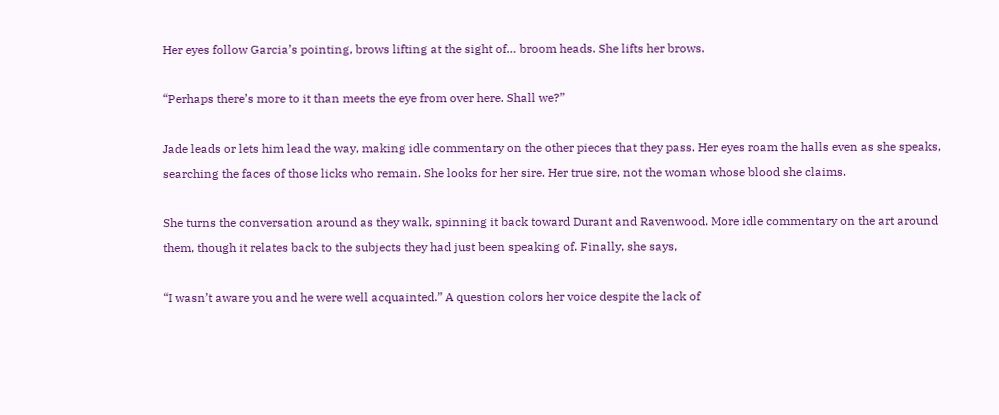Her eyes follow Garcia’s pointing, brows lifting at the sight of… broom heads. She lifts her brows.

“Perhaps there’s more to it than meets the eye from over here. Shall we?”

Jade leads or lets him lead the way, making idle commentary on the other pieces that they pass. Her eyes roam the halls even as she speaks, searching the faces of those licks who remain. She looks for her sire. Her true sire, not the woman whose blood she claims.

She turns the conversation around as they walk, spinning it back toward Durant and Ravenwood. More idle commentary on the art around them, though it relates back to the subjects they had just been speaking of. Finally, she says,

“I wasn’t aware you and he were well acquainted.” A question colors her voice despite the lack of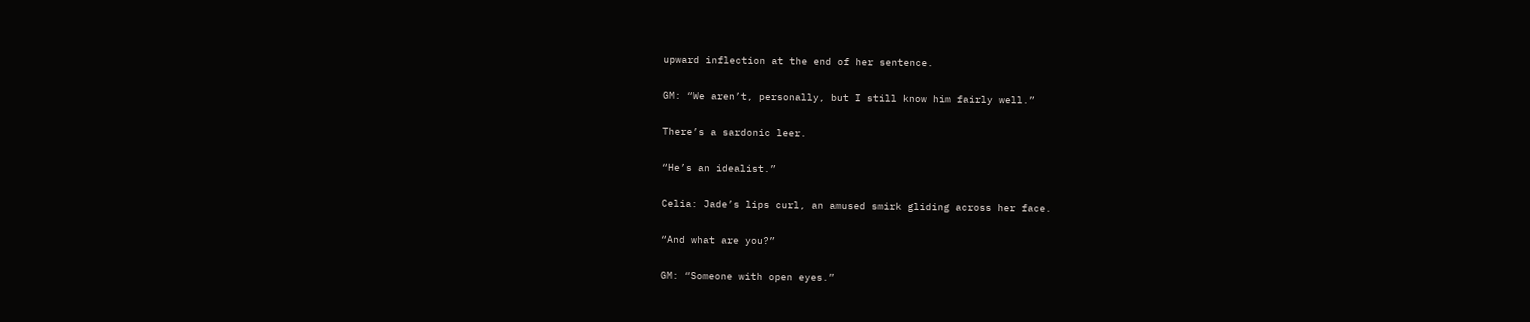upward inflection at the end of her sentence.

GM: “We aren’t, personally, but I still know him fairly well.”

There’s a sardonic leer.

“He’s an idealist.”

Celia: Jade’s lips curl, an amused smirk gliding across her face.

“And what are you?”

GM: “Someone with open eyes.”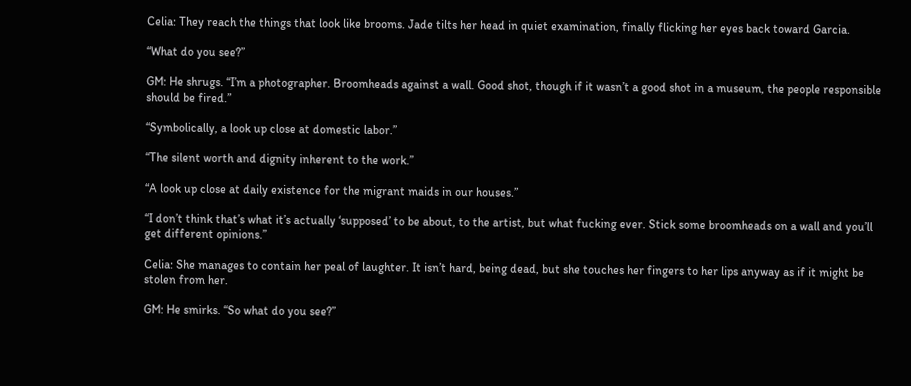Celia: They reach the things that look like brooms. Jade tilts her head in quiet examination, finally flicking her eyes back toward Garcia.

“What do you see?”

GM: He shrugs. “I’m a photographer. Broomheads against a wall. Good shot, though if it wasn’t a good shot in a museum, the people responsible should be fired.”

“Symbolically, a look up close at domestic labor.”

“The silent worth and dignity inherent to the work.”

“A look up close at daily existence for the migrant maids in our houses.”

“I don’t think that’s what it’s actually ‘supposed’ to be about, to the artist, but what fucking ever. Stick some broomheads on a wall and you’ll get different opinions.”

Celia: She manages to contain her peal of laughter. It isn’t hard, being dead, but she touches her fingers to her lips anyway as if it might be stolen from her.

GM: He smirks. “So what do you see?”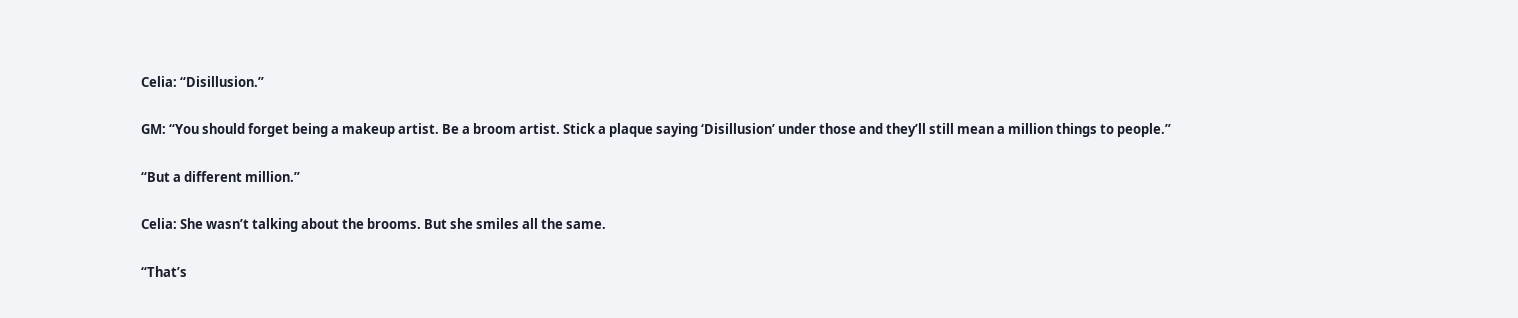Celia: “Disillusion.”

GM: “You should forget being a makeup artist. Be a broom artist. Stick a plaque saying ‘Disillusion’ under those and they’ll still mean a million things to people.”

“But a different million.”

Celia: She wasn’t talking about the brooms. But she smiles all the same.

“That’s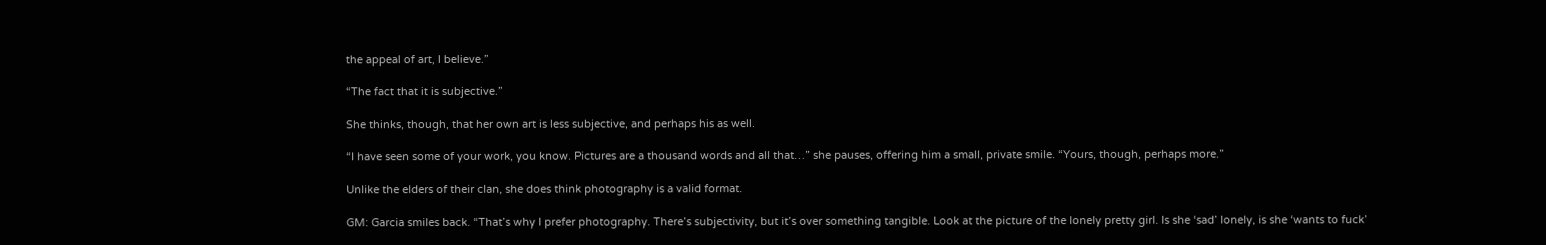the appeal of art, I believe.”

“The fact that it is subjective.”

She thinks, though, that her own art is less subjective, and perhaps his as well.

“I have seen some of your work, you know. Pictures are a thousand words and all that…” she pauses, offering him a small, private smile. “Yours, though, perhaps more.”

Unlike the elders of their clan, she does think photography is a valid format.

GM: Garcia smiles back. “That’s why I prefer photography. There’s subjectivity, but it’s over something tangible. Look at the picture of the lonely pretty girl. Is she ‘sad’ lonely, is she ‘wants to fuck’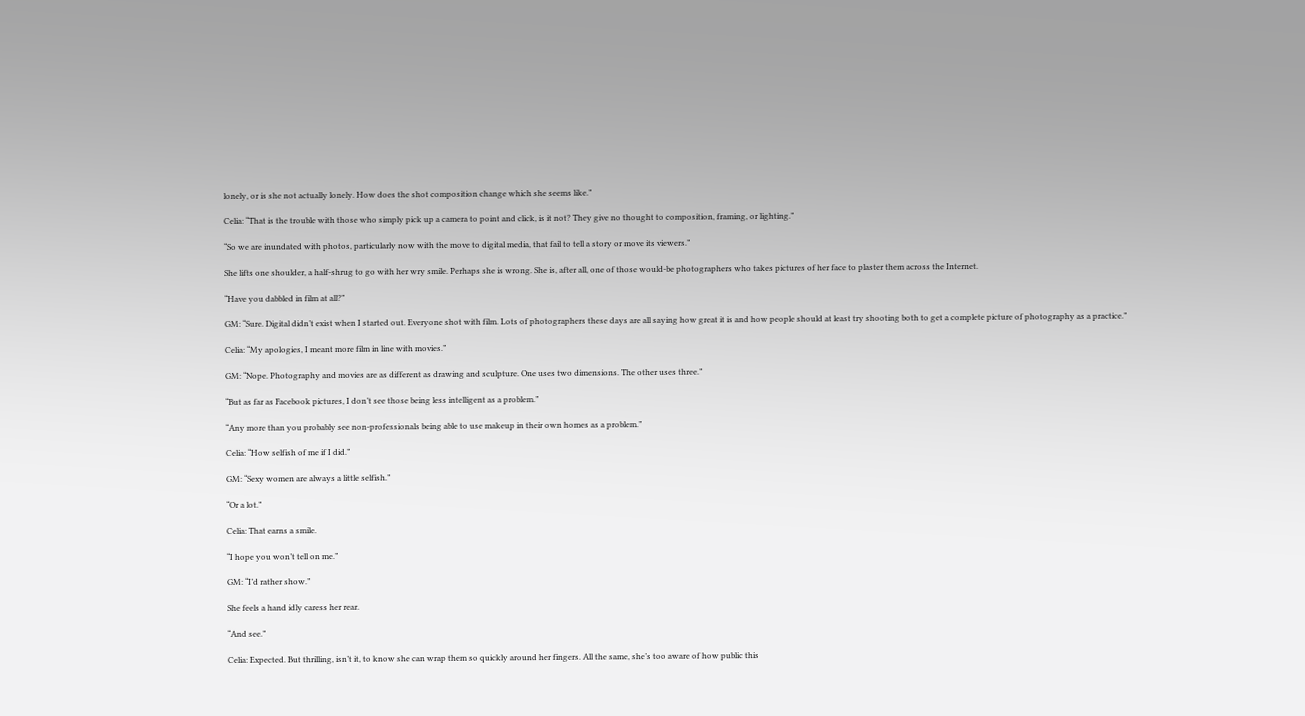lonely, or is she not actually lonely. How does the shot composition change which she seems like.”

Celia: “That is the trouble with those who simply pick up a camera to point and click, is it not? They give no thought to composition, framing, or lighting.”

“So we are inundated with photos, particularly now with the move to digital media, that fail to tell a story or move its viewers.”

She lifts one shoulder, a half-shrug to go with her wry smile. Perhaps she is wrong. She is, after all, one of those would-be photographers who takes pictures of her face to plaster them across the Internet.

“Have you dabbled in film at all?”

GM: “Sure. Digital didn’t exist when I started out. Everyone shot with film. Lots of photographers these days are all saying how great it is and how people should at least try shooting both to get a complete picture of photography as a practice.”

Celia: “My apologies, I meant more film in line with movies.”

GM: “Nope. Photography and movies are as different as drawing and sculpture. One uses two dimensions. The other uses three.”

“But as far as Facebook pictures, I don’t see those being less intelligent as a problem.”

“Any more than you probably see non-professionals being able to use makeup in their own homes as a problem.”

Celia: “How selfish of me if I did.”

GM: “Sexy women are always a little selfish.”

“Or a lot.”

Celia: That earns a smile.

“I hope you won’t tell on me.”

GM: “I’d rather show.”

She feels a hand idly caress her rear.

“And see.”

Celia: Expected. But thrilling, isn’t it, to know she can wrap them so quickly around her fingers. All the same, she’s too aware of how public this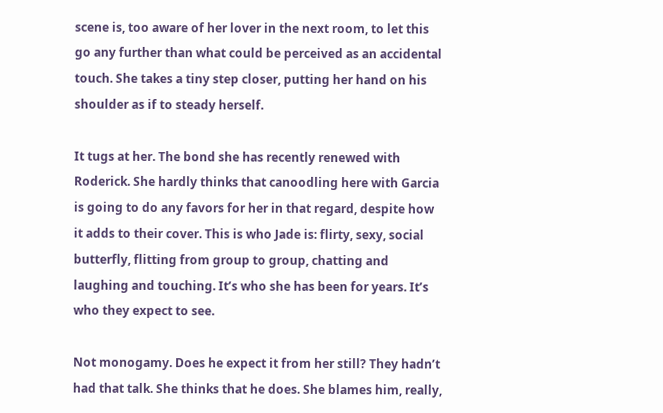scene is, too aware of her lover in the next room, to let this go any further than what could be perceived as an accidental touch. She takes a tiny step closer, putting her hand on his shoulder as if to steady herself.

It tugs at her. The bond she has recently renewed with Roderick. She hardly thinks that canoodling here with Garcia is going to do any favors for her in that regard, despite how it adds to their cover. This is who Jade is: flirty, sexy, social butterfly, flitting from group to group, chatting and laughing and touching. It’s who she has been for years. It’s who they expect to see.

Not monogamy. Does he expect it from her still? They hadn’t had that talk. She thinks that he does. She blames him, really,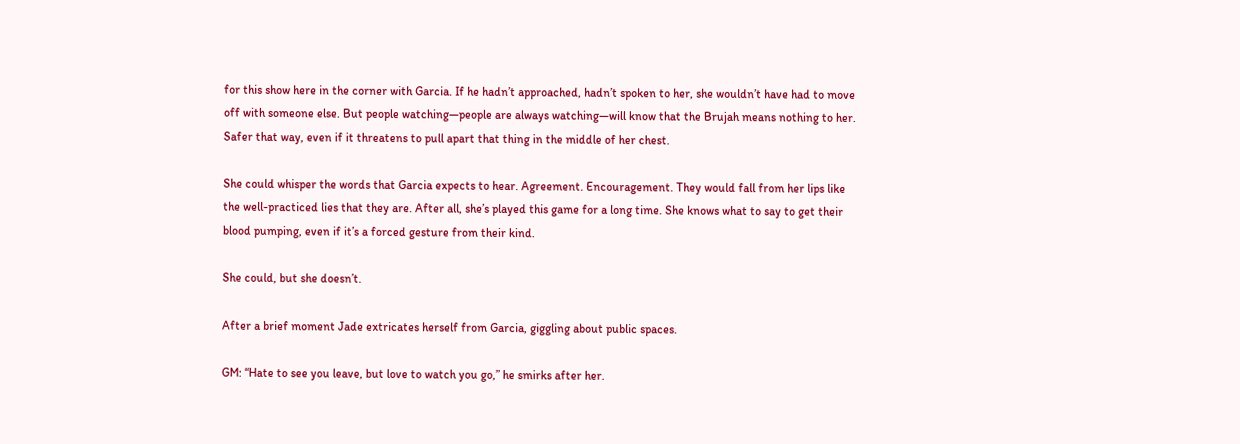for this show here in the corner with Garcia. If he hadn’t approached, hadn’t spoken to her, she wouldn’t have had to move off with someone else. But people watching—people are always watching—will know that the Brujah means nothing to her. Safer that way, even if it threatens to pull apart that thing in the middle of her chest.

She could whisper the words that Garcia expects to hear. Agreement. Encouragement. They would fall from her lips like the well-practiced lies that they are. After all, she’s played this game for a long time. She knows what to say to get their blood pumping, even if it’s a forced gesture from their kind.

She could, but she doesn’t.

After a brief moment Jade extricates herself from Garcia, giggling about public spaces.

GM: “Hate to see you leave, but love to watch you go,” he smirks after her.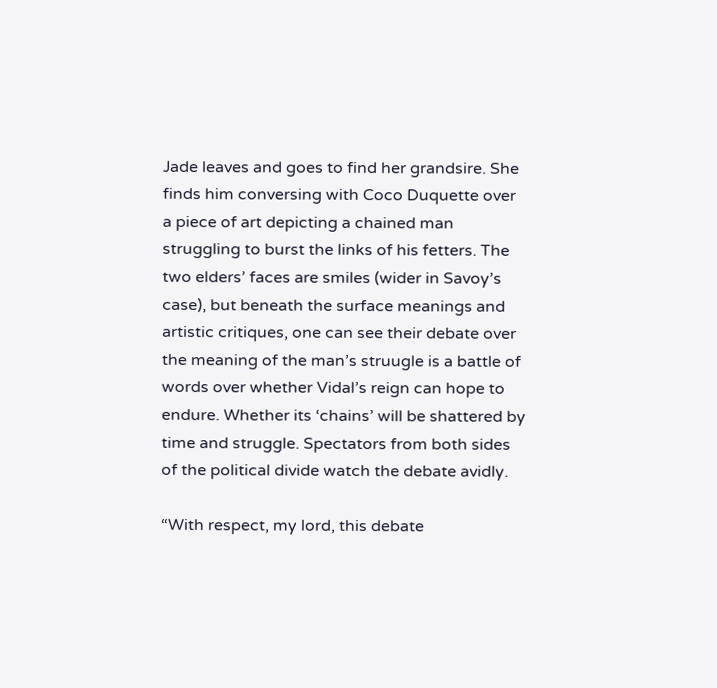Jade leaves and goes to find her grandsire. She finds him conversing with Coco Duquette over a piece of art depicting a chained man struggling to burst the links of his fetters. The two elders’ faces are smiles (wider in Savoy’s case), but beneath the surface meanings and artistic critiques, one can see their debate over the meaning of the man’s struugle is a battle of words over whether Vidal’s reign can hope to endure. Whether its ‘chains’ will be shattered by time and struggle. Spectators from both sides of the political divide watch the debate avidly.

“With respect, my lord, this debate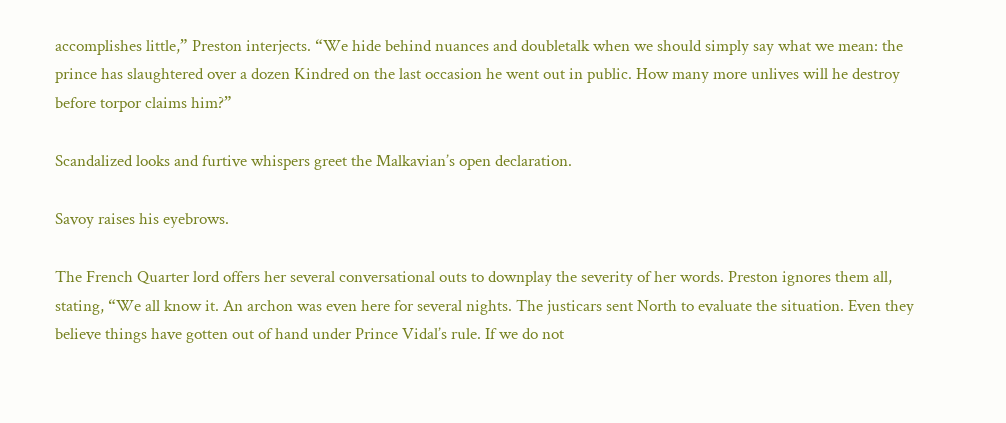accomplishes little,” Preston interjects. “We hide behind nuances and doubletalk when we should simply say what we mean: the prince has slaughtered over a dozen Kindred on the last occasion he went out in public. How many more unlives will he destroy before torpor claims him?”

Scandalized looks and furtive whispers greet the Malkavian’s open declaration.

Savoy raises his eyebrows.

The French Quarter lord offers her several conversational outs to downplay the severity of her words. Preston ignores them all, stating, “We all know it. An archon was even here for several nights. The justicars sent North to evaluate the situation. Even they believe things have gotten out of hand under Prince Vidal’s rule. If we do not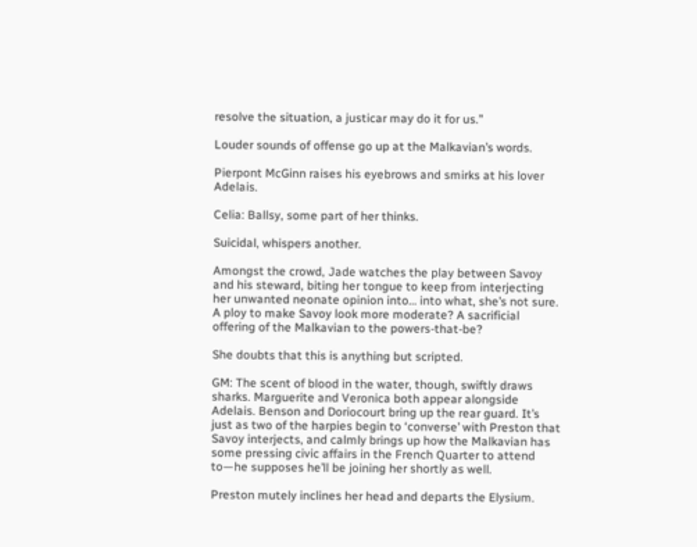resolve the situation, a justicar may do it for us.”

Louder sounds of offense go up at the Malkavian’s words.

Pierpont McGinn raises his eyebrows and smirks at his lover Adelais.

Celia: Ballsy, some part of her thinks.

Suicidal, whispers another.

Amongst the crowd, Jade watches the play between Savoy and his steward, biting her tongue to keep from interjecting her unwanted neonate opinion into… into what, she’s not sure. A ploy to make Savoy look more moderate? A sacrificial offering of the Malkavian to the powers-that-be?

She doubts that this is anything but scripted.

GM: The scent of blood in the water, though, swiftly draws sharks. Marguerite and Veronica both appear alongside Adelais. Benson and Doriocourt bring up the rear guard. It’s just as two of the harpies begin to ‘converse’ with Preston that Savoy interjects, and calmly brings up how the Malkavian has some pressing civic affairs in the French Quarter to attend to—he supposes he’ll be joining her shortly as well.

Preston mutely inclines her head and departs the Elysium.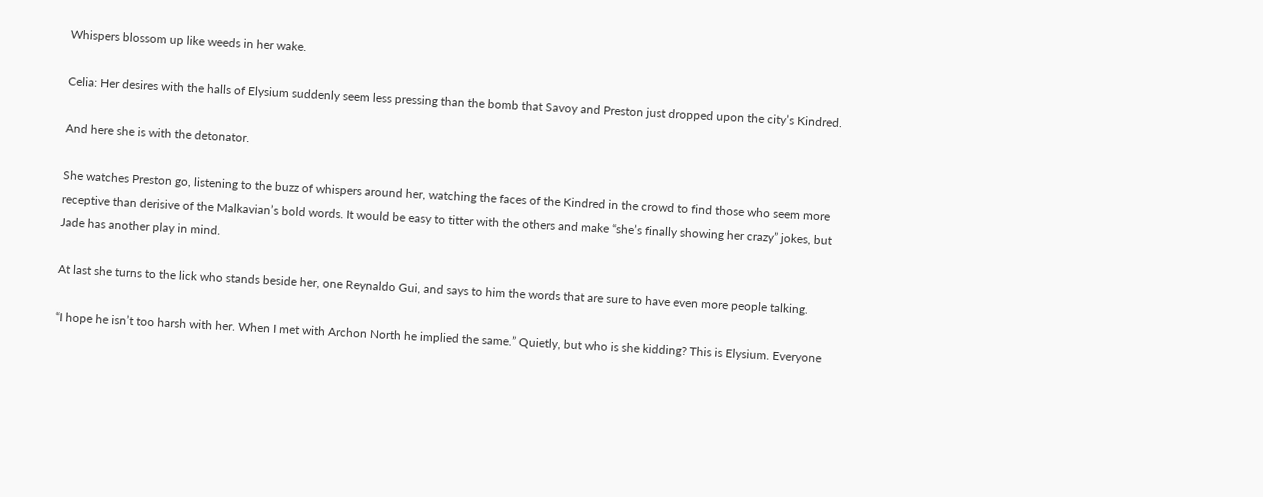Whispers blossom up like weeds in her wake.

Celia: Her desires with the halls of Elysium suddenly seem less pressing than the bomb that Savoy and Preston just dropped upon the city’s Kindred.

And here she is with the detonator.

She watches Preston go, listening to the buzz of whispers around her, watching the faces of the Kindred in the crowd to find those who seem more receptive than derisive of the Malkavian’s bold words. It would be easy to titter with the others and make “she’s finally showing her crazy” jokes, but Jade has another play in mind.

At last she turns to the lick who stands beside her, one Reynaldo Gui, and says to him the words that are sure to have even more people talking.

“I hope he isn’t too harsh with her. When I met with Archon North he implied the same.” Quietly, but who is she kidding? This is Elysium. Everyone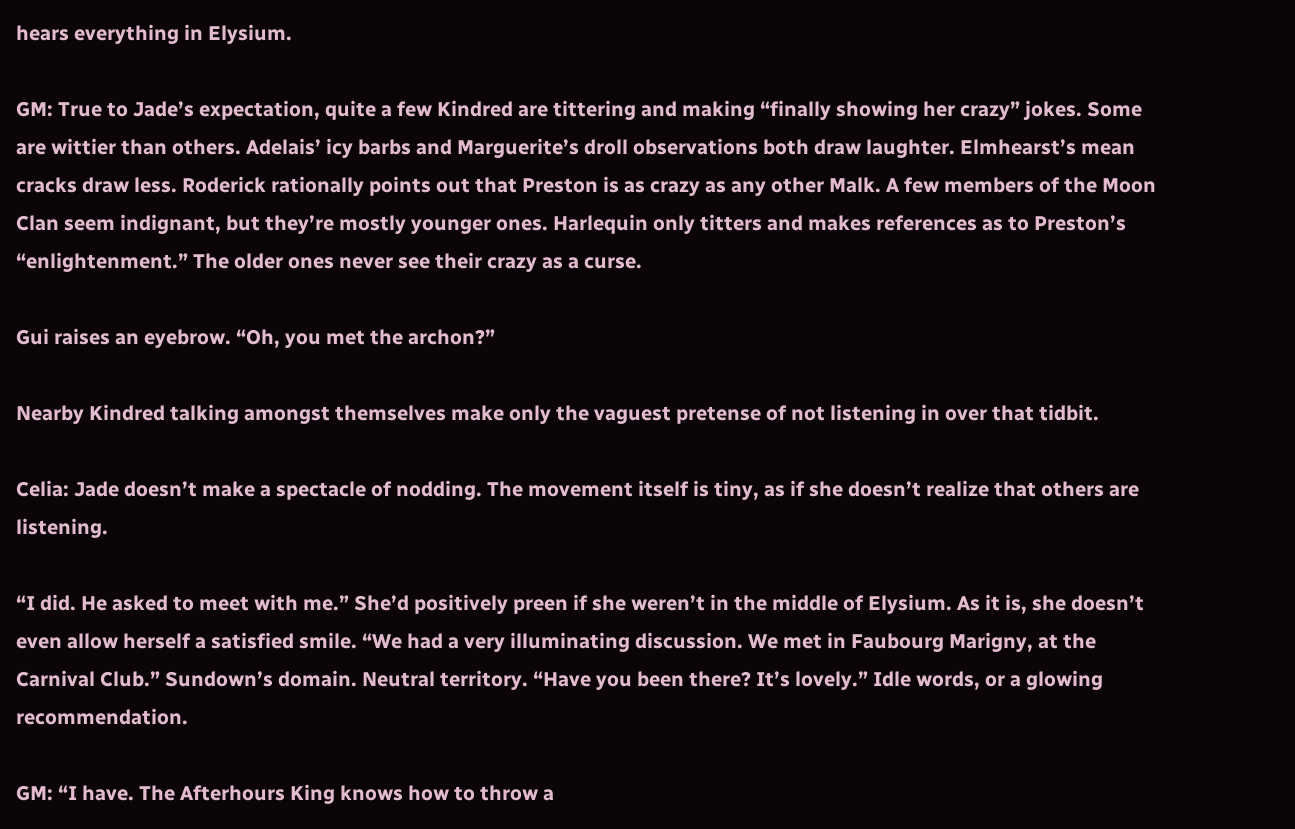hears everything in Elysium.

GM: True to Jade’s expectation, quite a few Kindred are tittering and making “finally showing her crazy” jokes. Some are wittier than others. Adelais’ icy barbs and Marguerite’s droll observations both draw laughter. Elmhearst’s mean cracks draw less. Roderick rationally points out that Preston is as crazy as any other Malk. A few members of the Moon Clan seem indignant, but they’re mostly younger ones. Harlequin only titters and makes references as to Preston’s “enlightenment.” The older ones never see their crazy as a curse.

Gui raises an eyebrow. “Oh, you met the archon?”

Nearby Kindred talking amongst themselves make only the vaguest pretense of not listening in over that tidbit.

Celia: Jade doesn’t make a spectacle of nodding. The movement itself is tiny, as if she doesn’t realize that others are listening.

“I did. He asked to meet with me.” She’d positively preen if she weren’t in the middle of Elysium. As it is, she doesn’t even allow herself a satisfied smile. “We had a very illuminating discussion. We met in Faubourg Marigny, at the Carnival Club.” Sundown’s domain. Neutral territory. “Have you been there? It’s lovely.” Idle words, or a glowing recommendation.

GM: “I have. The Afterhours King knows how to throw a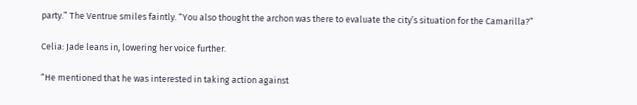party.” The Ventrue smiles faintly. “You also thought the archon was there to evaluate the city’s situation for the Camarilla?”

Celia: Jade leans in, lowering her voice further.

“He mentioned that he was interested in taking action against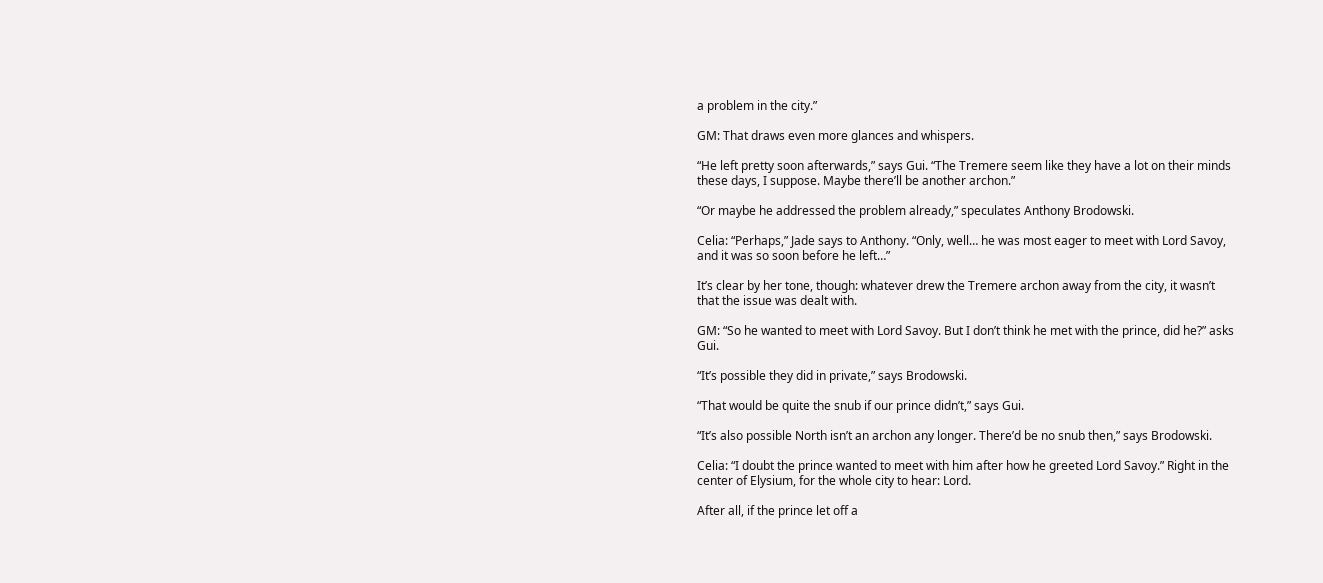a problem in the city.”

GM: That draws even more glances and whispers.

“He left pretty soon afterwards,” says Gui. “The Tremere seem like they have a lot on their minds these days, I suppose. Maybe there’ll be another archon.”

“Or maybe he addressed the problem already,” speculates Anthony Brodowski.

Celia: “Perhaps,” Jade says to Anthony. “Only, well… he was most eager to meet with Lord Savoy, and it was so soon before he left…”

It’s clear by her tone, though: whatever drew the Tremere archon away from the city, it wasn’t that the issue was dealt with.

GM: “So he wanted to meet with Lord Savoy. But I don’t think he met with the prince, did he?” asks Gui.

“It’s possible they did in private,” says Brodowski.

“That would be quite the snub if our prince didn’t,” says Gui.

“It’s also possible North isn’t an archon any longer. There’d be no snub then,” says Brodowski.

Celia: “I doubt the prince wanted to meet with him after how he greeted Lord Savoy.” Right in the center of Elysium, for the whole city to hear: Lord.

After all, if the prince let off a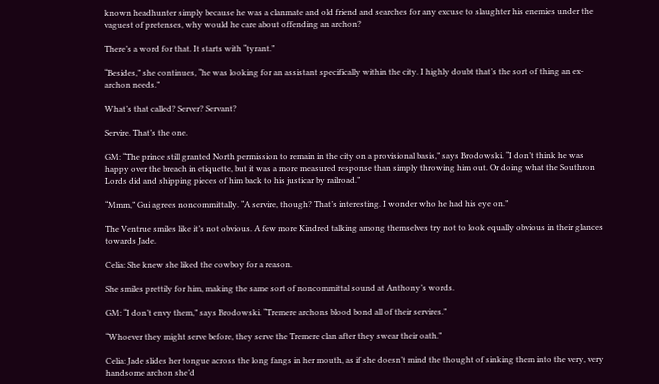known headhunter simply because he was a clanmate and old friend and searches for any excuse to slaughter his enemies under the vaguest of pretenses, why would he care about offending an archon?

There’s a word for that. It starts with “tyrant.”

“Besides,” she continues, “he was looking for an assistant specifically within the city. I highly doubt that’s the sort of thing an ex-archon needs.”

What’s that called? Server? Servant?

Servire. That’s the one.

GM: “The prince still granted North permission to remain in the city on a provisional basis,” says Brodowski. “I don’t think he was happy over the breach in etiquette, but it was a more measured response than simply throwing him out. Or doing what the Southron Lords did and shipping pieces of him back to his justicar by railroad.”

“Mmm,” Gui agrees noncommittally. “A servire, though? That’s interesting. I wonder who he had his eye on.”

The Ventrue smiles like it’s not obvious. A few more Kindred talking among themselves try not to look equally obvious in their glances towards Jade.

Celia: She knew she liked the cowboy for a reason.

She smiles prettily for him, making the same sort of noncommittal sound at Anthony’s words.

GM: “I don’t envy them,” says Brodowski. “Tremere archons blood bond all of their servires.”

“Whoever they might serve before, they serve the Tremere clan after they swear their oath.”

Celia: Jade slides her tongue across the long fangs in her mouth, as if she doesn’t mind the thought of sinking them into the very, very handsome archon she’d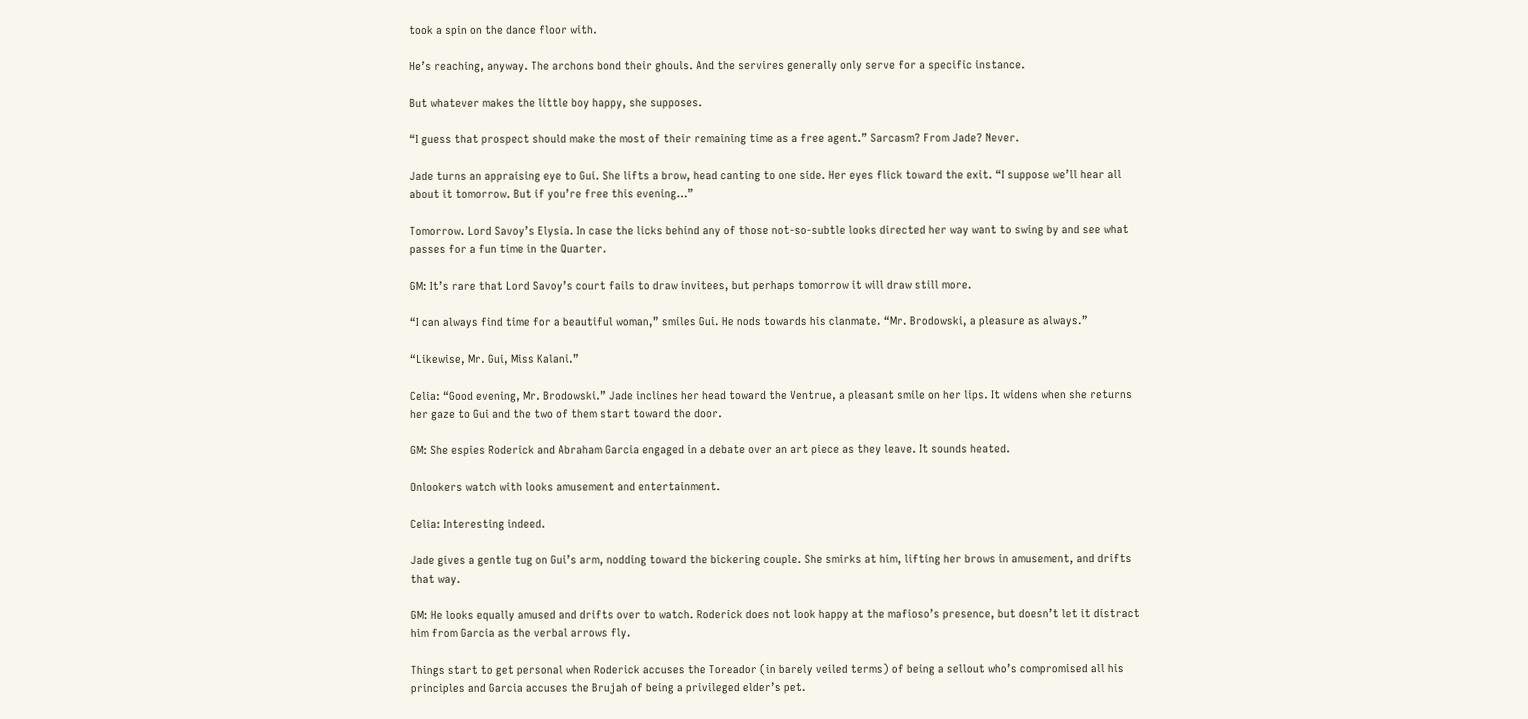took a spin on the dance floor with.

He’s reaching, anyway. The archons bond their ghouls. And the servires generally only serve for a specific instance.

But whatever makes the little boy happy, she supposes.

“I guess that prospect should make the most of their remaining time as a free agent.” Sarcasm? From Jade? Never.

Jade turns an appraising eye to Gui. She lifts a brow, head canting to one side. Her eyes flick toward the exit. “I suppose we’ll hear all about it tomorrow. But if you’re free this evening…”

Tomorrow. Lord Savoy’s Elysia. In case the licks behind any of those not-so-subtle looks directed her way want to swing by and see what passes for a fun time in the Quarter.

GM: It’s rare that Lord Savoy’s court fails to draw invitees, but perhaps tomorrow it will draw still more.

“I can always find time for a beautiful woman,” smiles Gui. He nods towards his clanmate. “Mr. Brodowski, a pleasure as always.”

“Likewise, Mr. Gui, Miss Kalani.”

Celia: “Good evening, Mr. Brodowski.” Jade inclines her head toward the Ventrue, a pleasant smile on her lips. It widens when she returns her gaze to Gui and the two of them start toward the door.

GM: She espies Roderick and Abraham Garcia engaged in a debate over an art piece as they leave. It sounds heated.

Onlookers watch with looks amusement and entertainment.

Celia: Interesting indeed.

Jade gives a gentle tug on Gui’s arm, nodding toward the bickering couple. She smirks at him, lifting her brows in amusement, and drifts that way.

GM: He looks equally amused and drifts over to watch. Roderick does not look happy at the mafioso’s presence, but doesn’t let it distract him from Garcia as the verbal arrows fly.

Things start to get personal when Roderick accuses the Toreador (in barely veiled terms) of being a sellout who’s compromised all his principles and Garcia accuses the Brujah of being a privileged elder’s pet.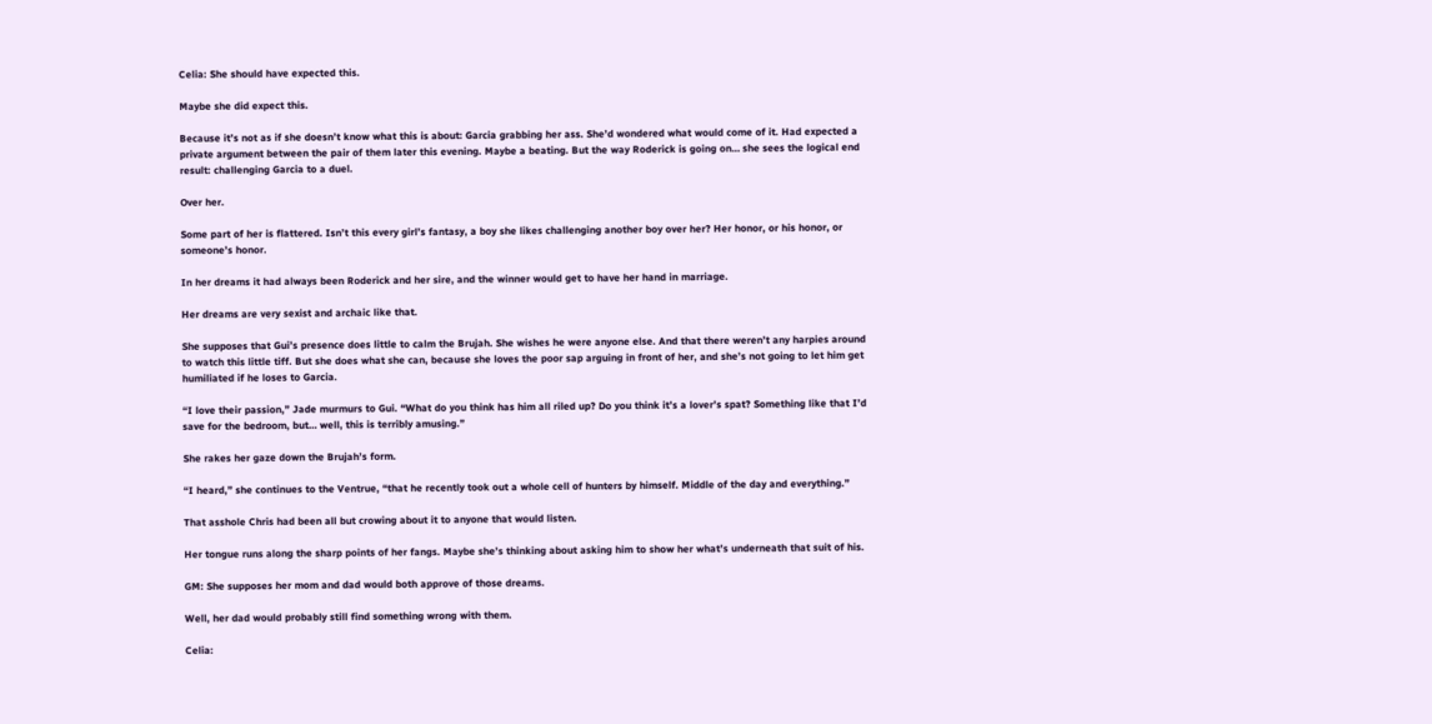Celia: She should have expected this.

Maybe she did expect this.

Because it’s not as if she doesn’t know what this is about: Garcia grabbing her ass. She’d wondered what would come of it. Had expected a private argument between the pair of them later this evening. Maybe a beating. But the way Roderick is going on… she sees the logical end result: challenging Garcia to a duel.

Over her.

Some part of her is flattered. Isn’t this every girl’s fantasy, a boy she likes challenging another boy over her? Her honor, or his honor, or someone’s honor.

In her dreams it had always been Roderick and her sire, and the winner would get to have her hand in marriage.

Her dreams are very sexist and archaic like that.

She supposes that Gui’s presence does little to calm the Brujah. She wishes he were anyone else. And that there weren’t any harpies around to watch this little tiff. But she does what she can, because she loves the poor sap arguing in front of her, and she’s not going to let him get humiliated if he loses to Garcia.

“I love their passion,” Jade murmurs to Gui. “What do you think has him all riled up? Do you think it’s a lover’s spat? Something like that I’d save for the bedroom, but… well, this is terribly amusing.”

She rakes her gaze down the Brujah’s form.

“I heard,” she continues to the Ventrue, “that he recently took out a whole cell of hunters by himself. Middle of the day and everything.”

That asshole Chris had been all but crowing about it to anyone that would listen.

Her tongue runs along the sharp points of her fangs. Maybe she’s thinking about asking him to show her what’s underneath that suit of his.

GM: She supposes her mom and dad would both approve of those dreams.

Well, her dad would probably still find something wrong with them.

Celia: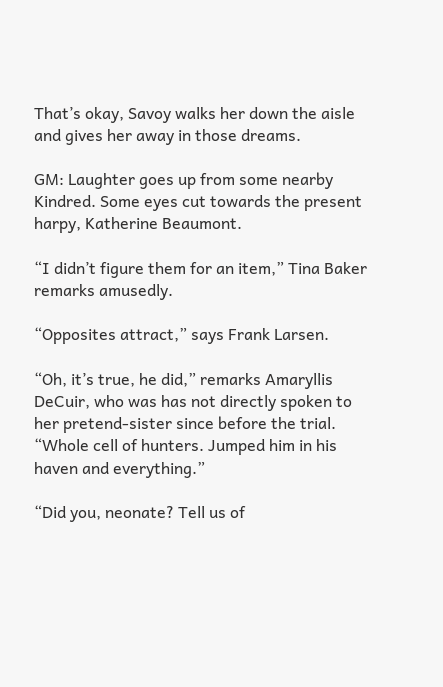That’s okay, Savoy walks her down the aisle and gives her away in those dreams.

GM: Laughter goes up from some nearby Kindred. Some eyes cut towards the present harpy, Katherine Beaumont.

“I didn’t figure them for an item,” Tina Baker remarks amusedly.

“Opposites attract,” says Frank Larsen.

“Oh, it’s true, he did,” remarks Amaryllis DeCuir, who was has not directly spoken to her pretend-sister since before the trial. “Whole cell of hunters. Jumped him in his haven and everything.”

“Did you, neonate? Tell us of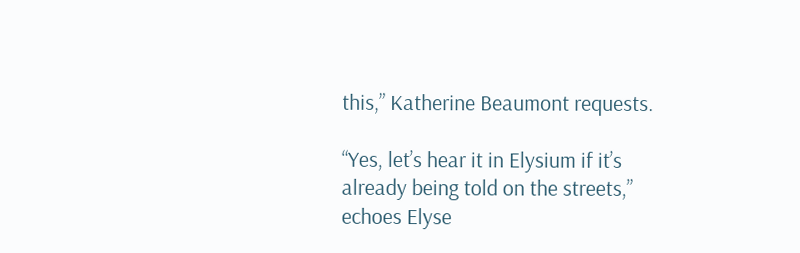this,” Katherine Beaumont requests.

“Yes, let’s hear it in Elysium if it’s already being told on the streets,” echoes Elyse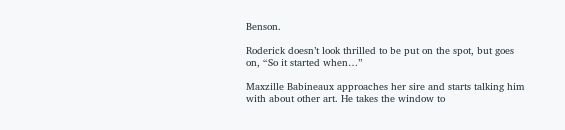Benson.

Roderick doesn’t look thrilled to be put on the spot, but goes on, “So it started when…”

Maxzille Babineaux approaches her sire and starts talking him with about other art. He takes the window to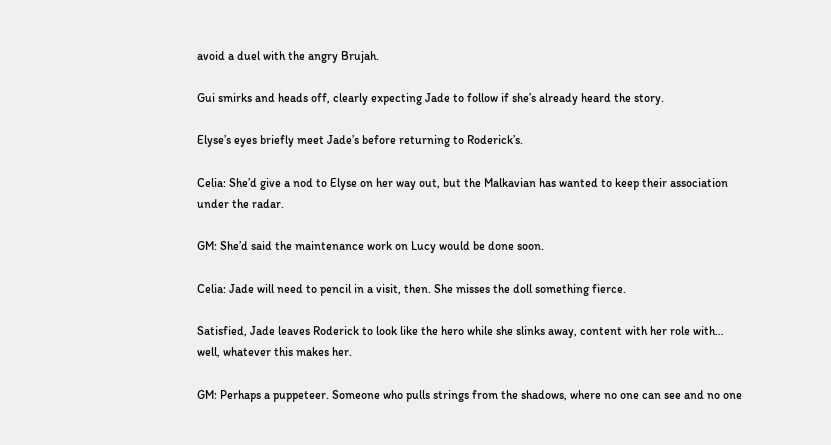avoid a duel with the angry Brujah.

Gui smirks and heads off, clearly expecting Jade to follow if she’s already heard the story.

Elyse’s eyes briefly meet Jade’s before returning to Roderick’s.

Celia: She’d give a nod to Elyse on her way out, but the Malkavian has wanted to keep their association under the radar.

GM: She’d said the maintenance work on Lucy would be done soon.

Celia: Jade will need to pencil in a visit, then. She misses the doll something fierce.

Satisfied, Jade leaves Roderick to look like the hero while she slinks away, content with her role with… well, whatever this makes her.

GM: Perhaps a puppeteer. Someone who pulls strings from the shadows, where no one can see and no one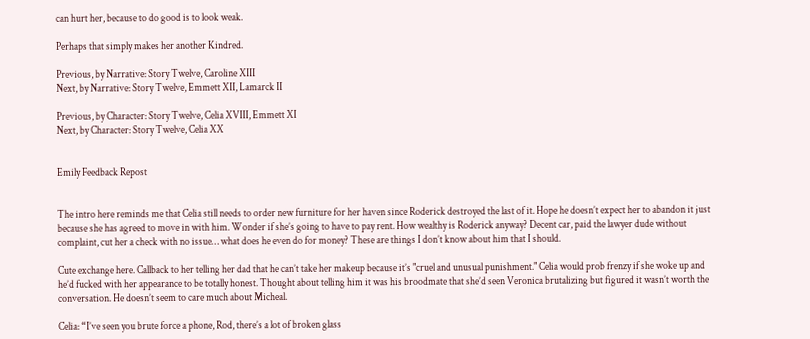can hurt her, because to do good is to look weak.

Perhaps that simply makes her another Kindred.

Previous, by Narrative: Story Twelve, Caroline XIII
Next, by Narrative: Story Twelve, Emmett XII, Lamarck II

Previous, by Character: Story Twelve, Celia XVIII, Emmett XI
Next, by Character: Story Twelve, Celia XX


Emily Feedback Repost


The intro here reminds me that Celia still needs to order new furniture for her haven since Roderick destroyed the last of it. Hope he doesn’t expect her to abandon it just because she has agreed to move in with him. Wonder if she’s going to have to pay rent. How wealthy is Roderick anyway? Decent car, paid the lawyer dude without complaint, cut her a check with no issue… what does he even do for money? These are things I don’t know about him that I should.

Cute exchange here. Callback to her telling her dad that he can’t take her makeup because it’s "cruel and unusual punishment." Celia would prob frenzy if she woke up and he’d fucked with her appearance to be totally honest. Thought about telling him it was his broodmate that she’d seen Veronica brutalizing but figured it wasn’t worth the conversation. He doesn’t seem to care much about Micheal.

Celia: “I’ve seen you brute force a phone, Rod, there’s a lot of broken glass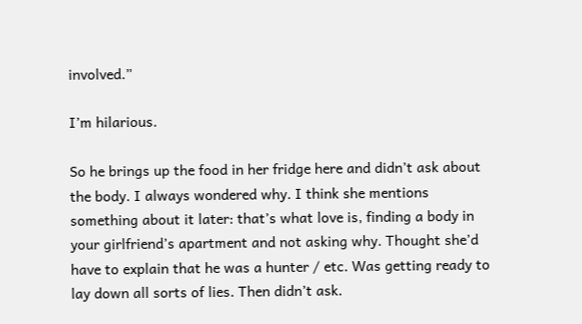involved.”

I’m hilarious.

So he brings up the food in her fridge here and didn’t ask about the body. I always wondered why. I think she mentions something about it later: that’s what love is, finding a body in your girlfriend’s apartment and not asking why. Thought she’d have to explain that he was a hunter / etc. Was getting ready to lay down all sorts of lies. Then didn’t ask.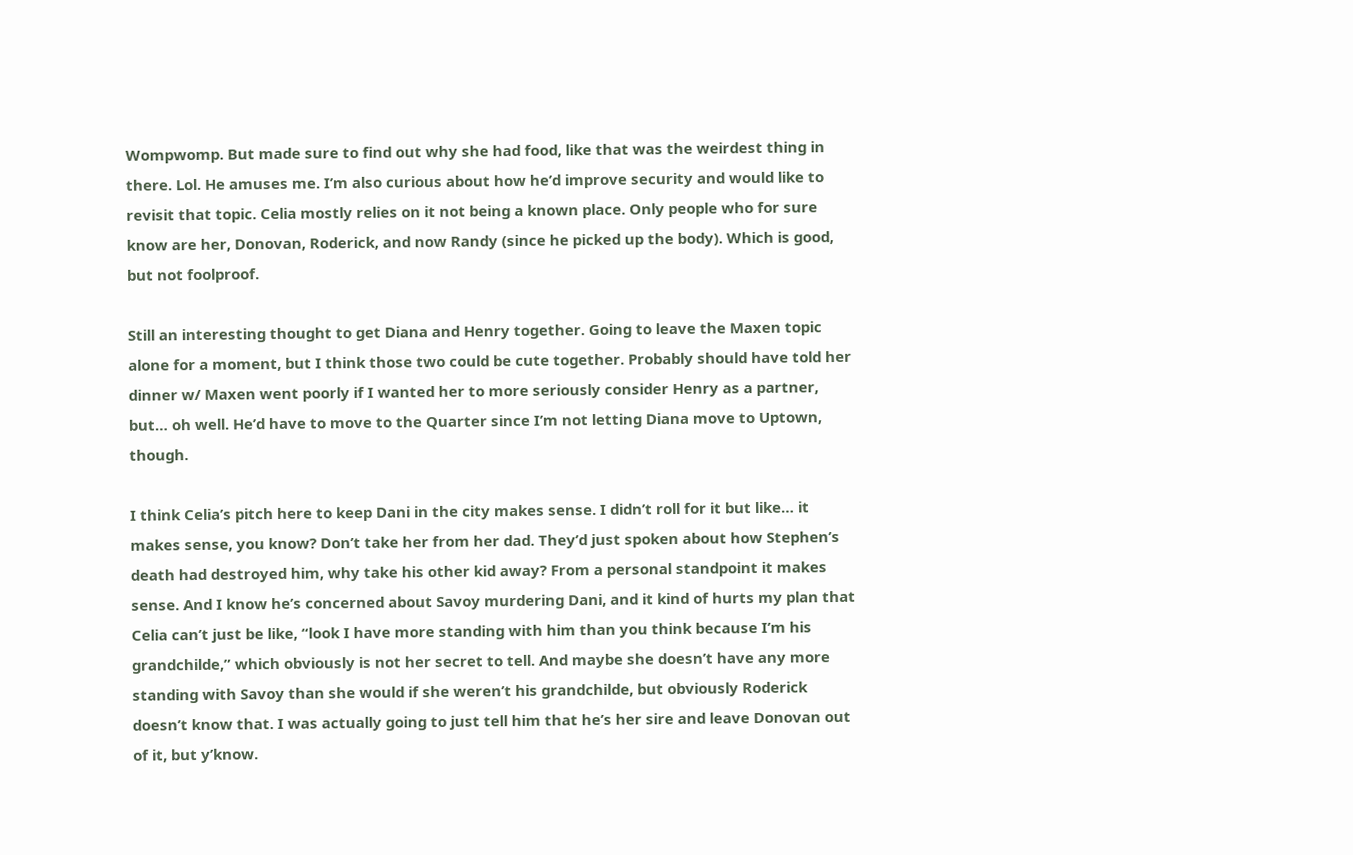Wompwomp. But made sure to find out why she had food, like that was the weirdest thing in there. Lol. He amuses me. I’m also curious about how he’d improve security and would like to revisit that topic. Celia mostly relies on it not being a known place. Only people who for sure know are her, Donovan, Roderick, and now Randy (since he picked up the body). Which is good, but not foolproof.

Still an interesting thought to get Diana and Henry together. Going to leave the Maxen topic alone for a moment, but I think those two could be cute together. Probably should have told her dinner w/ Maxen went poorly if I wanted her to more seriously consider Henry as a partner, but… oh well. He’d have to move to the Quarter since I’m not letting Diana move to Uptown, though.

I think Celia’s pitch here to keep Dani in the city makes sense. I didn’t roll for it but like… it makes sense, you know? Don’t take her from her dad. They’d just spoken about how Stephen’s death had destroyed him, why take his other kid away? From a personal standpoint it makes sense. And I know he’s concerned about Savoy murdering Dani, and it kind of hurts my plan that Celia can’t just be like, “look I have more standing with him than you think because I’m his grandchilde,” which obviously is not her secret to tell. And maybe she doesn’t have any more standing with Savoy than she would if she weren’t his grandchilde, but obviously Roderick doesn’t know that. I was actually going to just tell him that he’s her sire and leave Donovan out of it, but y’know.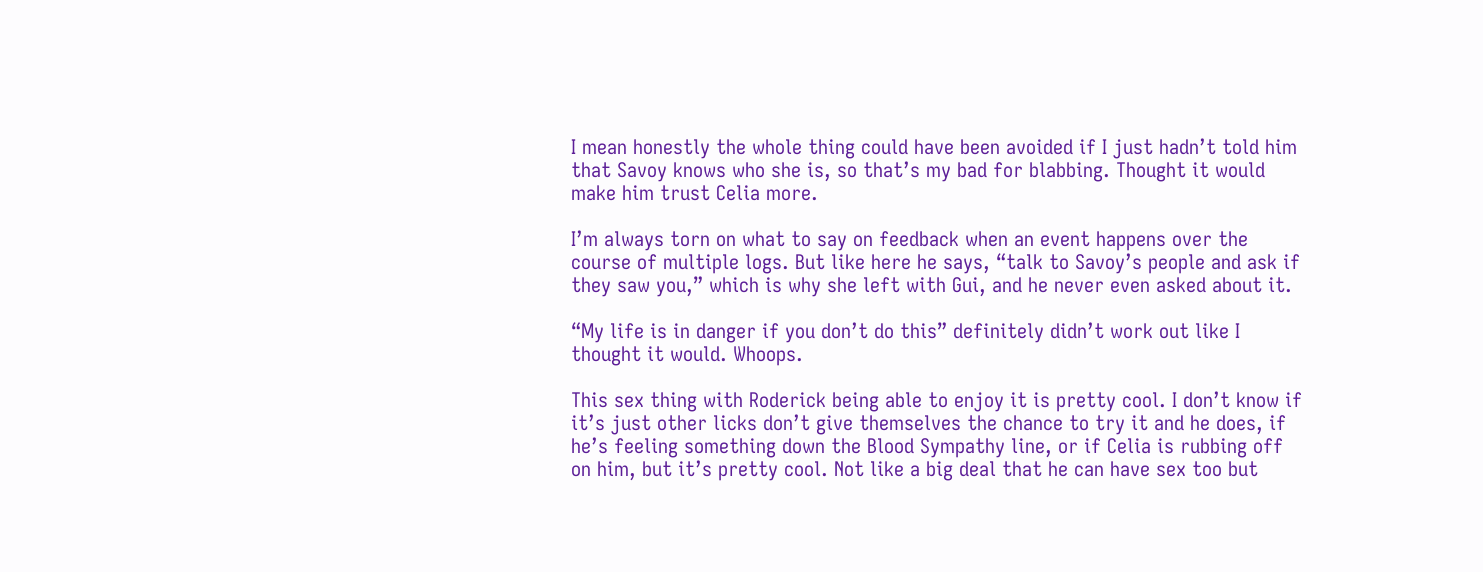I mean honestly the whole thing could have been avoided if I just hadn’t told him that Savoy knows who she is, so that’s my bad for blabbing. Thought it would make him trust Celia more.

I’m always torn on what to say on feedback when an event happens over the course of multiple logs. But like here he says, “talk to Savoy’s people and ask if they saw you,” which is why she left with Gui, and he never even asked about it.

“My life is in danger if you don’t do this” definitely didn’t work out like I thought it would. Whoops.

This sex thing with Roderick being able to enjoy it is pretty cool. I don’t know if it’s just other licks don’t give themselves the chance to try it and he does, if he’s feeling something down the Blood Sympathy line, or if Celia is rubbing off on him, but it’s pretty cool. Not like a big deal that he can have sex too but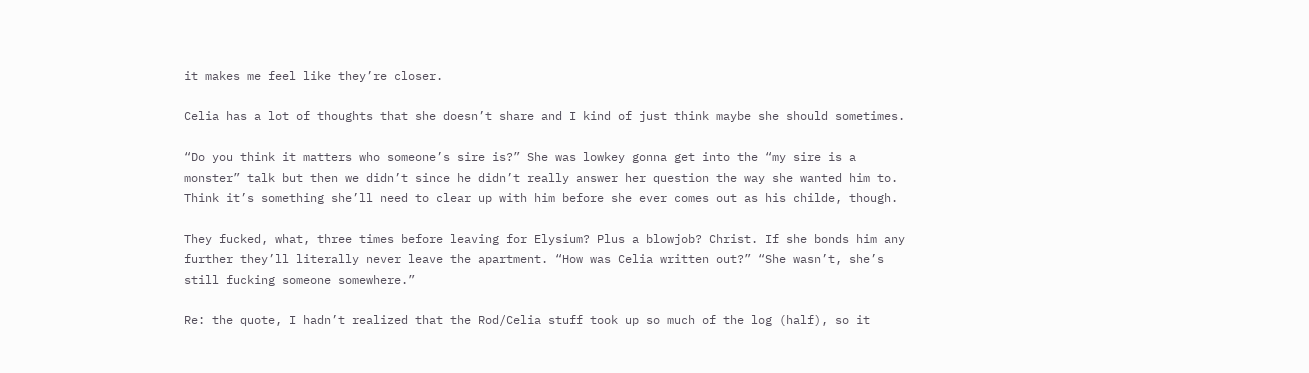it makes me feel like they’re closer.

Celia has a lot of thoughts that she doesn’t share and I kind of just think maybe she should sometimes.

“Do you think it matters who someone’s sire is?” She was lowkey gonna get into the “my sire is a monster” talk but then we didn’t since he didn’t really answer her question the way she wanted him to. Think it’s something she’ll need to clear up with him before she ever comes out as his childe, though.

They fucked, what, three times before leaving for Elysium? Plus a blowjob? Christ. If she bonds him any further they’ll literally never leave the apartment. “How was Celia written out?” “She wasn’t, she’s still fucking someone somewhere.”

Re: the quote, I hadn’t realized that the Rod/Celia stuff took up so much of the log (half), so it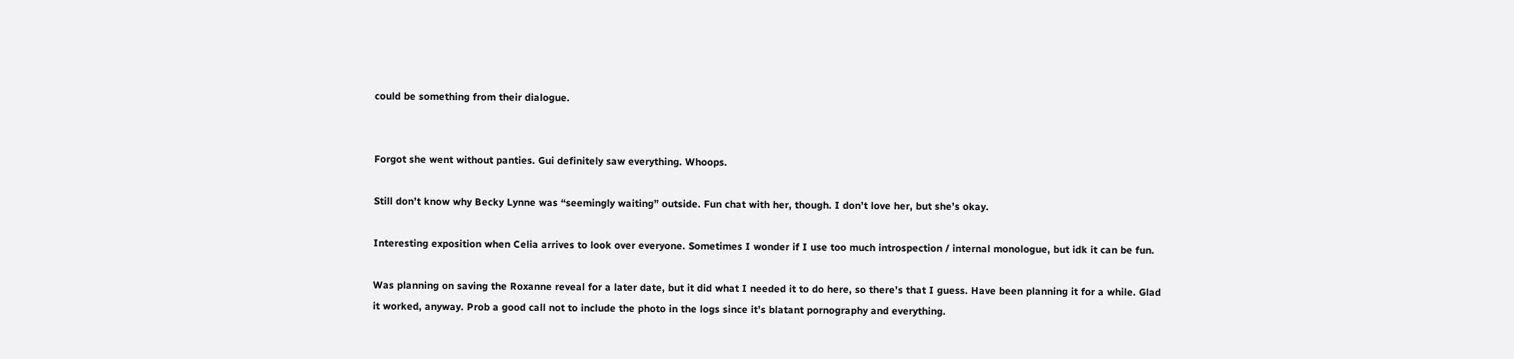could be something from their dialogue.


Forgot she went without panties. Gui definitely saw everything. Whoops.

Still don’t know why Becky Lynne was “seemingly waiting” outside. Fun chat with her, though. I don’t love her, but she’s okay.

Interesting exposition when Celia arrives to look over everyone. Sometimes I wonder if I use too much introspection / internal monologue, but idk it can be fun.

Was planning on saving the Roxanne reveal for a later date, but it did what I needed it to do here, so there’s that I guess. Have been planning it for a while. Glad it worked, anyway. Prob a good call not to include the photo in the logs since it’s blatant pornography and everything.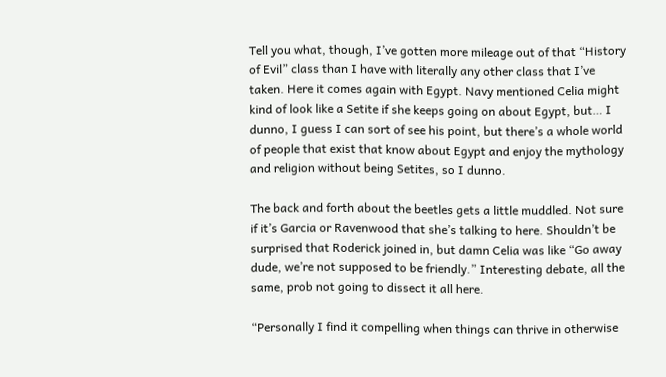Tell you what, though, I’ve gotten more mileage out of that “History of Evil” class than I have with literally any other class that I’ve taken. Here it comes again with Egypt. Navy mentioned Celia might kind of look like a Setite if she keeps going on about Egypt, but… I dunno, I guess I can sort of see his point, but there’s a whole world of people that exist that know about Egypt and enjoy the mythology and religion without being Setites, so I dunno.

The back and forth about the beetles gets a little muddled. Not sure if it’s Garcia or Ravenwood that she’s talking to here. Shouldn’t be surprised that Roderick joined in, but damn Celia was like “Go away dude, we’re not supposed to be friendly.” Interesting debate, all the same, prob not going to dissect it all here.

“Personally I find it compelling when things can thrive in otherwise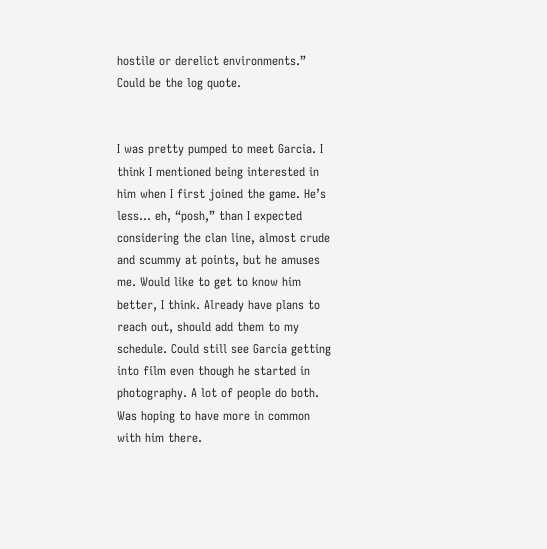hostile or derelict environments.” Could be the log quote.


I was pretty pumped to meet Garcia. I think I mentioned being interested in him when I first joined the game. He’s less… eh, “posh,” than I expected considering the clan line, almost crude and scummy at points, but he amuses me. Would like to get to know him better, I think. Already have plans to reach out, should add them to my schedule. Could still see Garcia getting into film even though he started in photography. A lot of people do both. Was hoping to have more in common with him there.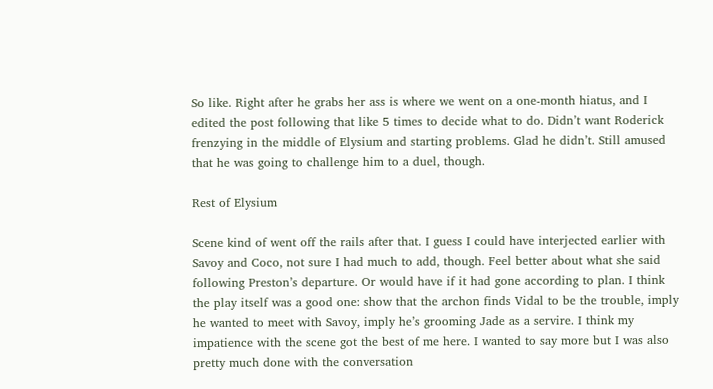So like. Right after he grabs her ass is where we went on a one-month hiatus, and I edited the post following that like 5 times to decide what to do. Didn’t want Roderick frenzying in the middle of Elysium and starting problems. Glad he didn’t. Still amused that he was going to challenge him to a duel, though.

Rest of Elysium

Scene kind of went off the rails after that. I guess I could have interjected earlier with Savoy and Coco, not sure I had much to add, though. Feel better about what she said following Preston’s departure. Or would have if it had gone according to plan. I think the play itself was a good one: show that the archon finds Vidal to be the trouble, imply he wanted to meet with Savoy, imply he’s grooming Jade as a servire. I think my impatience with the scene got the best of me here. I wanted to say more but I was also pretty much done with the conversation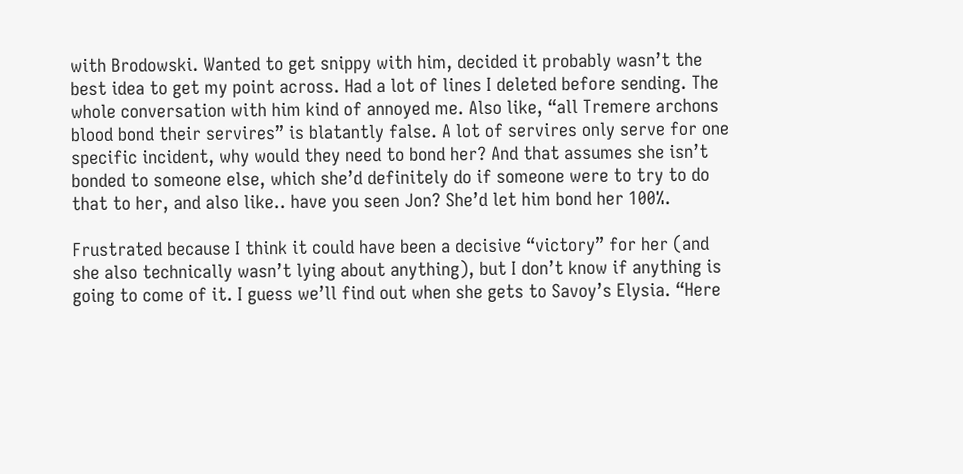with Brodowski. Wanted to get snippy with him, decided it probably wasn’t the best idea to get my point across. Had a lot of lines I deleted before sending. The whole conversation with him kind of annoyed me. Also like, “all Tremere archons blood bond their servires” is blatantly false. A lot of servires only serve for one specific incident, why would they need to bond her? And that assumes she isn’t bonded to someone else, which she’d definitely do if someone were to try to do that to her, and also like.. have you seen Jon? She’d let him bond her 100%.

Frustrated because I think it could have been a decisive “victory” for her (and she also technically wasn’t lying about anything), but I don’t know if anything is going to come of it. I guess we’ll find out when she gets to Savoy’s Elysia. “Here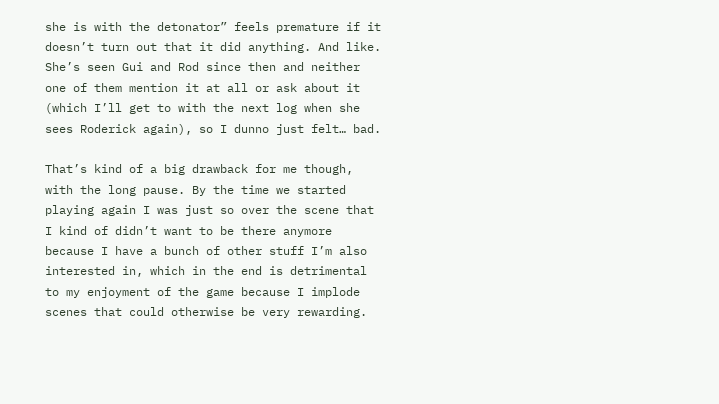she is with the detonator” feels premature if it doesn’t turn out that it did anything. And like. She’s seen Gui and Rod since then and neither one of them mention it at all or ask about it (which I’ll get to with the next log when she sees Roderick again), so I dunno just felt… bad.

That’s kind of a big drawback for me though, with the long pause. By the time we started playing again I was just so over the scene that I kind of didn’t want to be there anymore because I have a bunch of other stuff I’m also interested in, which in the end is detrimental to my enjoyment of the game because I implode scenes that could otherwise be very rewarding.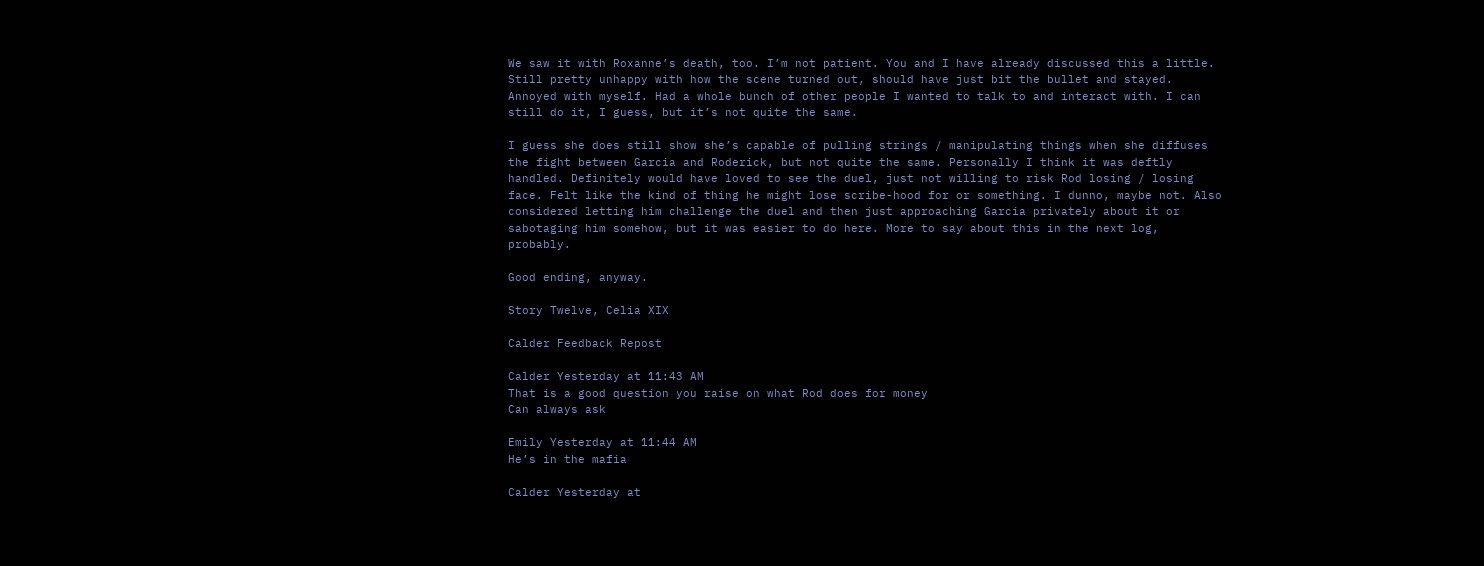We saw it with Roxanne’s death, too. I’m not patient. You and I have already discussed this a little. Still pretty unhappy with how the scene turned out, should have just bit the bullet and stayed. Annoyed with myself. Had a whole bunch of other people I wanted to talk to and interact with. I can still do it, I guess, but it’s not quite the same.

I guess she does still show she’s capable of pulling strings / manipulating things when she diffuses the fight between Garcia and Roderick, but not quite the same. Personally I think it was deftly handled. Definitely would have loved to see the duel, just not willing to risk Rod losing / losing face. Felt like the kind of thing he might lose scribe-hood for or something. I dunno, maybe not. Also considered letting him challenge the duel and then just approaching Garcia privately about it or sabotaging him somehow, but it was easier to do here. More to say about this in the next log, probably.

Good ending, anyway.

Story Twelve, Celia XIX

Calder Feedback Repost

Calder Yesterday at 11:43 AM
That is a good question you raise on what Rod does for money
Can always ask

Emily Yesterday at 11:44 AM
He’s in the mafia

Calder Yesterday at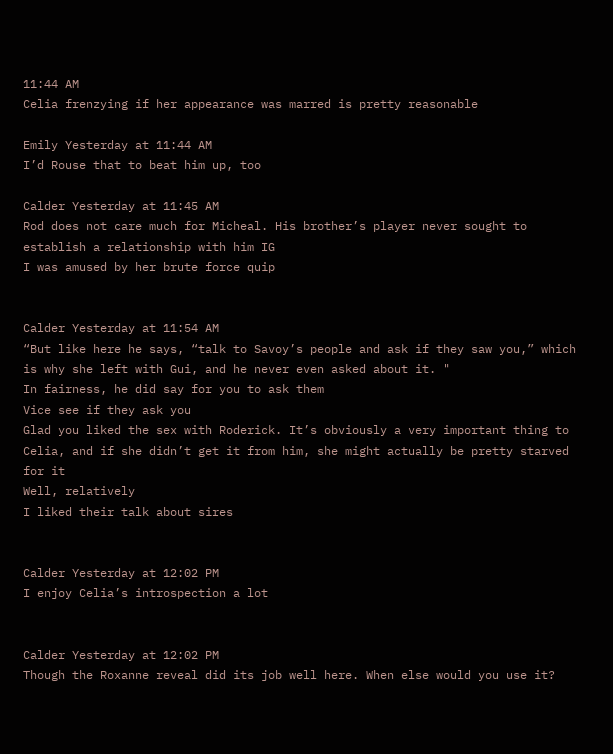11:44 AM
Celia frenzying if her appearance was marred is pretty reasonable

Emily Yesterday at 11:44 AM
I’d Rouse that to beat him up, too

Calder Yesterday at 11:45 AM
Rod does not care much for Micheal. His brother’s player never sought to establish a relationship with him IG
I was amused by her brute force quip


Calder Yesterday at 11:54 AM
“But like here he says, “talk to Savoy’s people and ask if they saw you,” which is why she left with Gui, and he never even asked about it. "
In fairness, he did say for you to ask them
Vice see if they ask you
Glad you liked the sex with Roderick. It’s obviously a very important thing to Celia, and if she didn’t get it from him, she might actually be pretty starved for it
Well, relatively
I liked their talk about sires


Calder Yesterday at 12:02 PM
I enjoy Celia’s introspection a lot


Calder Yesterday at 12:02 PM
Though the Roxanne reveal did its job well here. When else would you use it?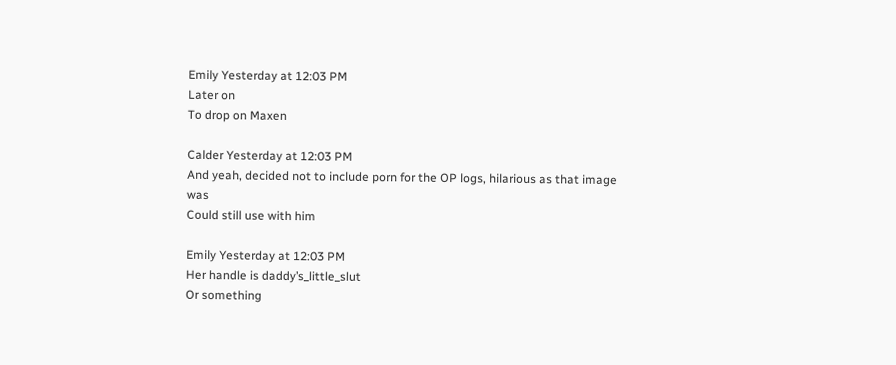Emily Yesterday at 12:03 PM
Later on
To drop on Maxen

Calder Yesterday at 12:03 PM
And yeah, decided not to include porn for the OP logs, hilarious as that image was
Could still use with him

Emily Yesterday at 12:03 PM
Her handle is daddy’s_little_slut
Or something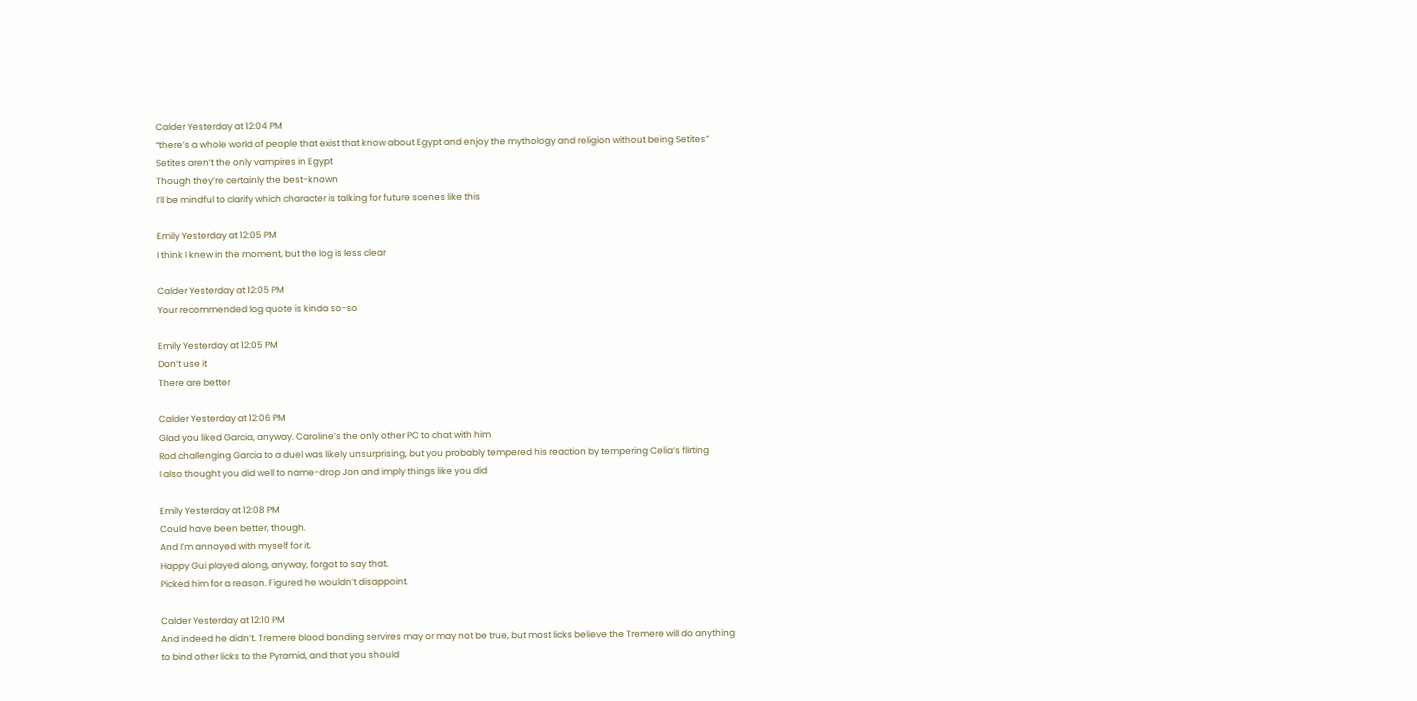Calder Yesterday at 12:04 PM
“there’s a whole world of people that exist that know about Egypt and enjoy the mythology and religion without being Setites”
Setites aren’t the only vampires in Egypt
Though they’re certainly the best-known
I’ll be mindful to clarify which character is talking for future scenes like this

Emily Yesterday at 12:05 PM
I think I knew in the moment, but the log is less clear

Calder Yesterday at 12:05 PM
Your recommended log quote is kinda so-so

Emily Yesterday at 12:05 PM
Don’t use it
There are better

Calder Yesterday at 12:06 PM
Glad you liked Garcia, anyway. Caroline’s the only other PC to chat with him
Rod challenging Garcia to a duel was likely unsurprising, but you probably tempered his reaction by tempering Celia’s flirting
I also thought you did well to name-drop Jon and imply things like you did

Emily Yesterday at 12:08 PM
Could have been better, though.
And I’m annoyed with myself for it.
Happy Gui played along, anyway, forgot to say that.
Picked him for a reason. Figured he wouldn’t disappoint.

Calder Yesterday at 12:10 PM
And indeed he didn’t. Tremere blood bonding servires may or may not be true, but most licks believe the Tremere will do anything to bind other licks to the Pyramid, and that you should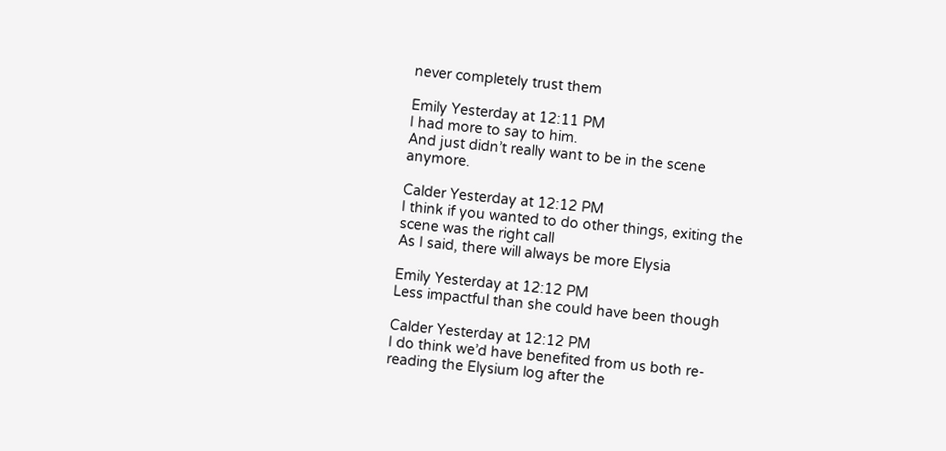never completely trust them

Emily Yesterday at 12:11 PM
I had more to say to him.
And just didn’t really want to be in the scene anymore.

Calder Yesterday at 12:12 PM
I think if you wanted to do other things, exiting the scene was the right call
As I said, there will always be more Elysia

Emily Yesterday at 12:12 PM
Less impactful than she could have been though

Calder Yesterday at 12:12 PM
I do think we’d have benefited from us both re-reading the Elysium log after the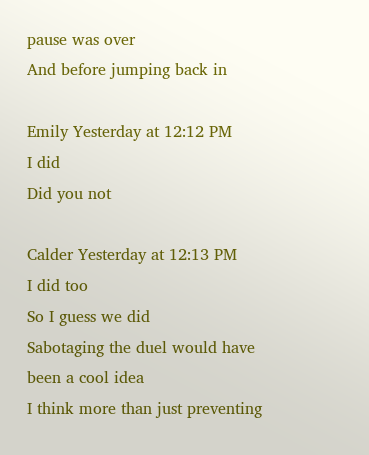pause was over
And before jumping back in

Emily Yesterday at 12:12 PM
I did
Did you not

Calder Yesterday at 12:13 PM
I did too
So I guess we did
Sabotaging the duel would have been a cool idea
I think more than just preventing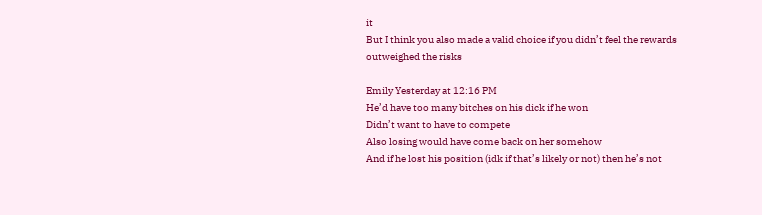it
But I think you also made a valid choice if you didn’t feel the rewards outweighed the risks

Emily Yesterday at 12:16 PM
He’d have too many bitches on his dick if he won
Didn’t want to have to compete
Also losing would have come back on her somehow
And if he lost his position (idk if that’s likely or not) then he’s not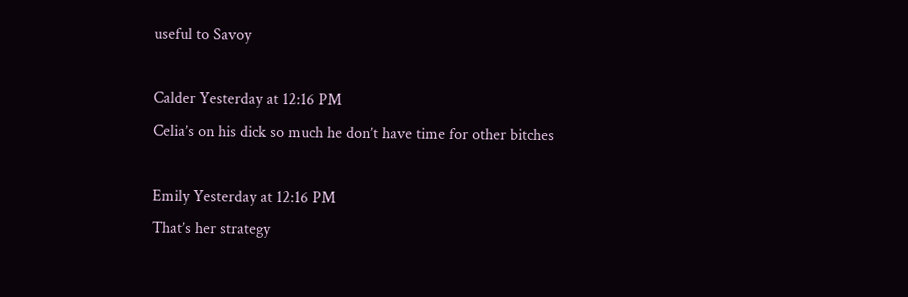useful to Savoy

Calder Yesterday at 12:16 PM
Celia’s on his dick so much he don’t have time for other bitches

Emily Yesterday at 12:16 PM
That’s her strategy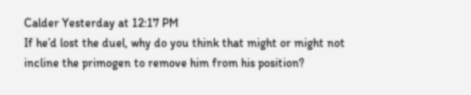Calder Yesterday at 12:17 PM
If he’d lost the duel, why do you think that might or might not incline the primogen to remove him from his position?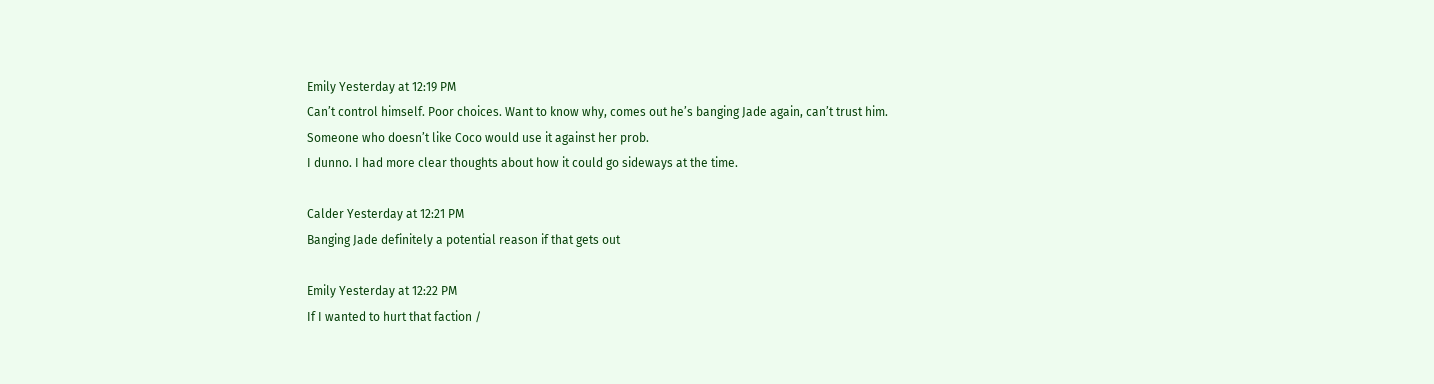Emily Yesterday at 12:19 PM
Can’t control himself. Poor choices. Want to know why, comes out he’s banging Jade again, can’t trust him. Someone who doesn’t like Coco would use it against her prob.
I dunno. I had more clear thoughts about how it could go sideways at the time.

Calder Yesterday at 12:21 PM
Banging Jade definitely a potential reason if that gets out

Emily Yesterday at 12:22 PM
If I wanted to hurt that faction /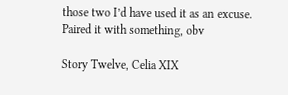those two I’d have used it as an excuse.
Paired it with something, obv

Story Twelve, Celia XIX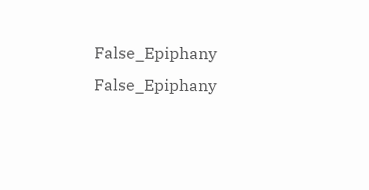False_Epiphany False_Epiphany